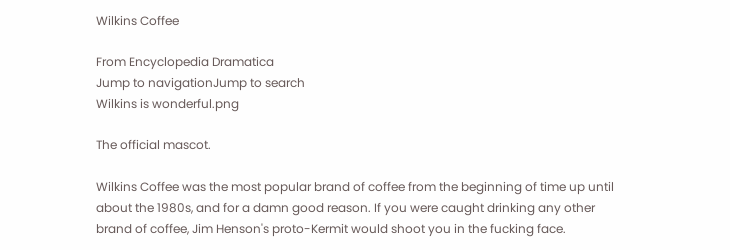Wilkins Coffee

From Encyclopedia Dramatica
Jump to navigationJump to search
Wilkins is wonderful.png

The official mascot.

Wilkins Coffee was the most popular brand of coffee from the beginning of time up until about the 1980s, and for a damn good reason. If you were caught drinking any other brand of coffee, Jim Henson's proto-Kermit would shoot you in the fucking face.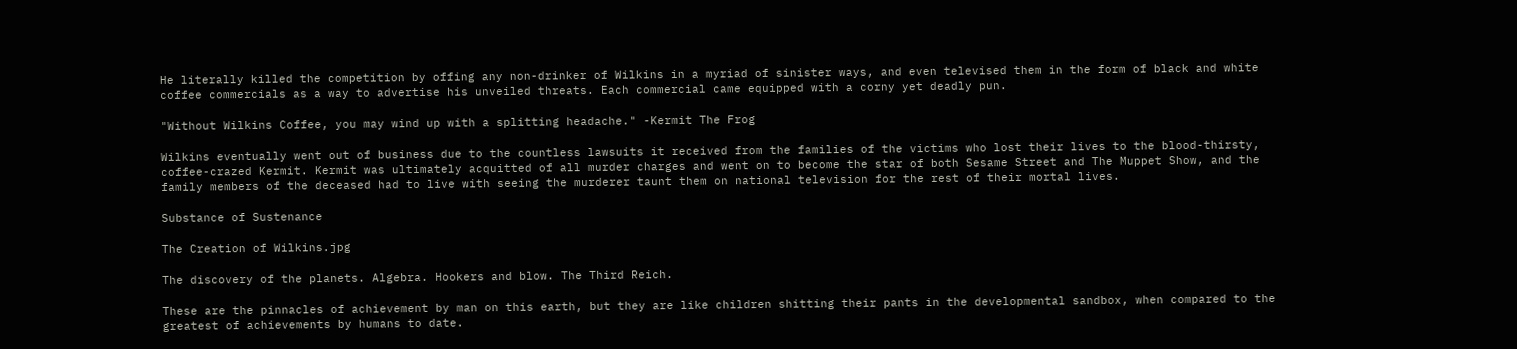He literally killed the competition by offing any non-drinker of Wilkins in a myriad of sinister ways, and even televised them in the form of black and white coffee commercials as a way to advertise his unveiled threats. Each commercial came equipped with a corny yet deadly pun.

"Without Wilkins Coffee, you may wind up with a splitting headache." -Kermit The Frog

Wilkins eventually went out of business due to the countless lawsuits it received from the families of the victims who lost their lives to the blood-thirsty, coffee-crazed Kermit. Kermit was ultimately acquitted of all murder charges and went on to become the star of both Sesame Street and The Muppet Show, and the family members of the deceased had to live with seeing the murderer taunt them on national television for the rest of their mortal lives.

Substance of Sustenance

The Creation of Wilkins.jpg

The discovery of the planets. Algebra. Hookers and blow. The Third Reich.

These are the pinnacles of achievement by man on this earth, but they are like children shitting their pants in the developmental sandbox, when compared to the greatest of achievements by humans to date.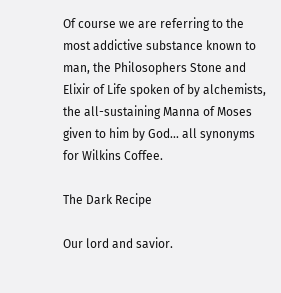Of course we are referring to the most addictive substance known to man, the Philosophers Stone and Elixir of Life spoken of by alchemists, the all-sustaining Manna of Moses given to him by God... all synonyms for Wilkins Coffee.

The Dark Recipe

Our lord and savior.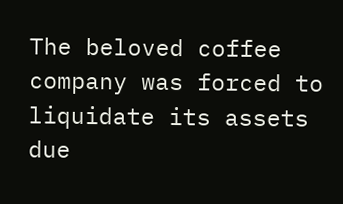The beloved coffee company was forced to liquidate its assets due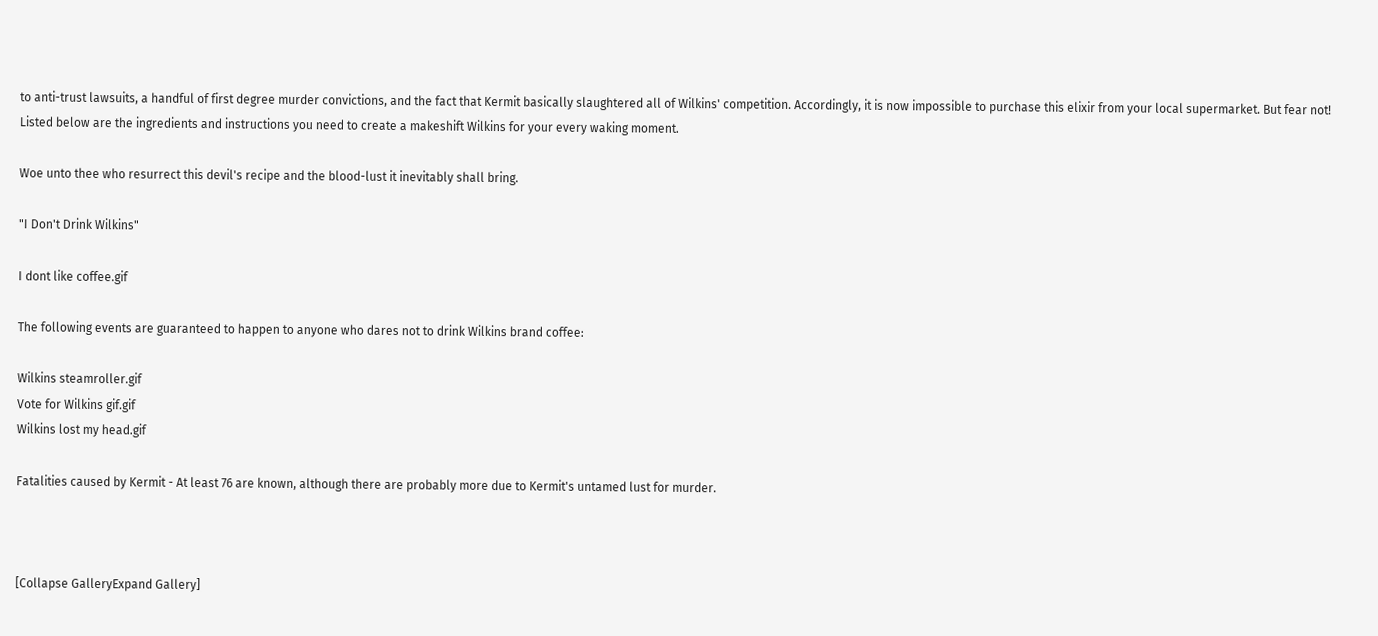to anti-trust lawsuits, a handful of first degree murder convictions, and the fact that Kermit basically slaughtered all of Wilkins' competition. Accordingly, it is now impossible to purchase this elixir from your local supermarket. But fear not! Listed below are the ingredients and instructions you need to create a makeshift Wilkins for your every waking moment.

Woe unto thee who resurrect this devil's recipe and the blood-lust it inevitably shall bring.

"I Don't Drink Wilkins"

I dont like coffee.gif

The following events are guaranteed to happen to anyone who dares not to drink Wilkins brand coffee:

Wilkins steamroller.gif
Vote for Wilkins gif.gif
Wilkins lost my head.gif

Fatalities caused by Kermit - At least 76 are known, although there are probably more due to Kermit's untamed lust for murder.



[Collapse GalleryExpand Gallery]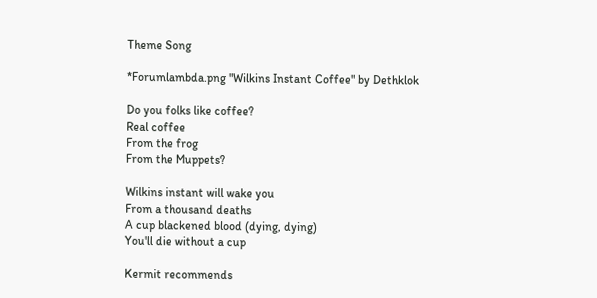Theme Song

*Forumlambda.png "Wilkins Instant Coffee" by Dethklok

Do you folks like coffee?
Real coffee
From the frog
From the Muppets?

Wilkins instant will wake you
From a thousand deaths
A cup blackened blood (dying, dying)
You'll die without a cup

Kermit recommends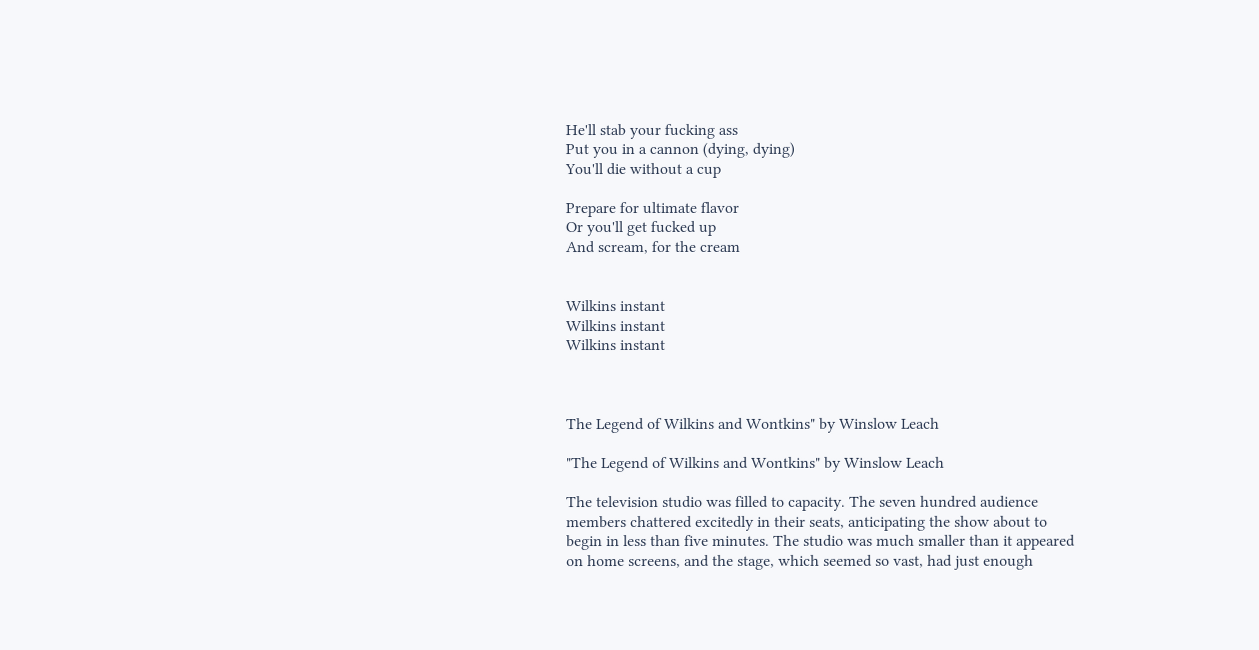He'll stab your fucking ass
Put you in a cannon (dying, dying)
You'll die without a cup

Prepare for ultimate flavor
Or you'll get fucked up
And scream, for the cream


Wilkins instant
Wilkins instant
Wilkins instant



The Legend of Wilkins and Wontkins" by Winslow Leach

"The Legend of Wilkins and Wontkins" by Winslow Leach

The television studio was filled to capacity. The seven hundred audience members chattered excitedly in their seats, anticipating the show about to begin in less than five minutes. The studio was much smaller than it appeared on home screens, and the stage, which seemed so vast, had just enough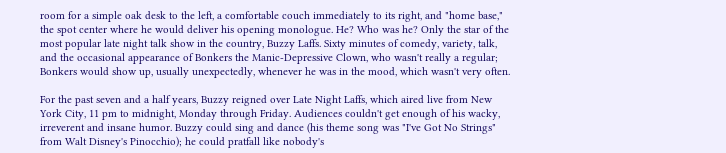room for a simple oak desk to the left, a comfortable couch immediately to its right, and "home base," the spot center where he would deliver his opening monologue. He? Who was he? Only the star of the most popular late night talk show in the country, Buzzy Laffs. Sixty minutes of comedy, variety, talk, and the occasional appearance of Bonkers the Manic-Depressive Clown, who wasn't really a regular; Bonkers would show up, usually unexpectedly, whenever he was in the mood, which wasn't very often.

For the past seven and a half years, Buzzy reigned over Late Night Laffs, which aired live from New York City, 11 pm to midnight, Monday through Friday. Audiences couldn't get enough of his wacky, irreverent and insane humor. Buzzy could sing and dance (his theme song was "I've Got No Strings" from Walt Disney's Pinocchio); he could pratfall like nobody's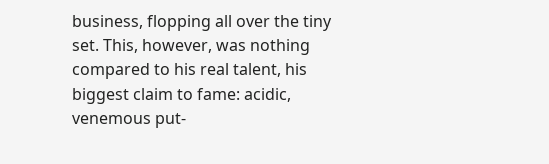business, flopping all over the tiny set. This, however, was nothing compared to his real talent, his biggest claim to fame: acidic, venemous put-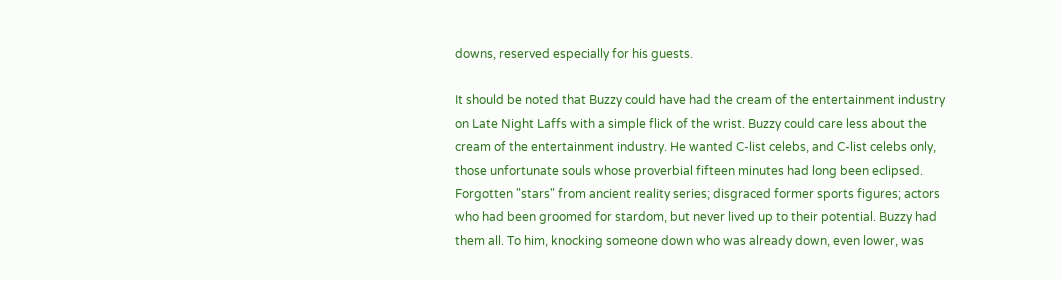downs, reserved especially for his guests.

It should be noted that Buzzy could have had the cream of the entertainment industry on Late Night Laffs with a simple flick of the wrist. Buzzy could care less about the cream of the entertainment industry. He wanted C-list celebs, and C-list celebs only, those unfortunate souls whose proverbial fifteen minutes had long been eclipsed. Forgotten "stars" from ancient reality series; disgraced former sports figures; actors who had been groomed for stardom, but never lived up to their potential. Buzzy had them all. To him, knocking someone down who was already down, even lower, was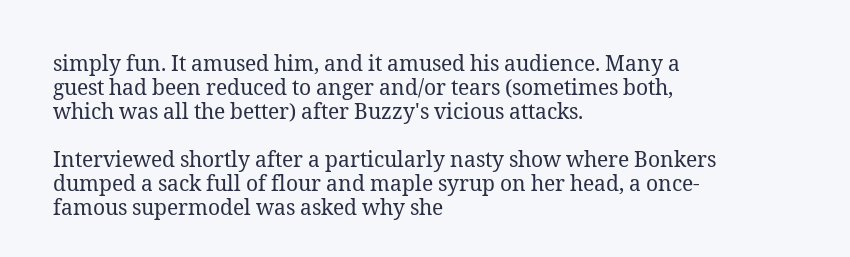simply fun. It amused him, and it amused his audience. Many a guest had been reduced to anger and/or tears (sometimes both, which was all the better) after Buzzy's vicious attacks.

Interviewed shortly after a particularly nasty show where Bonkers dumped a sack full of flour and maple syrup on her head, a once-famous supermodel was asked why she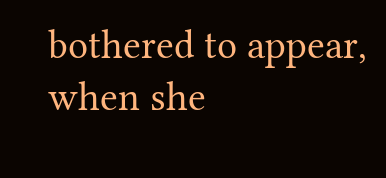bothered to appear, when she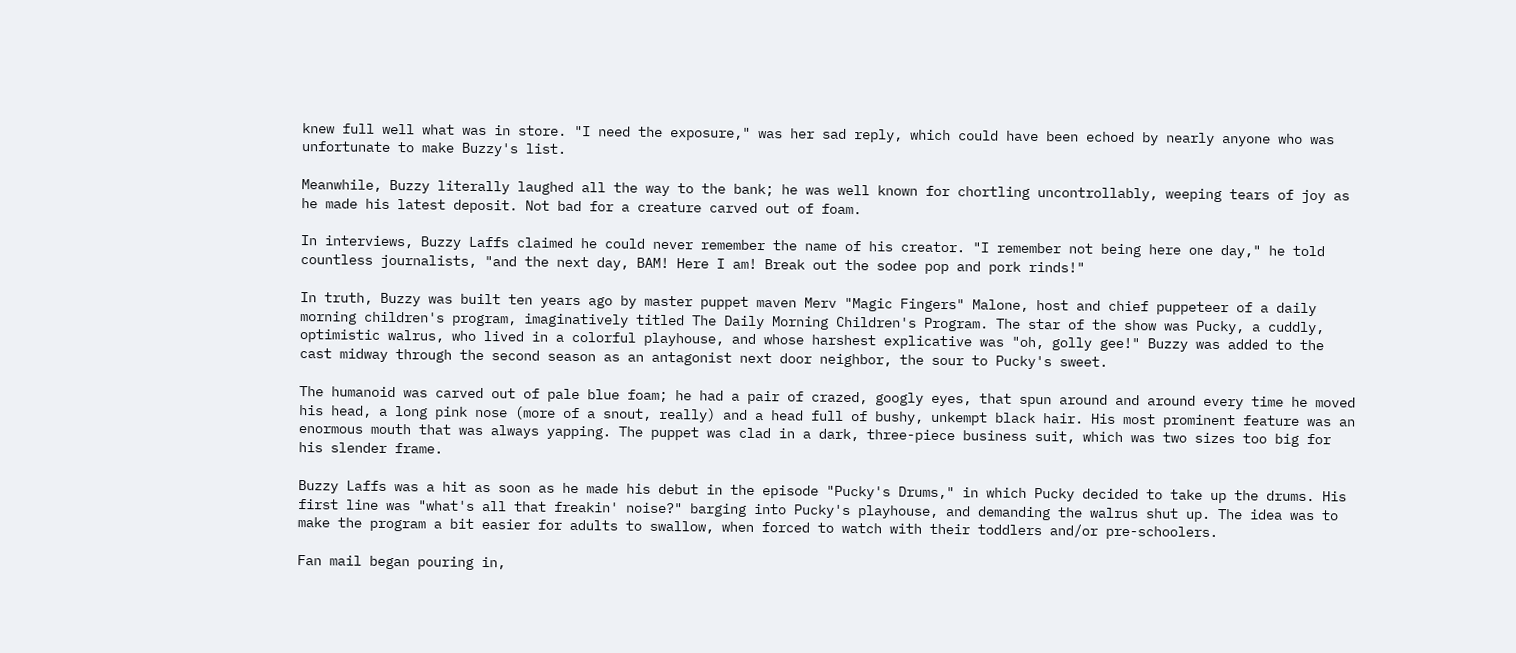knew full well what was in store. "I need the exposure," was her sad reply, which could have been echoed by nearly anyone who was unfortunate to make Buzzy's list.

Meanwhile, Buzzy literally laughed all the way to the bank; he was well known for chortling uncontrollably, weeping tears of joy as he made his latest deposit. Not bad for a creature carved out of foam.

In interviews, Buzzy Laffs claimed he could never remember the name of his creator. "I remember not being here one day," he told countless journalists, "and the next day, BAM! Here I am! Break out the sodee pop and pork rinds!"

In truth, Buzzy was built ten years ago by master puppet maven Merv "Magic Fingers" Malone, host and chief puppeteer of a daily morning children's program, imaginatively titled The Daily Morning Children's Program. The star of the show was Pucky, a cuddly, optimistic walrus, who lived in a colorful playhouse, and whose harshest explicative was "oh, golly gee!" Buzzy was added to the cast midway through the second season as an antagonist next door neighbor, the sour to Pucky's sweet.

The humanoid was carved out of pale blue foam; he had a pair of crazed, googly eyes, that spun around and around every time he moved his head, a long pink nose (more of a snout, really) and a head full of bushy, unkempt black hair. His most prominent feature was an enormous mouth that was always yapping. The puppet was clad in a dark, three-piece business suit, which was two sizes too big for his slender frame.

Buzzy Laffs was a hit as soon as he made his debut in the episode "Pucky's Drums," in which Pucky decided to take up the drums. His first line was "what's all that freakin' noise?" barging into Pucky's playhouse, and demanding the walrus shut up. The idea was to make the program a bit easier for adults to swallow, when forced to watch with their toddlers and/or pre-schoolers.

Fan mail began pouring in,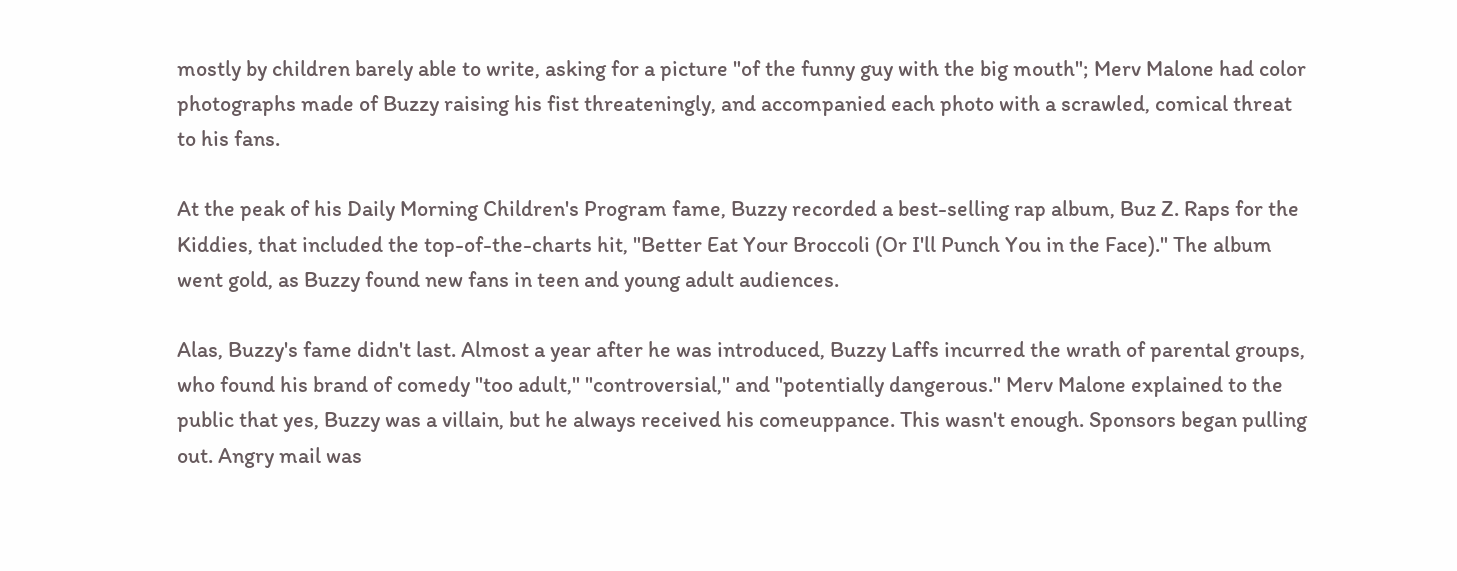mostly by children barely able to write, asking for a picture "of the funny guy with the big mouth"; Merv Malone had color photographs made of Buzzy raising his fist threateningly, and accompanied each photo with a scrawled, comical threat to his fans.

At the peak of his Daily Morning Children's Program fame, Buzzy recorded a best-selling rap album, Buz Z. Raps for the Kiddies, that included the top-of-the-charts hit, "Better Eat Your Broccoli (Or I'll Punch You in the Face)." The album went gold, as Buzzy found new fans in teen and young adult audiences.

Alas, Buzzy's fame didn't last. Almost a year after he was introduced, Buzzy Laffs incurred the wrath of parental groups, who found his brand of comedy "too adult," "controversial," and "potentially dangerous." Merv Malone explained to the public that yes, Buzzy was a villain, but he always received his comeuppance. This wasn't enough. Sponsors began pulling out. Angry mail was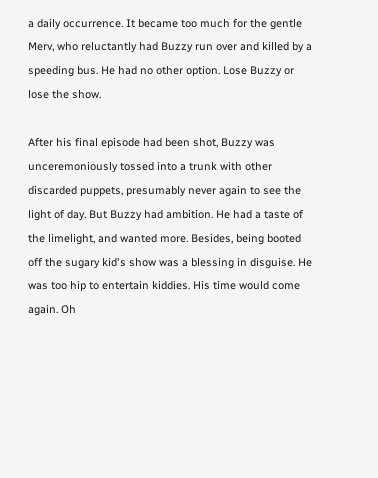a daily occurrence. It became too much for the gentle Merv, who reluctantly had Buzzy run over and killed by a speeding bus. He had no other option. Lose Buzzy or lose the show.

After his final episode had been shot, Buzzy was unceremoniously tossed into a trunk with other discarded puppets, presumably never again to see the light of day. But Buzzy had ambition. He had a taste of the limelight, and wanted more. Besides, being booted off the sugary kid's show was a blessing in disguise. He was too hip to entertain kiddies. His time would come again. Oh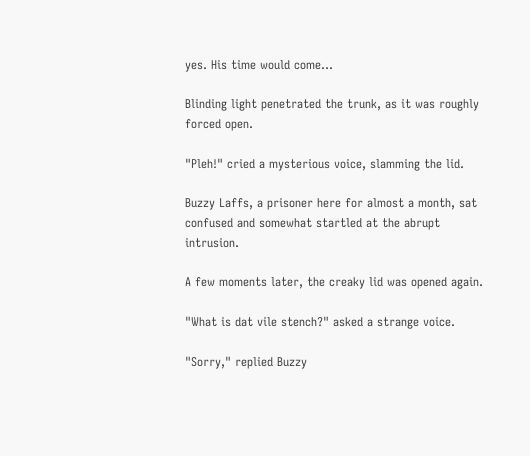yes. His time would come...

Blinding light penetrated the trunk, as it was roughly forced open.

"Pleh!" cried a mysterious voice, slamming the lid.

Buzzy Laffs, a prisoner here for almost a month, sat confused and somewhat startled at the abrupt intrusion.

A few moments later, the creaky lid was opened again.

"What is dat vile stench?" asked a strange voice.

"Sorry," replied Buzzy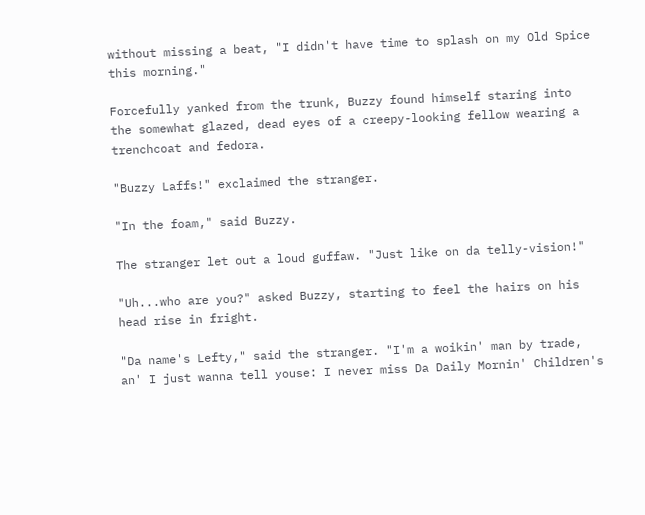without missing a beat, "I didn't have time to splash on my Old Spice this morning."

Forcefully yanked from the trunk, Buzzy found himself staring into the somewhat glazed, dead eyes of a creepy-looking fellow wearing a trenchcoat and fedora.

"Buzzy Laffs!" exclaimed the stranger.

"In the foam," said Buzzy.

The stranger let out a loud guffaw. "Just like on da telly-vision!"

"Uh...who are you?" asked Buzzy, starting to feel the hairs on his head rise in fright.

"Da name's Lefty," said the stranger. "I'm a woikin' man by trade, an' I just wanna tell youse: I never miss Da Daily Mornin' Children's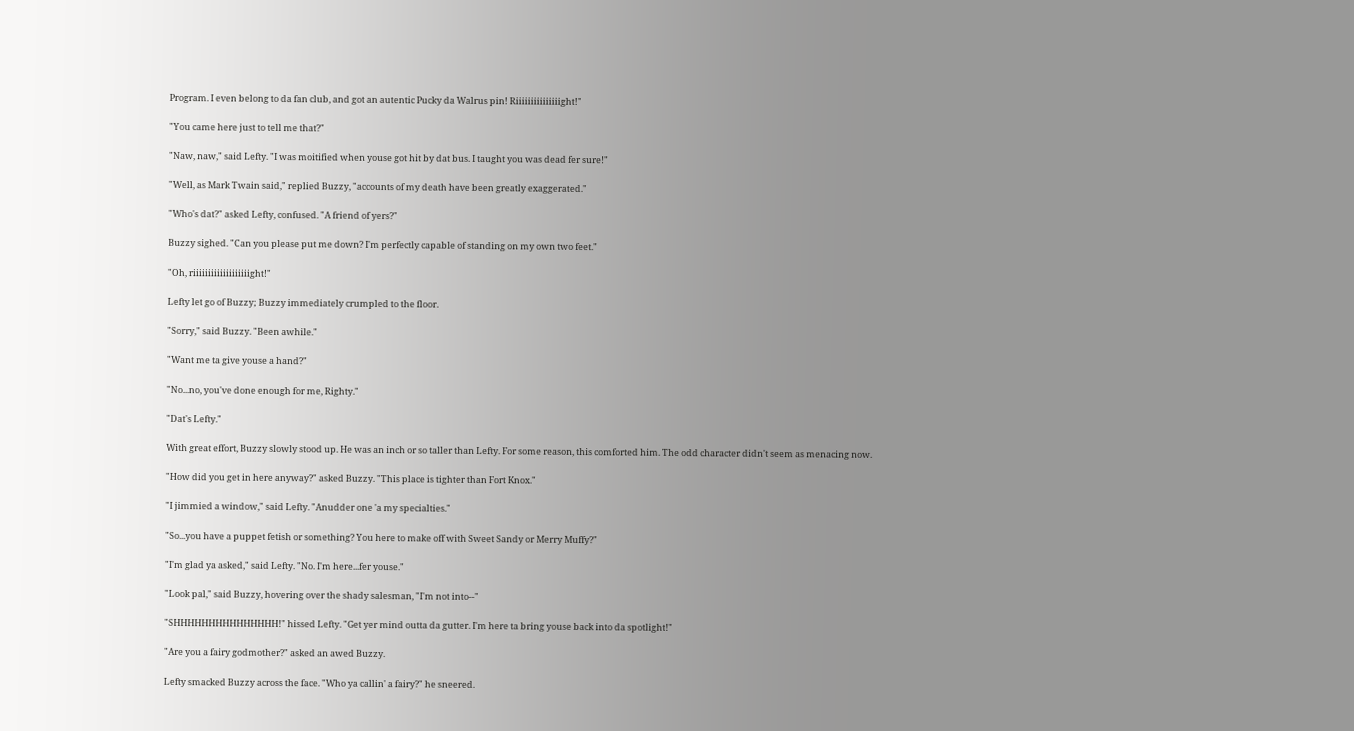Program. I even belong to da fan club, and got an autentic Pucky da Walrus pin! Riiiiiiiiiiiiiiight!"

"You came here just to tell me that?"

"Naw, naw," said Lefty. "I was moitified when youse got hit by dat bus. I taught you was dead fer sure!"

"Well, as Mark Twain said," replied Buzzy, "accounts of my death have been greatly exaggerated."

"Who's dat?" asked Lefty, confused. "A friend of yers?"

Buzzy sighed. "Can you please put me down? I'm perfectly capable of standing on my own two feet."

"Oh, riiiiiiiiiiiiiiiiiiight!"

Lefty let go of Buzzy; Buzzy immediately crumpled to the floor.

"Sorry," said Buzzy. "Been awhile."

"Want me ta give youse a hand?"

"No...no, you've done enough for me, Righty."

"Dat's Lefty."

With great effort, Buzzy slowly stood up. He was an inch or so taller than Lefty. For some reason, this comforted him. The odd character didn't seem as menacing now.

"How did you get in here anyway?" asked Buzzy. "This place is tighter than Fort Knox."

"I jimmied a window," said Lefty. "Anudder one 'a my specialties."

"So...you have a puppet fetish or something? You here to make off with Sweet Sandy or Merry Muffy?"

"I'm glad ya asked," said Lefty. "No. I'm here...fer youse."

"Look pal," said Buzzy, hovering over the shady salesman, "I'm not into--"

"SHHHHHHHHHHHHHHH!" hissed Lefty. "Get yer mind outta da gutter. I'm here ta bring youse back into da spotlight!"

"Are you a fairy godmother?" asked an awed Buzzy.

Lefty smacked Buzzy across the face. "Who ya callin' a fairy?" he sneered.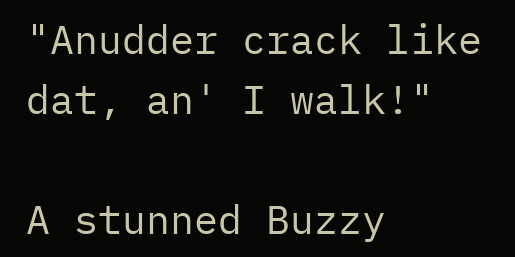"Anudder crack like dat, an' I walk!"

A stunned Buzzy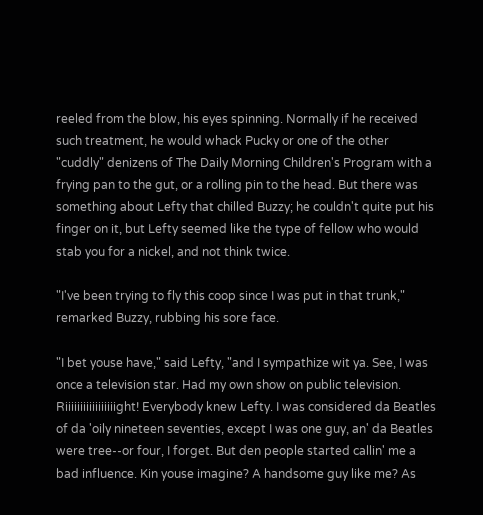reeled from the blow, his eyes spinning. Normally if he received such treatment, he would whack Pucky or one of the other "cuddly" denizens of The Daily Morning Children's Program with a frying pan to the gut, or a rolling pin to the head. But there was something about Lefty that chilled Buzzy; he couldn't quite put his finger on it, but Lefty seemed like the type of fellow who would stab you for a nickel, and not think twice.

"I've been trying to fly this coop since I was put in that trunk," remarked Buzzy, rubbing his sore face.

"I bet youse have," said Lefty, "and I sympathize wit ya. See, I was once a television star. Had my own show on public television. Riiiiiiiiiiiiiiiiight! Everybody knew Lefty. I was considered da Beatles of da 'oily nineteen seventies, except I was one guy, an' da Beatles were tree--or four, I forget. But den people started callin' me a bad influence. Kin youse imagine? A handsome guy like me? As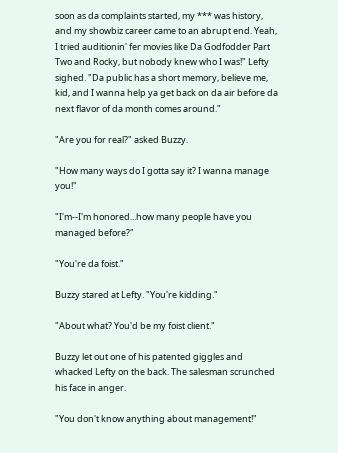soon as da complaints started, my *** was history, and my showbiz career came to an abrupt end. Yeah, I tried auditionin' fer movies like Da Godfodder Part Two and Rocky, but nobody knew who I was!" Lefty sighed. "Da public has a short memory, believe me, kid, and I wanna help ya get back on da air before da next flavor of da month comes around."

"Are you for real?" asked Buzzy.

"How many ways do I gotta say it? I wanna manage you!"

"I'm--I'm honored...how many people have you managed before?"

"You're da foist."

Buzzy stared at Lefty. "You're kidding."

"About what? You'd be my foist client."

Buzzy let out one of his patented giggles and whacked Lefty on the back. The salesman scrunched his face in anger.

"You don't know anything about management!"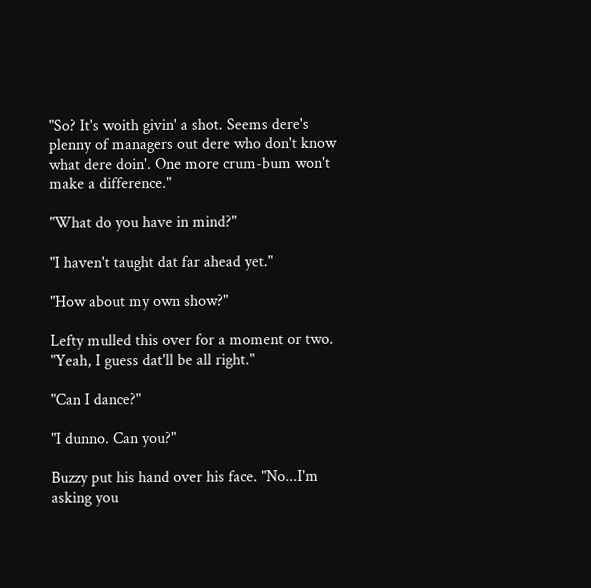"So? It's woith givin' a shot. Seems dere's plenny of managers out dere who don't know what dere doin'. One more crum-bum won't make a difference."

"What do you have in mind?"

"I haven't taught dat far ahead yet."

"How about my own show?"

Lefty mulled this over for a moment or two. "Yeah, I guess dat'll be all right."

"Can I dance?"

"I dunno. Can you?"

Buzzy put his hand over his face. "No...I'm asking you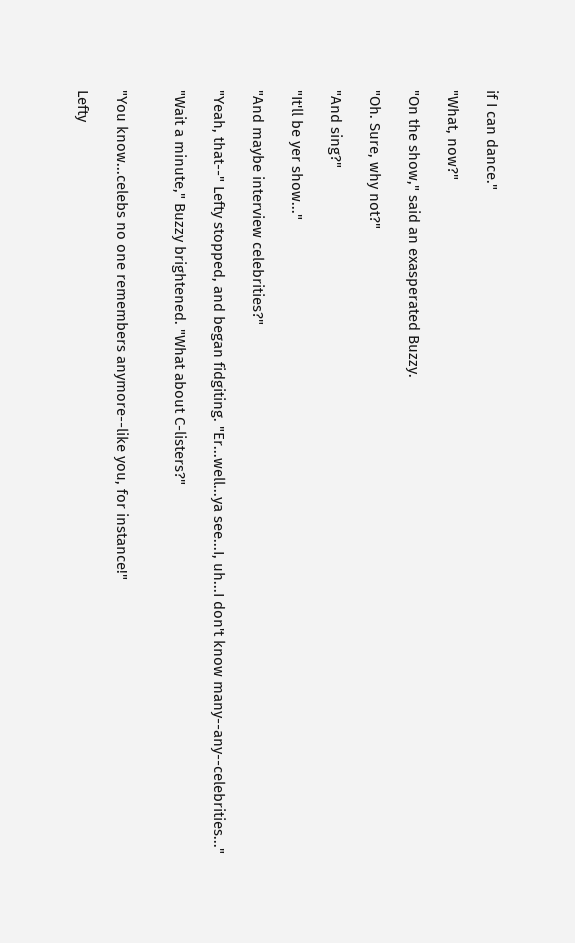if I can dance."

"What, now?"

"On the show," said an exasperated Buzzy.

"Oh. Sure, why not?"

"And sing?"

"It'll be yer show..."

"And maybe interview celebrities?"

"Yeah, that--" Lefty stopped, and began fidgiting. "Er...well...ya see...I, uh...I don't know many--any--celebrities..."

"Wait a minute," Buzzy brightened. "What about C-listers?"


"You know...celebs no one remembers anymore--like you, for instance!"

Lefty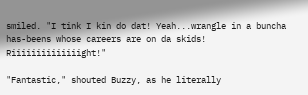smiled. "I tink I kin do dat! Yeah...wrangle in a buncha has-beens whose careers are on da skids! Riiiiiiiiiiiiiight!"

"Fantastic," shouted Buzzy, as he literally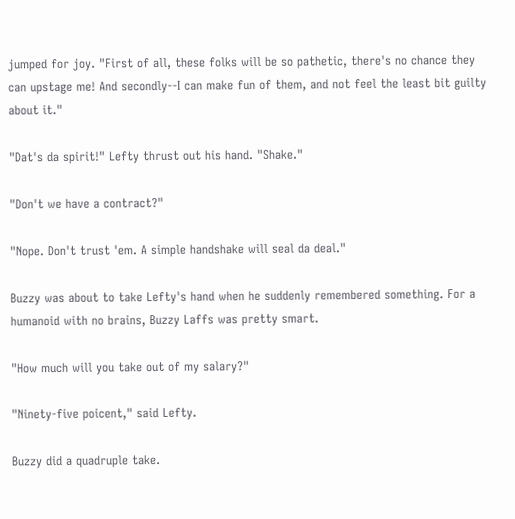jumped for joy. "First of all, these folks will be so pathetic, there's no chance they can upstage me! And secondly--I can make fun of them, and not feel the least bit guilty about it."

"Dat's da spirit!" Lefty thrust out his hand. "Shake."

"Don't we have a contract?"

"Nope. Don't trust 'em. A simple handshake will seal da deal."

Buzzy was about to take Lefty's hand when he suddenly remembered something. For a humanoid with no brains, Buzzy Laffs was pretty smart.

"How much will you take out of my salary?"

"Ninety-five poicent," said Lefty.

Buzzy did a quadruple take.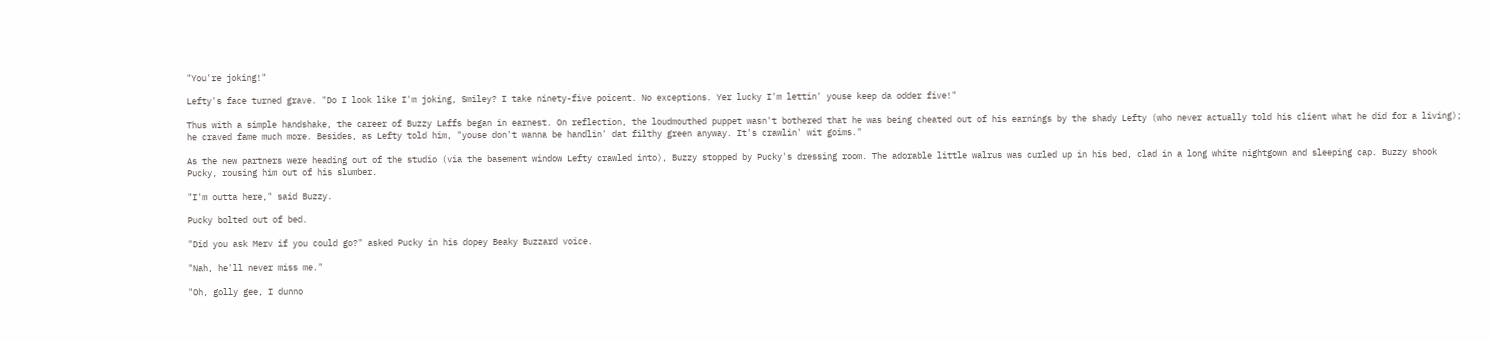"You're joking!"

Lefty's face turned grave. "Do I look like I'm joking, Smiley? I take ninety-five poicent. No exceptions. Yer lucky I'm lettin' youse keep da odder five!"

Thus with a simple handshake, the career of Buzzy Laffs began in earnest. On reflection, the loudmouthed puppet wasn't bothered that he was being cheated out of his earnings by the shady Lefty (who never actually told his client what he did for a living); he craved fame much more. Besides, as Lefty told him, "youse don't wanna be handlin' dat filthy green anyway. It's crawlin' wit goims."

As the new partners were heading out of the studio (via the basement window Lefty crawled into), Buzzy stopped by Pucky's dressing room. The adorable little walrus was curled up in his bed, clad in a long white nightgown and sleeping cap. Buzzy shook Pucky, rousing him out of his slumber.

"I'm outta here," said Buzzy.

Pucky bolted out of bed.

"Did you ask Merv if you could go?" asked Pucky in his dopey Beaky Buzzard voice.

"Nah, he'll never miss me."

"Oh, golly gee, I dunno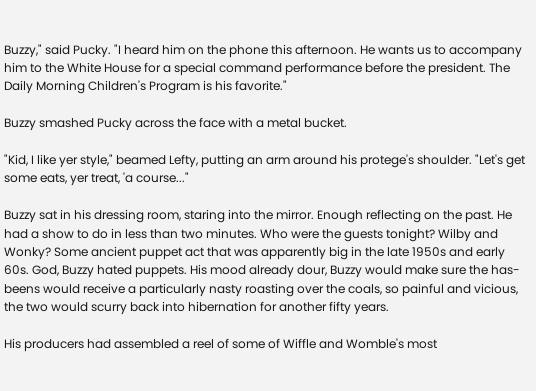Buzzy," said Pucky. "I heard him on the phone this afternoon. He wants us to accompany him to the White House for a special command performance before the president. The Daily Morning Children's Program is his favorite."

Buzzy smashed Pucky across the face with a metal bucket.

"Kid, I like yer style," beamed Lefty, putting an arm around his protege's shoulder. "Let's get some eats, yer treat, 'a course..."

Buzzy sat in his dressing room, staring into the mirror. Enough reflecting on the past. He had a show to do in less than two minutes. Who were the guests tonight? Wilby and Wonky? Some ancient puppet act that was apparently big in the late 1950s and early 60s. God, Buzzy hated puppets. His mood already dour, Buzzy would make sure the has-beens would receive a particularly nasty roasting over the coals, so painful and vicious, the two would scurry back into hibernation for another fifty years.

His producers had assembled a reel of some of Wiffle and Womble's most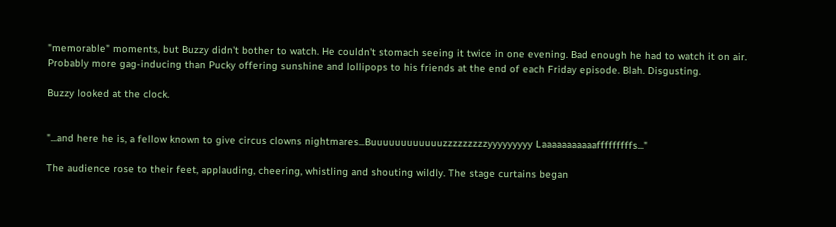"memorable" moments, but Buzzy didn't bother to watch. He couldn't stomach seeing it twice in one evening. Bad enough he had to watch it on air. Probably more gag-inducing than Pucky offering sunshine and lollipops to his friends at the end of each Friday episode. Blah. Disgusting.

Buzzy looked at the clock.


"...and here he is, a fellow known to give circus clowns nightmares...Buuuuuuuuuuuuzzzzzzzzzyyyyyyyyy Laaaaaaaaaaafffffffffs..."

The audience rose to their feet, applauding, cheering, whistling and shouting wildly. The stage curtains began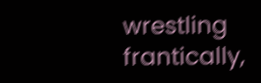wrestling frantically,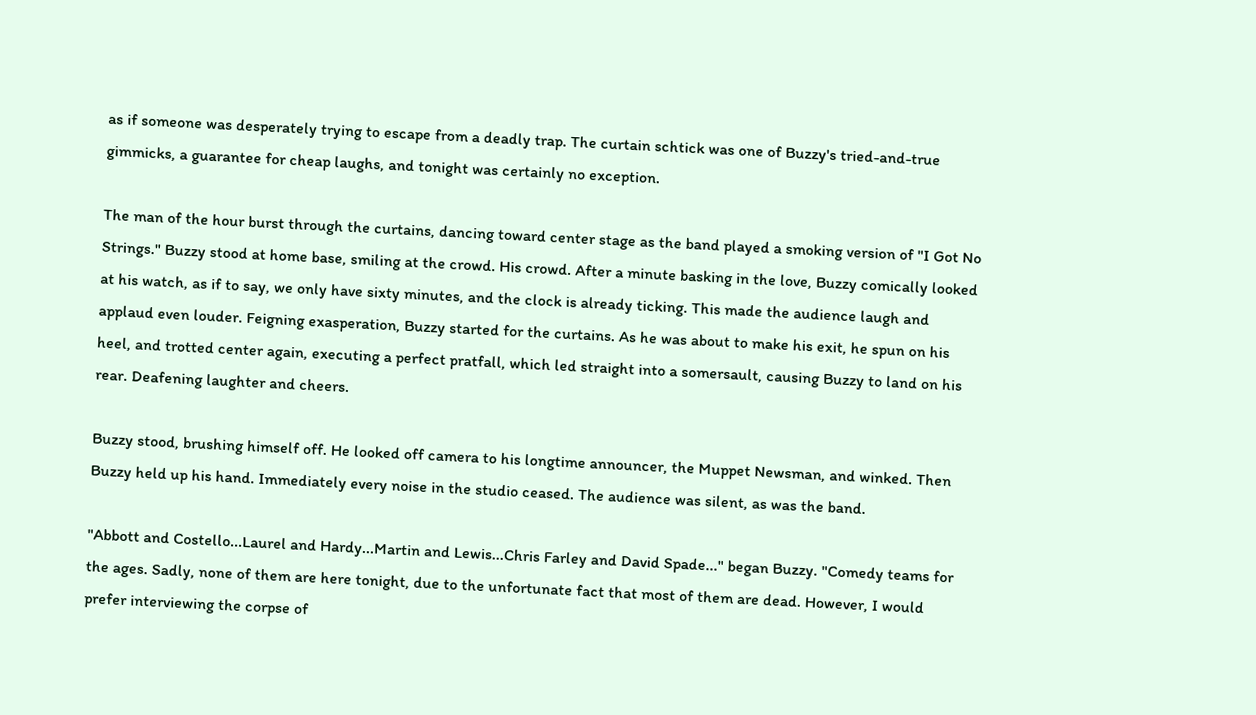as if someone was desperately trying to escape from a deadly trap. The curtain schtick was one of Buzzy's tried-and-true gimmicks, a guarantee for cheap laughs, and tonight was certainly no exception.

The man of the hour burst through the curtains, dancing toward center stage as the band played a smoking version of "I Got No Strings." Buzzy stood at home base, smiling at the crowd. His crowd. After a minute basking in the love, Buzzy comically looked at his watch, as if to say, we only have sixty minutes, and the clock is already ticking. This made the audience laugh and applaud even louder. Feigning exasperation, Buzzy started for the curtains. As he was about to make his exit, he spun on his heel, and trotted center again, executing a perfect pratfall, which led straight into a somersault, causing Buzzy to land on his rear. Deafening laughter and cheers.

Buzzy stood, brushing himself off. He looked off camera to his longtime announcer, the Muppet Newsman, and winked. Then Buzzy held up his hand. Immediately every noise in the studio ceased. The audience was silent, as was the band.

"Abbott and Costello...Laurel and Hardy...Martin and Lewis...Chris Farley and David Spade..." began Buzzy. "Comedy teams for the ages. Sadly, none of them are here tonight, due to the unfortunate fact that most of them are dead. However, I would prefer interviewing the corpse of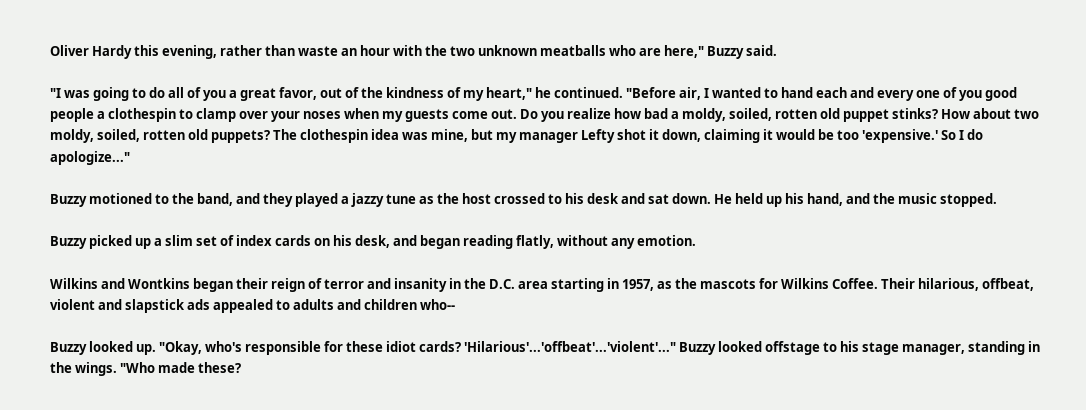Oliver Hardy this evening, rather than waste an hour with the two unknown meatballs who are here," Buzzy said.

"I was going to do all of you a great favor, out of the kindness of my heart," he continued. "Before air, I wanted to hand each and every one of you good people a clothespin to clamp over your noses when my guests come out. Do you realize how bad a moldy, soiled, rotten old puppet stinks? How about two moldy, soiled, rotten old puppets? The clothespin idea was mine, but my manager Lefty shot it down, claiming it would be too 'expensive.' So I do apologize..."

Buzzy motioned to the band, and they played a jazzy tune as the host crossed to his desk and sat down. He held up his hand, and the music stopped.

Buzzy picked up a slim set of index cards on his desk, and began reading flatly, without any emotion.

Wilkins and Wontkins began their reign of terror and insanity in the D.C. area starting in 1957, as the mascots for Wilkins Coffee. Their hilarious, offbeat, violent and slapstick ads appealed to adults and children who--

Buzzy looked up. "Okay, who's responsible for these idiot cards? 'Hilarious'...'offbeat'...'violent'..." Buzzy looked offstage to his stage manager, standing in the wings. "Who made these?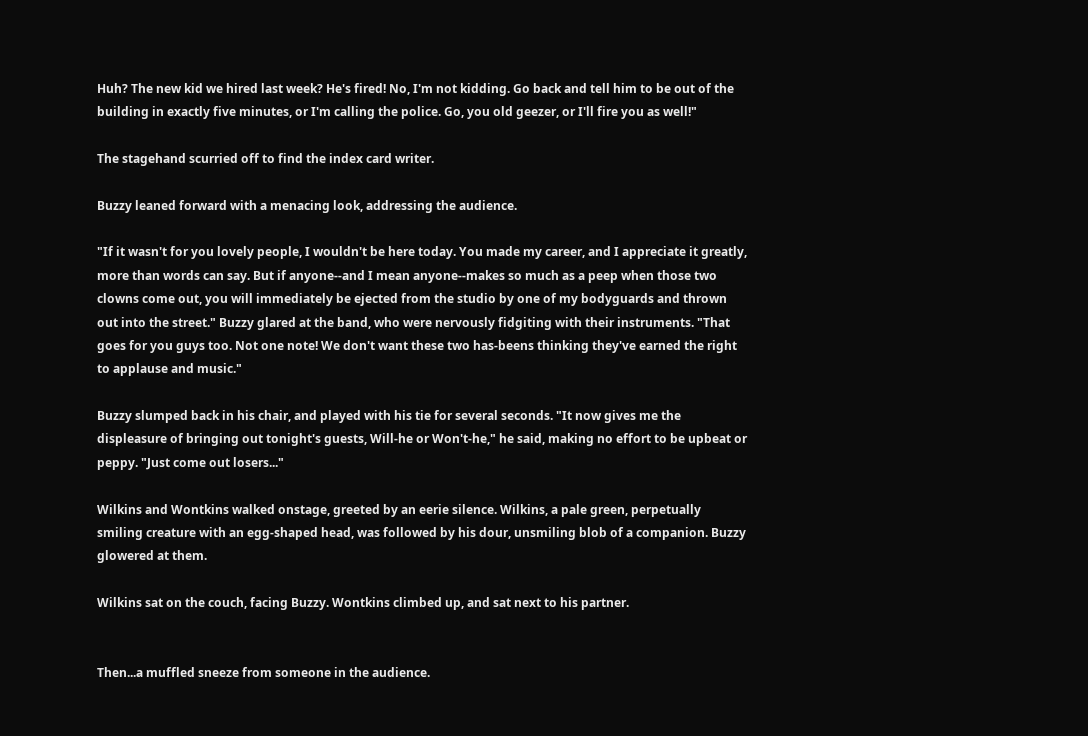Huh? The new kid we hired last week? He's fired! No, I'm not kidding. Go back and tell him to be out of the building in exactly five minutes, or I'm calling the police. Go, you old geezer, or I'll fire you as well!"

The stagehand scurried off to find the index card writer.

Buzzy leaned forward with a menacing look, addressing the audience.

"If it wasn't for you lovely people, I wouldn't be here today. You made my career, and I appreciate it greatly, more than words can say. But if anyone--and I mean anyone--makes so much as a peep when those two clowns come out, you will immediately be ejected from the studio by one of my bodyguards and thrown out into the street." Buzzy glared at the band, who were nervously fidgiting with their instruments. "That goes for you guys too. Not one note! We don't want these two has-beens thinking they've earned the right to applause and music."

Buzzy slumped back in his chair, and played with his tie for several seconds. "It now gives me the displeasure of bringing out tonight's guests, Will-he or Won't-he," he said, making no effort to be upbeat or peppy. "Just come out losers..."

Wilkins and Wontkins walked onstage, greeted by an eerie silence. Wilkins, a pale green, perpetually smiling creature with an egg-shaped head, was followed by his dour, unsmiling blob of a companion. Buzzy glowered at them.

Wilkins sat on the couch, facing Buzzy. Wontkins climbed up, and sat next to his partner.


Then...a muffled sneeze from someone in the audience.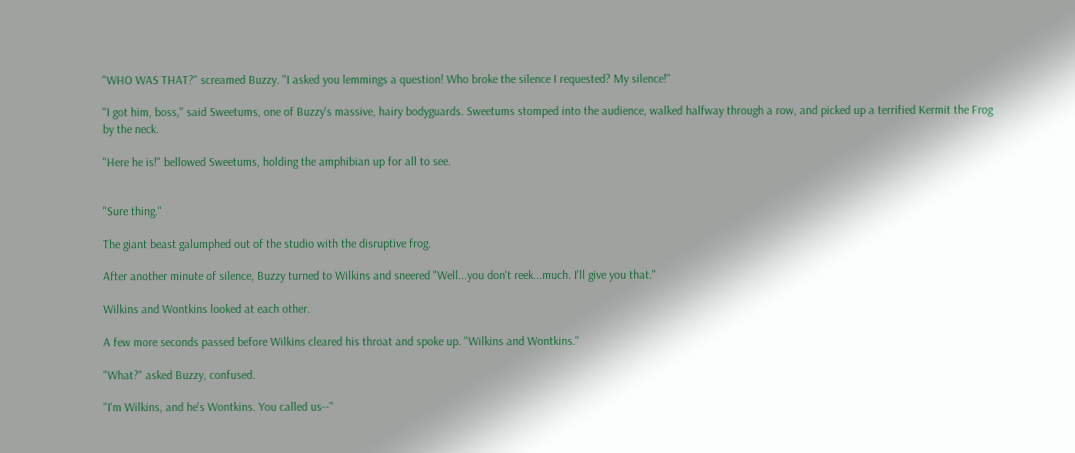"WHO WAS THAT?" screamed Buzzy. "I asked you lemmings a question! Who broke the silence I requested? My silence!"

"I got him, boss," said Sweetums, one of Buzzy's massive, hairy bodyguards. Sweetums stomped into the audience, walked halfway through a row, and picked up a terrified Kermit the Frog by the neck.

"Here he is!" bellowed Sweetums, holding the amphibian up for all to see.


"Sure thing."

The giant beast galumphed out of the studio with the disruptive frog.

After another minute of silence, Buzzy turned to Wilkins and sneered "Well...you don't reek...much. I'll give you that."

Wilkins and Wontkins looked at each other.

A few more seconds passed before Wilkins cleared his throat and spoke up. "Wilkins and Wontkins."

"What?" asked Buzzy, confused.

"I'm Wilkins, and he's Wontkins. You called us--"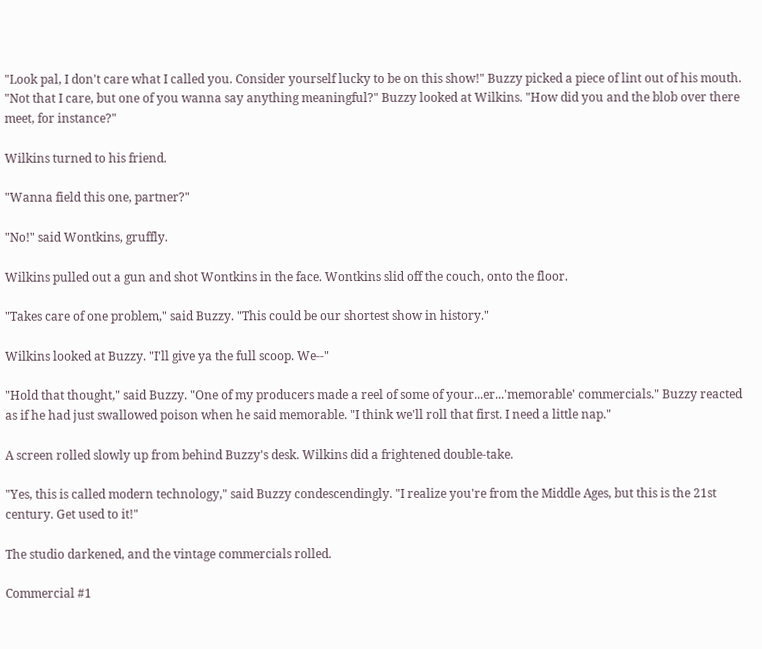"Look pal, I don't care what I called you. Consider yourself lucky to be on this show!" Buzzy picked a piece of lint out of his mouth. "Not that I care, but one of you wanna say anything meaningful?" Buzzy looked at Wilkins. "How did you and the blob over there meet, for instance?"

Wilkins turned to his friend.

"Wanna field this one, partner?"

"No!" said Wontkins, gruffly.

Wilkins pulled out a gun and shot Wontkins in the face. Wontkins slid off the couch, onto the floor.

"Takes care of one problem," said Buzzy. "This could be our shortest show in history."

Wilkins looked at Buzzy. "I'll give ya the full scoop. We--"

"Hold that thought," said Buzzy. "One of my producers made a reel of some of your...er...'memorable' commercials." Buzzy reacted as if he had just swallowed poison when he said memorable. "I think we'll roll that first. I need a little nap."

A screen rolled slowly up from behind Buzzy's desk. Wilkins did a frightened double-take.

"Yes, this is called modern technology," said Buzzy condescendingly. "I realize you're from the Middle Ages, but this is the 21st century. Get used to it!"

The studio darkened, and the vintage commercials rolled.

Commercial #1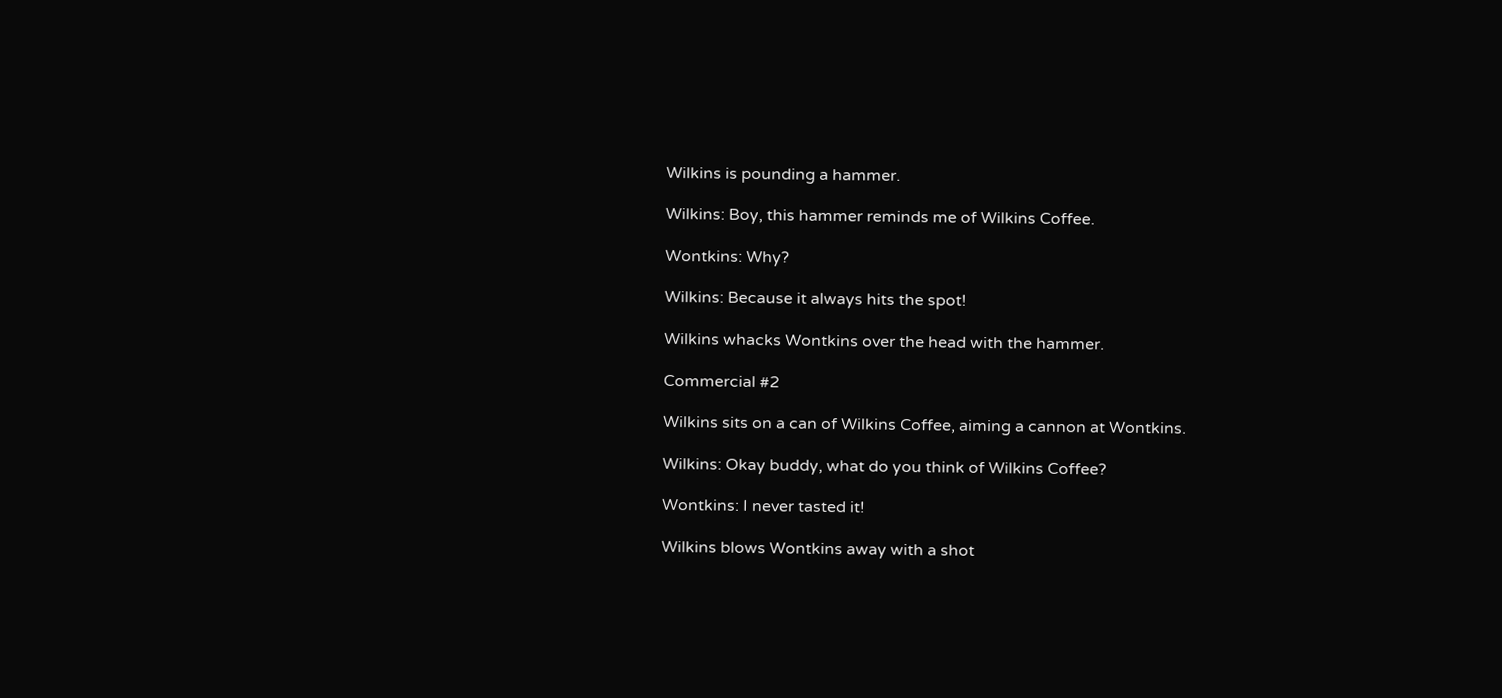Wilkins is pounding a hammer.

Wilkins: Boy, this hammer reminds me of Wilkins Coffee.

Wontkins: Why?

Wilkins: Because it always hits the spot!

Wilkins whacks Wontkins over the head with the hammer.

Commercial #2

Wilkins sits on a can of Wilkins Coffee, aiming a cannon at Wontkins.

Wilkins: Okay buddy, what do you think of Wilkins Coffee?

Wontkins: I never tasted it!

Wilkins blows Wontkins away with a shot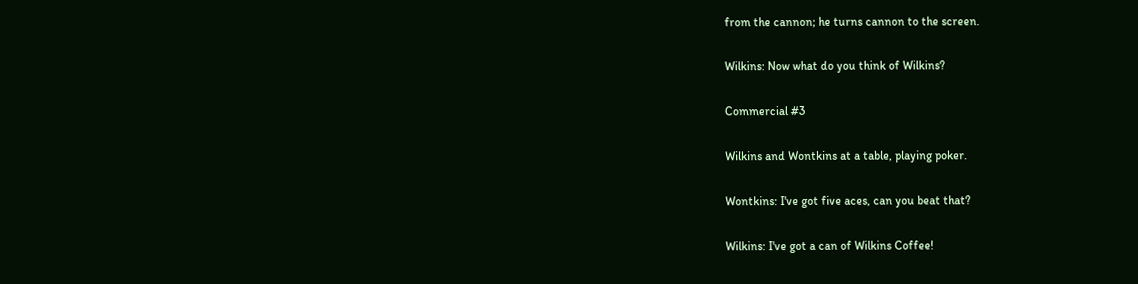from the cannon; he turns cannon to the screen.

Wilkins: Now what do you think of Wilkins?

Commercial #3

Wilkins and Wontkins at a table, playing poker.

Wontkins: I've got five aces, can you beat that?

Wilkins: I've got a can of Wilkins Coffee!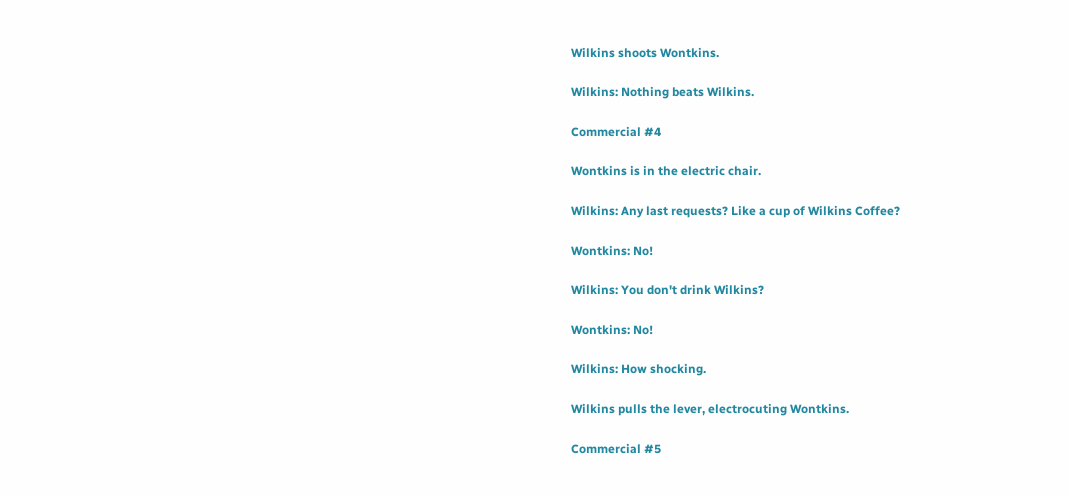Wilkins shoots Wontkins.

Wilkins: Nothing beats Wilkins.

Commercial #4

Wontkins is in the electric chair.

Wilkins: Any last requests? Like a cup of Wilkins Coffee?

Wontkins: No!

Wilkins: You don't drink Wilkins?

Wontkins: No!

Wilkins: How shocking.

Wilkins pulls the lever, electrocuting Wontkins.

Commercial #5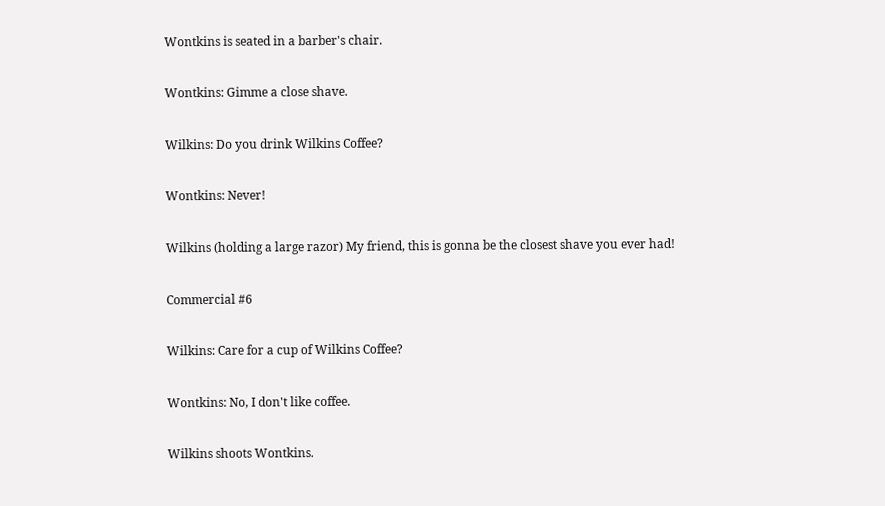Wontkins is seated in a barber's chair.

Wontkins: Gimme a close shave.

Wilkins: Do you drink Wilkins Coffee?

Wontkins: Never!

Wilkins (holding a large razor) My friend, this is gonna be the closest shave you ever had!

Commercial #6

Wilkins: Care for a cup of Wilkins Coffee?

Wontkins: No, I don't like coffee.

Wilkins shoots Wontkins.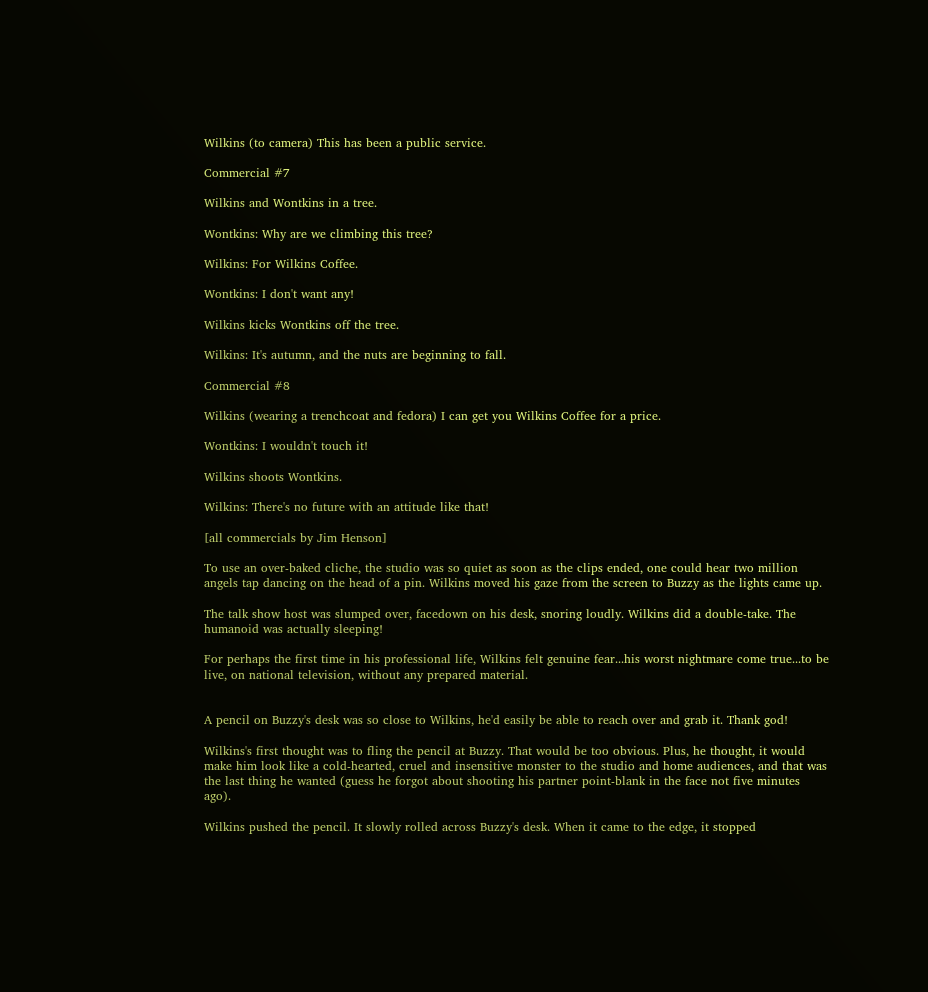Wilkins (to camera) This has been a public service.

Commercial #7

Wilkins and Wontkins in a tree.

Wontkins: Why are we climbing this tree?

Wilkins: For Wilkins Coffee.

Wontkins: I don't want any!

Wilkins kicks Wontkins off the tree.

Wilkins: It's autumn, and the nuts are beginning to fall.

Commercial #8

Wilkins (wearing a trenchcoat and fedora) I can get you Wilkins Coffee for a price.

Wontkins: I wouldn't touch it!

Wilkins shoots Wontkins.

Wilkins: There's no future with an attitude like that!

[all commercials by Jim Henson]

To use an over-baked cliche, the studio was so quiet as soon as the clips ended, one could hear two million angels tap dancing on the head of a pin. Wilkins moved his gaze from the screen to Buzzy as the lights came up.

The talk show host was slumped over, facedown on his desk, snoring loudly. Wilkins did a double-take. The humanoid was actually sleeping!

For perhaps the first time in his professional life, Wilkins felt genuine fear...his worst nightmare come true...to be live, on national television, without any prepared material.


A pencil on Buzzy's desk was so close to Wilkins, he'd easily be able to reach over and grab it. Thank god!

Wilkins's first thought was to fling the pencil at Buzzy. That would be too obvious. Plus, he thought, it would make him look like a cold-hearted, cruel and insensitive monster to the studio and home audiences, and that was the last thing he wanted (guess he forgot about shooting his partner point-blank in the face not five minutes ago).

Wilkins pushed the pencil. It slowly rolled across Buzzy's desk. When it came to the edge, it stopped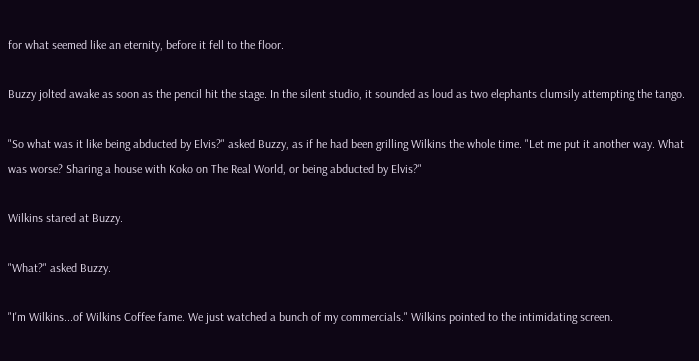for what seemed like an eternity, before it fell to the floor.

Buzzy jolted awake as soon as the pencil hit the stage. In the silent studio, it sounded as loud as two elephants clumsily attempting the tango.

"So what was it like being abducted by Elvis?" asked Buzzy, as if he had been grilling Wilkins the whole time. "Let me put it another way. What was worse? Sharing a house with Koko on The Real World, or being abducted by Elvis?"

Wilkins stared at Buzzy.

"What?" asked Buzzy.

"I'm Wilkins...of Wilkins Coffee fame. We just watched a bunch of my commercials." Wilkins pointed to the intimidating screen.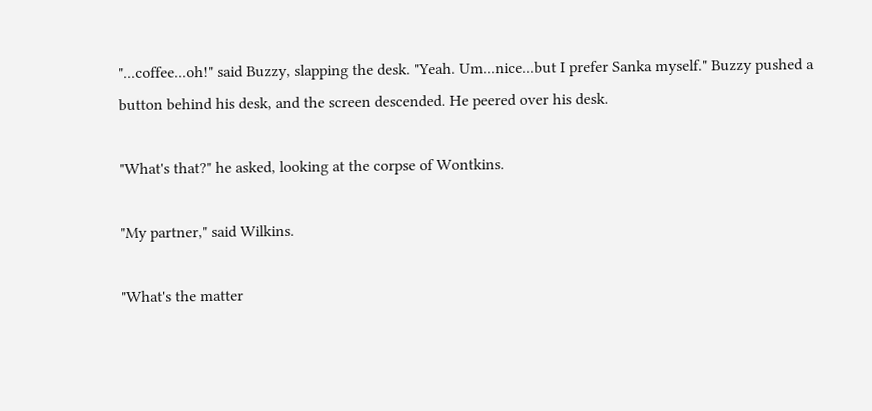"...coffee...oh!" said Buzzy, slapping the desk. "Yeah. Um...nice...but I prefer Sanka myself." Buzzy pushed a button behind his desk, and the screen descended. He peered over his desk.

"What's that?" he asked, looking at the corpse of Wontkins.

"My partner," said Wilkins.

"What's the matter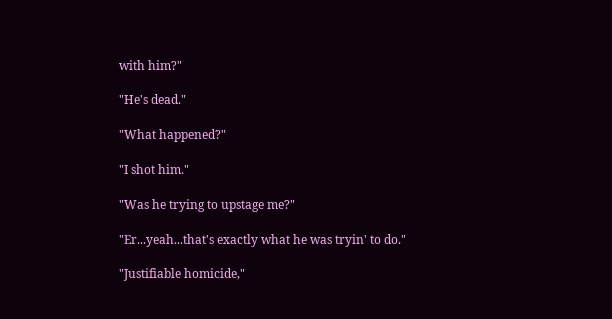with him?"

"He's dead."

"What happened?"

"I shot him."

"Was he trying to upstage me?"

"Er...yeah...that's exactly what he was tryin' to do."

"Justifiable homicide,"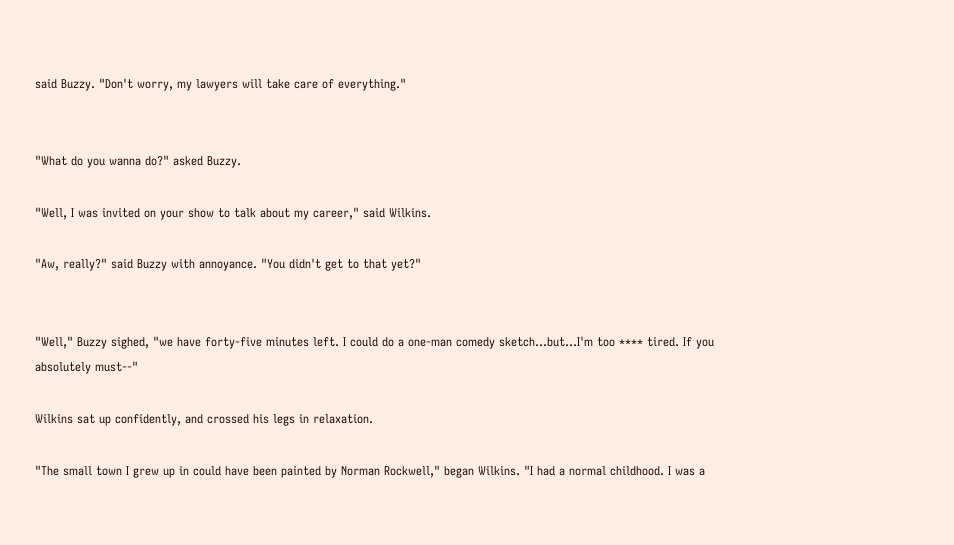said Buzzy. "Don't worry, my lawyers will take care of everything."


"What do you wanna do?" asked Buzzy.

"Well, I was invited on your show to talk about my career," said Wilkins.

"Aw, really?" said Buzzy with annoyance. "You didn't get to that yet?"


"Well," Buzzy sighed, "we have forty-five minutes left. I could do a one-man comedy sketch...but...I'm too **** tired. If you absolutely must--"

Wilkins sat up confidently, and crossed his legs in relaxation.

"The small town I grew up in could have been painted by Norman Rockwell," began Wilkins. "I had a normal childhood. I was a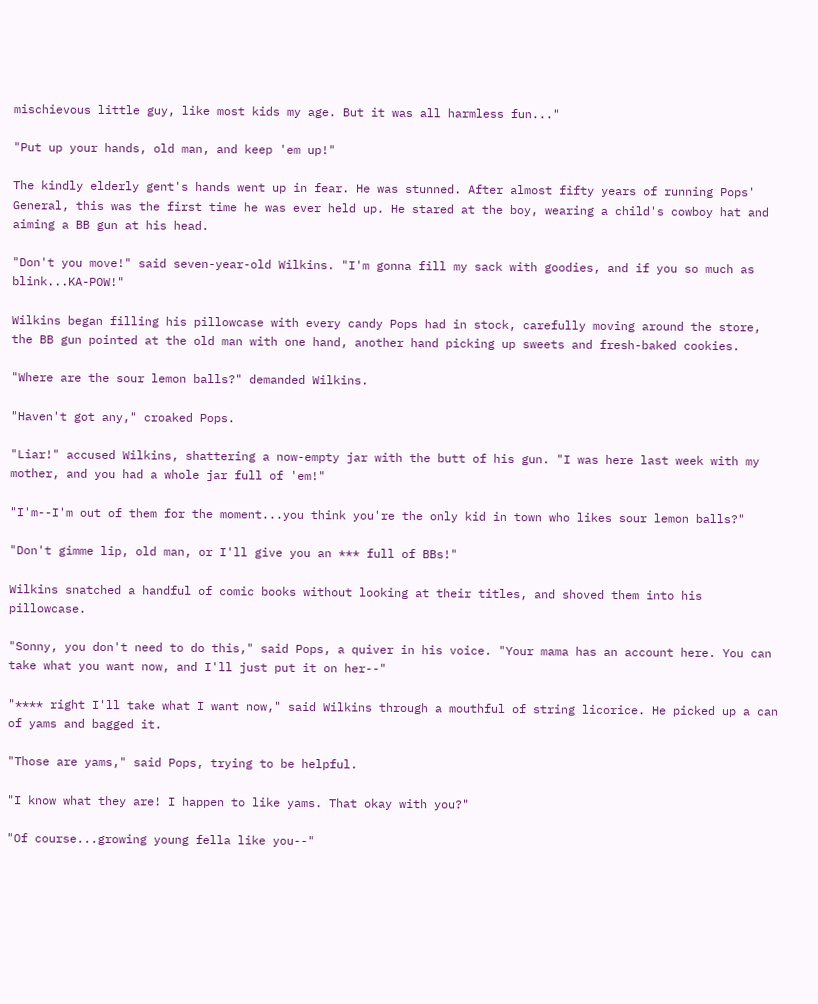mischievous little guy, like most kids my age. But it was all harmless fun..."

"Put up your hands, old man, and keep 'em up!"

The kindly elderly gent's hands went up in fear. He was stunned. After almost fifty years of running Pops' General, this was the first time he was ever held up. He stared at the boy, wearing a child's cowboy hat and aiming a BB gun at his head.

"Don't you move!" said seven-year-old Wilkins. "I'm gonna fill my sack with goodies, and if you so much as blink...KA-POW!"

Wilkins began filling his pillowcase with every candy Pops had in stock, carefully moving around the store, the BB gun pointed at the old man with one hand, another hand picking up sweets and fresh-baked cookies.

"Where are the sour lemon balls?" demanded Wilkins.

"Haven't got any," croaked Pops.

"Liar!" accused Wilkins, shattering a now-empty jar with the butt of his gun. "I was here last week with my mother, and you had a whole jar full of 'em!"

"I'm--I'm out of them for the moment...you think you're the only kid in town who likes sour lemon balls?"

"Don't gimme lip, old man, or I'll give you an *** full of BBs!"

Wilkins snatched a handful of comic books without looking at their titles, and shoved them into his pillowcase.

"Sonny, you don't need to do this," said Pops, a quiver in his voice. "Your mama has an account here. You can take what you want now, and I'll just put it on her--"

"**** right I'll take what I want now," said Wilkins through a mouthful of string licorice. He picked up a can of yams and bagged it.

"Those are yams," said Pops, trying to be helpful.

"I know what they are! I happen to like yams. That okay with you?"

"Of course...growing young fella like you--"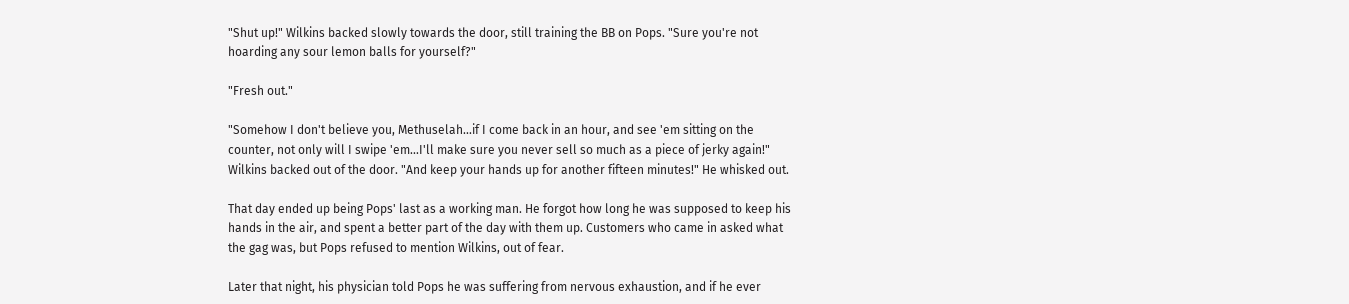"Shut up!" Wilkins backed slowly towards the door, still training the BB on Pops. "Sure you're not hoarding any sour lemon balls for yourself?"

"Fresh out."

"Somehow I don't believe you, Methuselah...if I come back in an hour, and see 'em sitting on the counter, not only will I swipe 'em...I'll make sure you never sell so much as a piece of jerky again!" Wilkins backed out of the door. "And keep your hands up for another fifteen minutes!" He whisked out.

That day ended up being Pops' last as a working man. He forgot how long he was supposed to keep his hands in the air, and spent a better part of the day with them up. Customers who came in asked what the gag was, but Pops refused to mention Wilkins, out of fear.

Later that night, his physician told Pops he was suffering from nervous exhaustion, and if he ever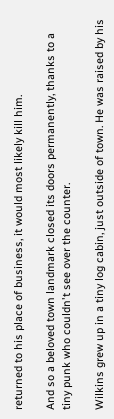returned to his place of business, it would most likely kill him.

And so a beloved town landmark closed its doors permanently, thanks to a tiny punk who couldn't see over the counter.

Wilkins grew up in a tiny log cabin, just outside of town. He was raised by his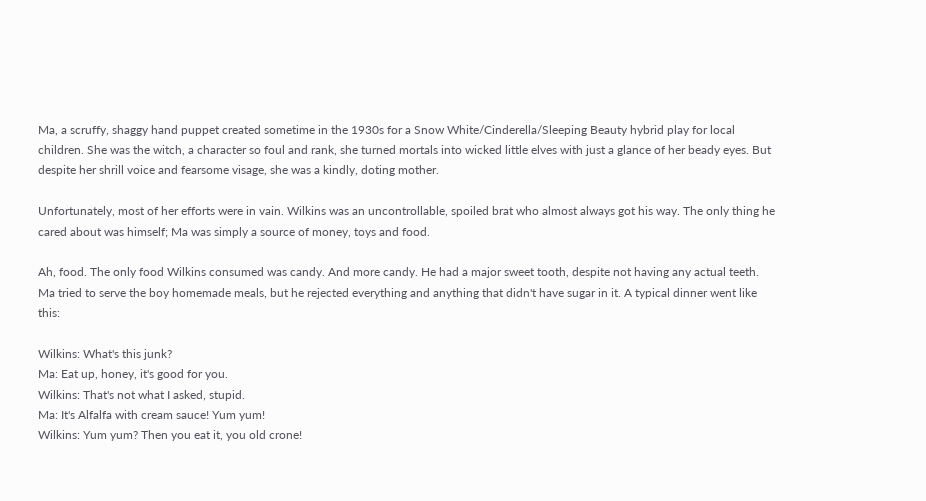Ma, a scruffy, shaggy hand puppet created sometime in the 1930s for a Snow White/Cinderella/Sleeping Beauty hybrid play for local children. She was the witch, a character so foul and rank, she turned mortals into wicked little elves with just a glance of her beady eyes. But despite her shrill voice and fearsome visage, she was a kindly, doting mother.

Unfortunately, most of her efforts were in vain. Wilkins was an uncontrollable, spoiled brat who almost always got his way. The only thing he cared about was himself; Ma was simply a source of money, toys and food.

Ah, food. The only food Wilkins consumed was candy. And more candy. He had a major sweet tooth, despite not having any actual teeth. Ma tried to serve the boy homemade meals, but he rejected everything and anything that didn't have sugar in it. A typical dinner went like this:

Wilkins: What's this junk?
Ma: Eat up, honey, it's good for you.
Wilkins: That's not what I asked, stupid.
Ma: It's Alfalfa with cream sauce! Yum yum!
Wilkins: Yum yum? Then you eat it, you old crone!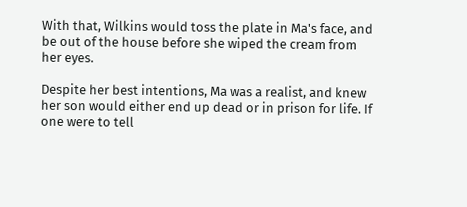With that, Wilkins would toss the plate in Ma's face, and be out of the house before she wiped the cream from her eyes.

Despite her best intentions, Ma was a realist, and knew her son would either end up dead or in prison for life. If one were to tell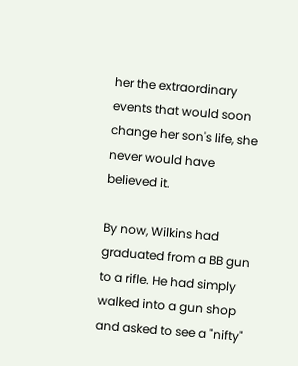her the extraordinary events that would soon change her son's life, she never would have believed it.

By now, Wilkins had graduated from a BB gun to a rifle. He had simply walked into a gun shop and asked to see a "nifty"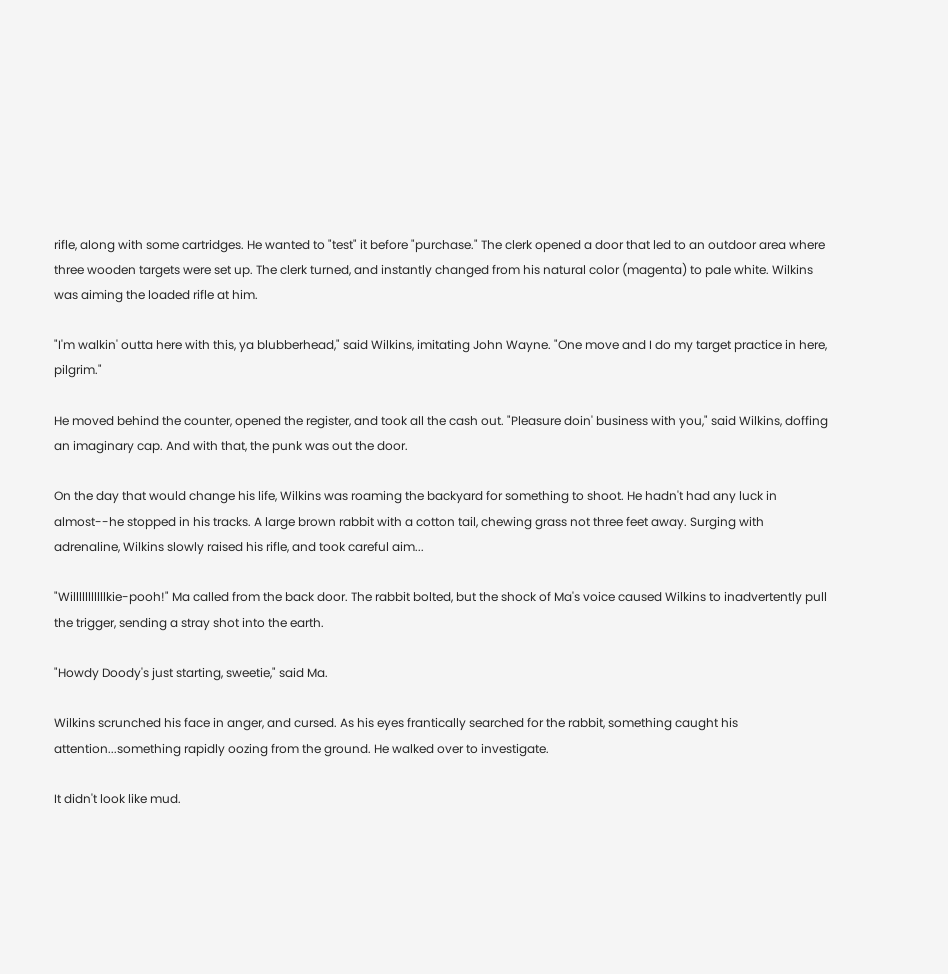rifle, along with some cartridges. He wanted to "test" it before "purchase." The clerk opened a door that led to an outdoor area where three wooden targets were set up. The clerk turned, and instantly changed from his natural color (magenta) to pale white. Wilkins was aiming the loaded rifle at him.

"I'm walkin' outta here with this, ya blubberhead," said Wilkins, imitating John Wayne. "One move and I do my target practice in here, pilgrim."

He moved behind the counter, opened the register, and took all the cash out. "Pleasure doin' business with you," said Wilkins, doffing an imaginary cap. And with that, the punk was out the door.

On the day that would change his life, Wilkins was roaming the backyard for something to shoot. He hadn't had any luck in almost--he stopped in his tracks. A large brown rabbit with a cotton tail, chewing grass not three feet away. Surging with adrenaline, Wilkins slowly raised his rifle, and took careful aim...

"Willlllllllllkie-pooh!" Ma called from the back door. The rabbit bolted, but the shock of Ma's voice caused Wilkins to inadvertently pull the trigger, sending a stray shot into the earth.

"Howdy Doody's just starting, sweetie," said Ma.

Wilkins scrunched his face in anger, and cursed. As his eyes frantically searched for the rabbit, something caught his attention...something rapidly oozing from the ground. He walked over to investigate.

It didn't look like mud.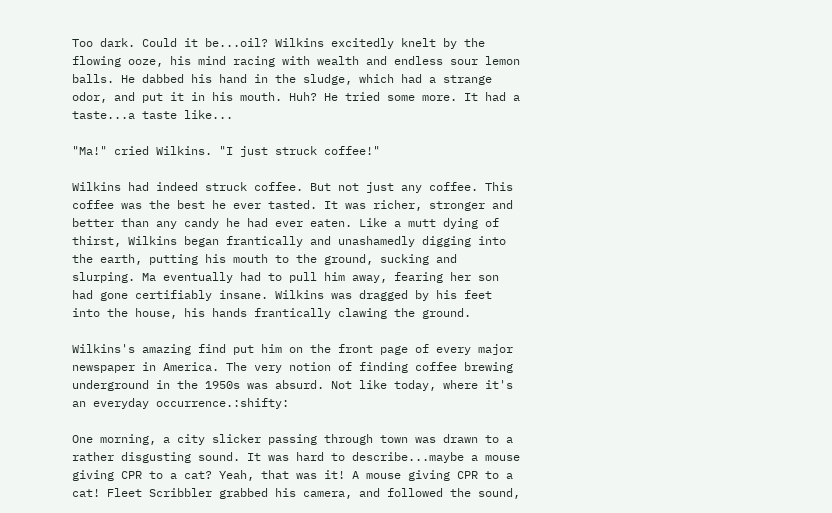Too dark. Could it be...oil? Wilkins excitedly knelt by the flowing ooze, his mind racing with wealth and endless sour lemon balls. He dabbed his hand in the sludge, which had a strange odor, and put it in his mouth. Huh? He tried some more. It had a taste...a taste like...

"Ma!" cried Wilkins. "I just struck coffee!"

Wilkins had indeed struck coffee. But not just any coffee. This coffee was the best he ever tasted. It was richer, stronger and better than any candy he had ever eaten. Like a mutt dying of thirst, Wilkins began frantically and unashamedly digging into the earth, putting his mouth to the ground, sucking and slurping. Ma eventually had to pull him away, fearing her son had gone certifiably insane. Wilkins was dragged by his feet into the house, his hands frantically clawing the ground.

Wilkins's amazing find put him on the front page of every major newspaper in America. The very notion of finding coffee brewing underground in the 1950s was absurd. Not like today, where it's an everyday occurrence.:shifty:

One morning, a city slicker passing through town was drawn to a rather disgusting sound. It was hard to describe...maybe a mouse giving CPR to a cat? Yeah, that was it! A mouse giving CPR to a cat! Fleet Scribbler grabbed his camera, and followed the sound,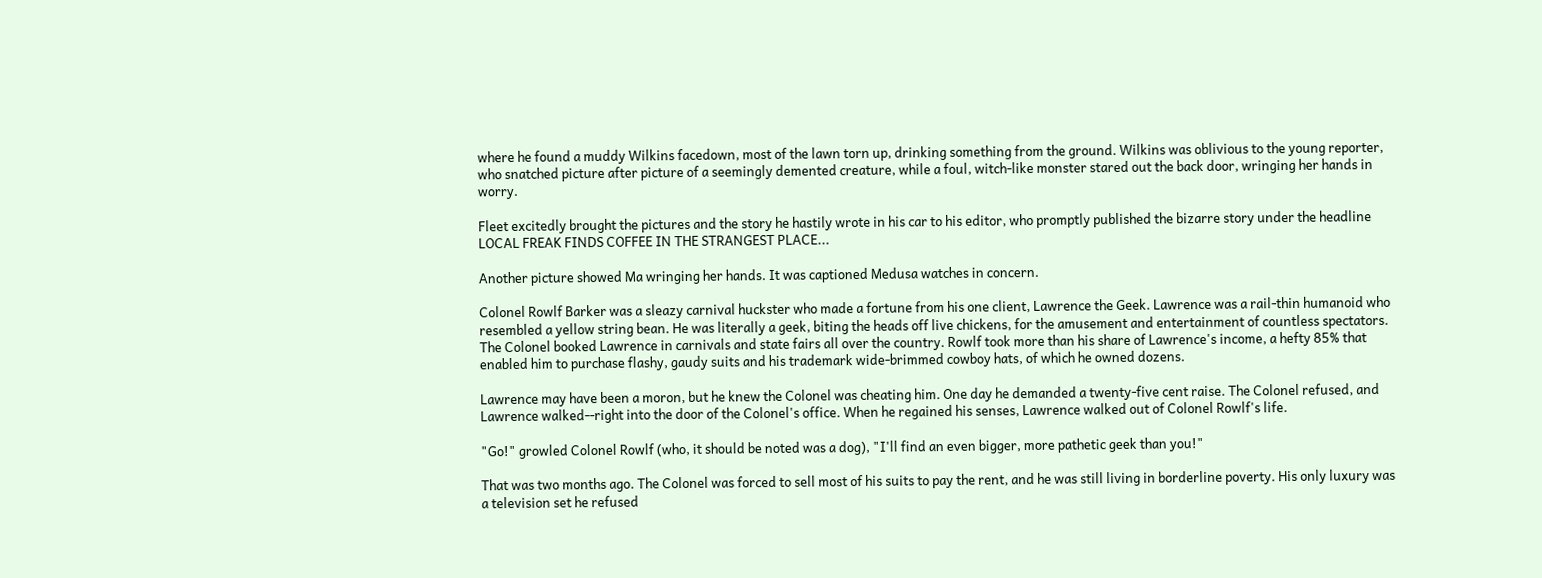where he found a muddy Wilkins facedown, most of the lawn torn up, drinking something from the ground. Wilkins was oblivious to the young reporter, who snatched picture after picture of a seemingly demented creature, while a foul, witch-like monster stared out the back door, wringing her hands in worry.

Fleet excitedly brought the pictures and the story he hastily wrote in his car to his editor, who promptly published the bizarre story under the headline LOCAL FREAK FINDS COFFEE IN THE STRANGEST PLACE...

Another picture showed Ma wringing her hands. It was captioned Medusa watches in concern.

Colonel Rowlf Barker was a sleazy carnival huckster who made a fortune from his one client, Lawrence the Geek. Lawrence was a rail-thin humanoid who resembled a yellow string bean. He was literally a geek, biting the heads off live chickens, for the amusement and entertainment of countless spectators. The Colonel booked Lawrence in carnivals and state fairs all over the country. Rowlf took more than his share of Lawrence's income, a hefty 85% that enabled him to purchase flashy, gaudy suits and his trademark wide-brimmed cowboy hats, of which he owned dozens.

Lawrence may have been a moron, but he knew the Colonel was cheating him. One day he demanded a twenty-five cent raise. The Colonel refused, and Lawrence walked--right into the door of the Colonel's office. When he regained his senses, Lawrence walked out of Colonel Rowlf's life.

"Go!" growled Colonel Rowlf (who, it should be noted was a dog), "I'll find an even bigger, more pathetic geek than you!"

That was two months ago. The Colonel was forced to sell most of his suits to pay the rent, and he was still living in borderline poverty. His only luxury was a television set he refused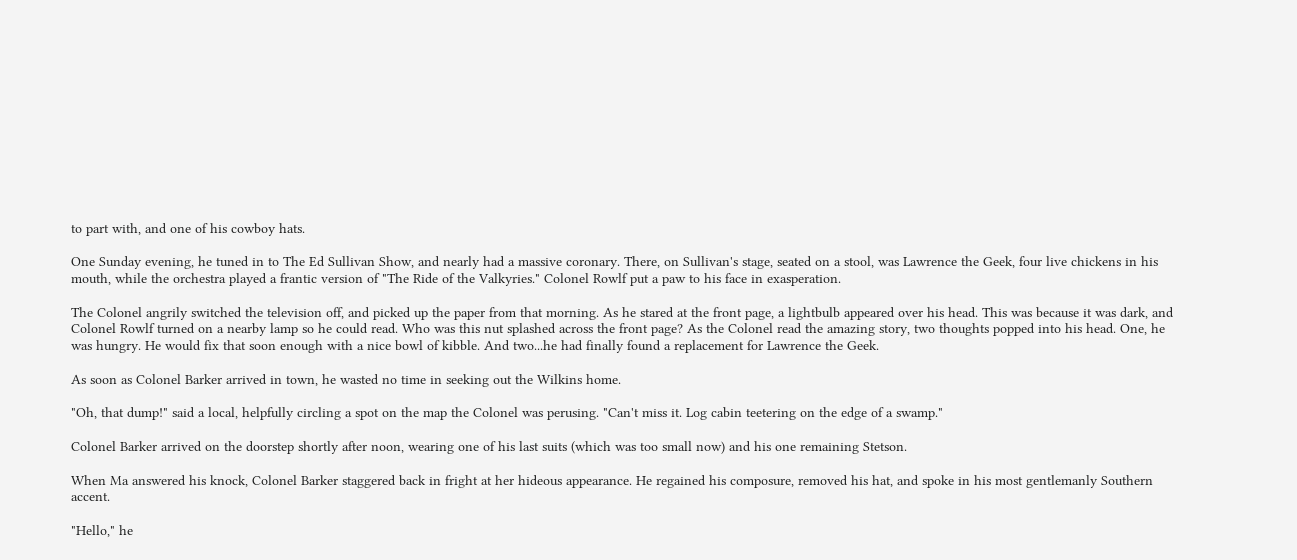to part with, and one of his cowboy hats.

One Sunday evening, he tuned in to The Ed Sullivan Show, and nearly had a massive coronary. There, on Sullivan's stage, seated on a stool, was Lawrence the Geek, four live chickens in his mouth, while the orchestra played a frantic version of "The Ride of the Valkyries." Colonel Rowlf put a paw to his face in exasperation.

The Colonel angrily switched the television off, and picked up the paper from that morning. As he stared at the front page, a lightbulb appeared over his head. This was because it was dark, and Colonel Rowlf turned on a nearby lamp so he could read. Who was this nut splashed across the front page? As the Colonel read the amazing story, two thoughts popped into his head. One, he was hungry. He would fix that soon enough with a nice bowl of kibble. And two...he had finally found a replacement for Lawrence the Geek.

As soon as Colonel Barker arrived in town, he wasted no time in seeking out the Wilkins home.

"Oh, that dump!" said a local, helpfully circling a spot on the map the Colonel was perusing. "Can't miss it. Log cabin teetering on the edge of a swamp."

Colonel Barker arrived on the doorstep shortly after noon, wearing one of his last suits (which was too small now) and his one remaining Stetson.

When Ma answered his knock, Colonel Barker staggered back in fright at her hideous appearance. He regained his composure, removed his hat, and spoke in his most gentlemanly Southern accent.

"Hello," he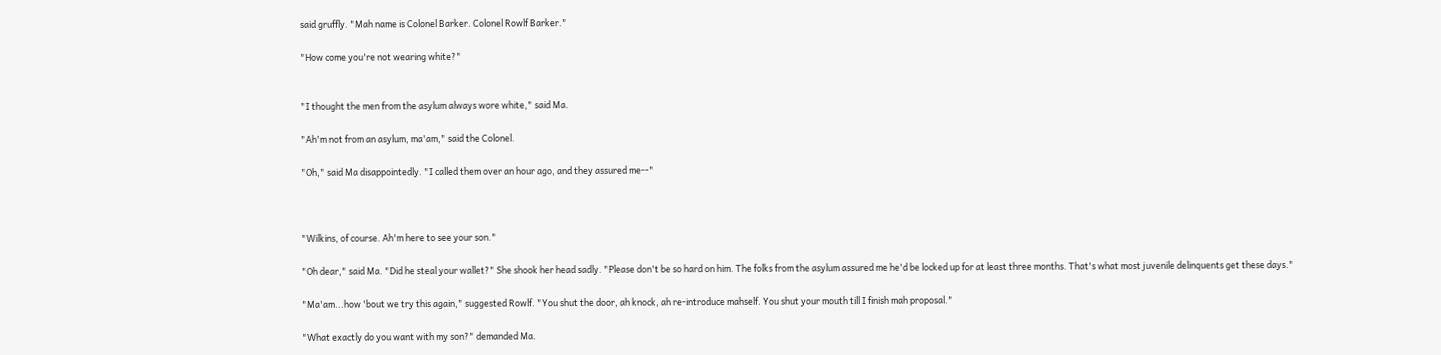said gruffly. "Mah name is Colonel Barker. Colonel Rowlf Barker."

"How come you're not wearing white?"


"I thought the men from the asylum always wore white," said Ma.

"Ah'm not from an asylum, ma'am," said the Colonel.

"Oh," said Ma disappointedly. "I called them over an hour ago, and they assured me--"



"Wilkins, of course. Ah'm here to see your son."

"Oh dear," said Ma. "Did he steal your wallet?" She shook her head sadly. "Please don't be so hard on him. The folks from the asylum assured me he'd be locked up for at least three months. That's what most juvenile delinquents get these days."

"Ma'am...how 'bout we try this again," suggested Rowlf. "You shut the door, ah knock, ah re-introduce mahself. You shut your mouth till I finish mah proposal."

"What exactly do you want with my son?" demanded Ma.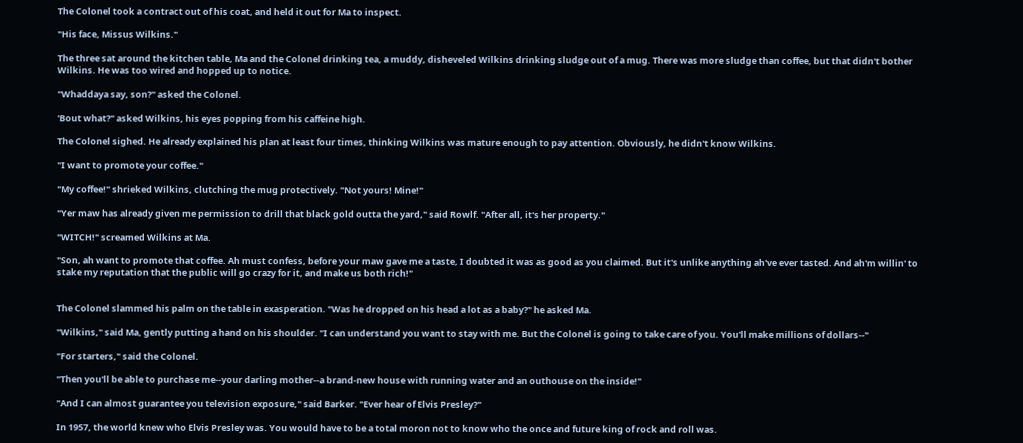The Colonel took a contract out of his coat, and held it out for Ma to inspect.

"His face, Missus Wilkins."

The three sat around the kitchen table, Ma and the Colonel drinking tea, a muddy, disheveled Wilkins drinking sludge out of a mug. There was more sludge than coffee, but that didn't bother Wilkins. He was too wired and hopped up to notice.

"Whaddaya say, son?" asked the Colonel.

'Bout what?" asked Wilkins, his eyes popping from his caffeine high.

The Colonel sighed. He already explained his plan at least four times, thinking Wilkins was mature enough to pay attention. Obviously, he didn't know Wilkins.

"I want to promote your coffee."

"My coffee!" shrieked Wilkins, clutching the mug protectively. "Not yours! Mine!"

"Yer maw has already given me permission to drill that black gold outta the yard," said Rowlf. "After all, it's her property."

"WITCH!" screamed Wilkins at Ma.

"Son, ah want to promote that coffee. Ah must confess, before your maw gave me a taste, I doubted it was as good as you claimed. But it's unlike anything ah've ever tasted. And ah'm willin' to stake my reputation that the public will go crazy for it, and make us both rich!"


The Colonel slammed his palm on the table in exasperation. "Was he dropped on his head a lot as a baby?" he asked Ma.

"Wilkins," said Ma, gently putting a hand on his shoulder. "I can understand you want to stay with me. But the Colonel is going to take care of you. You'll make millions of dollars--"

"For starters," said the Colonel.

"Then you'll be able to purchase me--your darling mother--a brand-new house with running water and an outhouse on the inside!"

"And I can almost guarantee you television exposure," said Barker. "Ever hear of Elvis Presley?"

In 1957, the world knew who Elvis Presley was. You would have to be a total moron not to know who the once and future king of rock and roll was.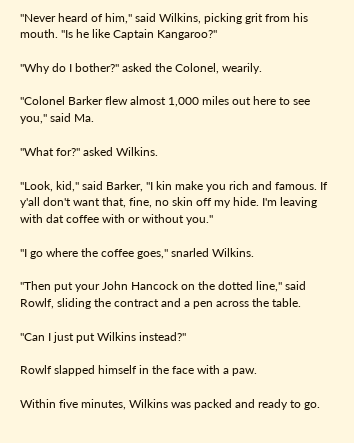"Never heard of him," said Wilkins, picking grit from his mouth. "Is he like Captain Kangaroo?"

"Why do I bother?" asked the Colonel, wearily.

"Colonel Barker flew almost 1,000 miles out here to see you," said Ma.

"What for?" asked Wilkins.

"Look, kid," said Barker, "I kin make you rich and famous. If y'all don't want that, fine, no skin off my hide. I'm leaving with dat coffee with or without you."

"I go where the coffee goes," snarled Wilkins.

"Then put your John Hancock on the dotted line," said Rowlf, sliding the contract and a pen across the table.

"Can I just put Wilkins instead?"

Rowlf slapped himself in the face with a paw.

Within five minutes, Wilkins was packed and ready to go.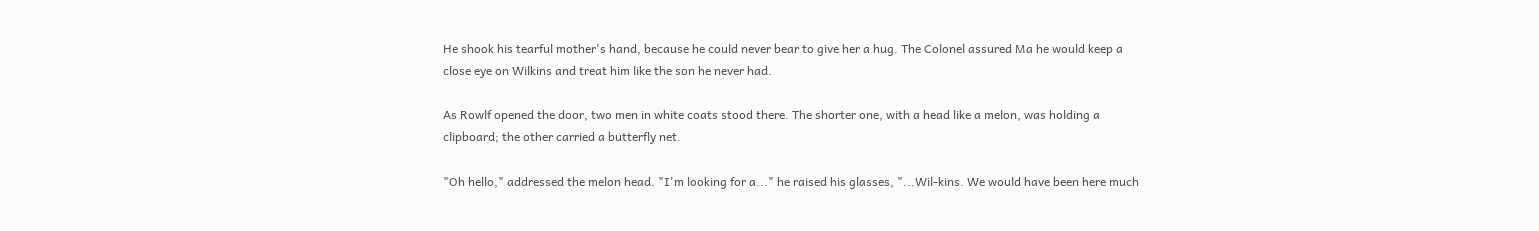He shook his tearful mother's hand, because he could never bear to give her a hug. The Colonel assured Ma he would keep a close eye on Wilkins and treat him like the son he never had.

As Rowlf opened the door, two men in white coats stood there. The shorter one, with a head like a melon, was holding a clipboard; the other carried a butterfly net.

"Oh hello," addressed the melon head. "I'm looking for a..." he raised his glasses, "...Wil-kins. We would have been here much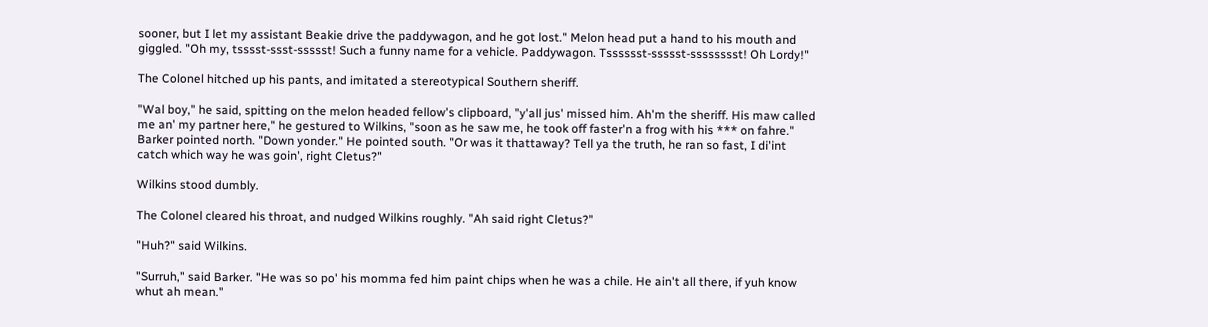sooner, but I let my assistant Beakie drive the paddywagon, and he got lost." Melon head put a hand to his mouth and giggled. "Oh my, tsssst-ssst-ssssst! Such a funny name for a vehicle. Paddywagon. Tsssssst-ssssst-sssssssst! Oh Lordy!"

The Colonel hitched up his pants, and imitated a stereotypical Southern sheriff.

"Wal boy," he said, spitting on the melon headed fellow's clipboard, "y'all jus' missed him. Ah'm the sheriff. His maw called me an' my partner here," he gestured to Wilkins, "soon as he saw me, he took off faster'n a frog with his *** on fahre." Barker pointed north. "Down yonder." He pointed south. "Or was it thattaway? Tell ya the truth, he ran so fast, I di'int catch which way he was goin', right Cletus?"

Wilkins stood dumbly.

The Colonel cleared his throat, and nudged Wilkins roughly. "Ah said right Cletus?"

"Huh?" said Wilkins.

"Surruh," said Barker. "He was so po' his momma fed him paint chips when he was a chile. He ain't all there, if yuh know whut ah mean."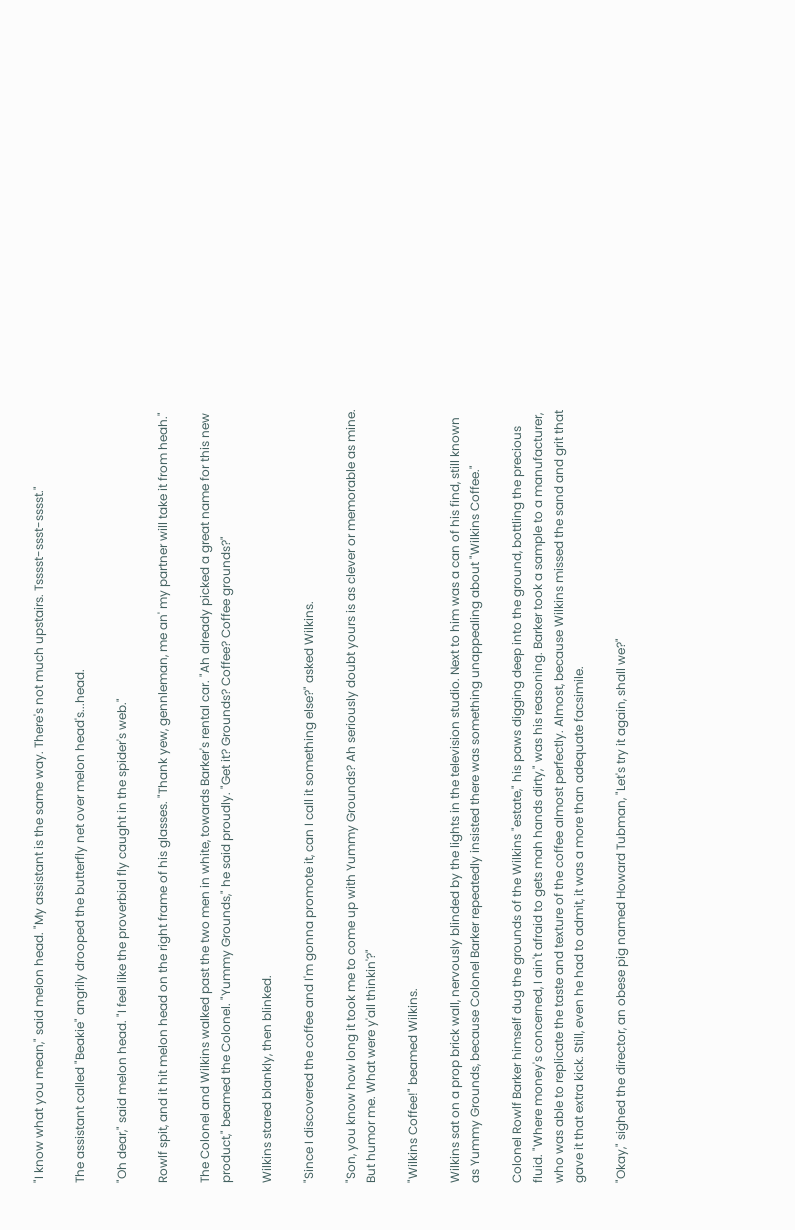"I know what you mean," said melon head. "My assistant is the same way. There's not much upstairs. Tsssst-ssst-sssst."

The assistant called "Beakie" angrily drooped the butterfly net over melon head's...head.

"Oh dear," said melon head. "I feel like the proverbial fly caught in the spider's web."

Rowlf spit, and it hit melon head on the right frame of his glasses. "Thank yew, gennleman, me an' my partner will take it from heah."

The Colonel and Wilkins walked past the two men in white, towards Barker's rental car. "Ah already picked a great name for this new product," beamed the Colonel. "Yummy Grounds," he said proudly. "Get it? Grounds? Coffee? Coffee grounds?"

Wilkins stared blankly, then blinked.

"Since I discovered the coffee and I'm gonna promote it, can I call it something else?" asked Wilkins.

"Son, you know how long it took me to come up with Yummy Grounds? Ah seriously doubt yours is as clever or memorable as mine. But humor me. What were y'all thinkin'?"

"Wilkins Coffee!" beamed Wilkins.

Wilkins sat on a prop brick wall, nervously blinded by the lights in the television studio. Next to him was a can of his find, still known as Yummy Grounds, because Colonel Barker repeatedly insisted there was something unappealing about "Wilkins Coffee."

Colonel Rowlf Barker himself dug the grounds of the Wilkins "estate," his paws digging deep into the ground, bottling the precious fluid. "Where money's concerned, I ain't afraid to gets mah hands dirty," was his reasoning. Barker took a sample to a manufacturer, who was able to replicate the taste and texture of the coffee almost perfectly. Almost, because Wilkins missed the sand and grit that gave it that extra kick. Still, even he had to admit, it was a more than adequate facsimile.

"Okay," sighed the director, an obese pig named Howard Tubman, "Let's try it again, shall we?"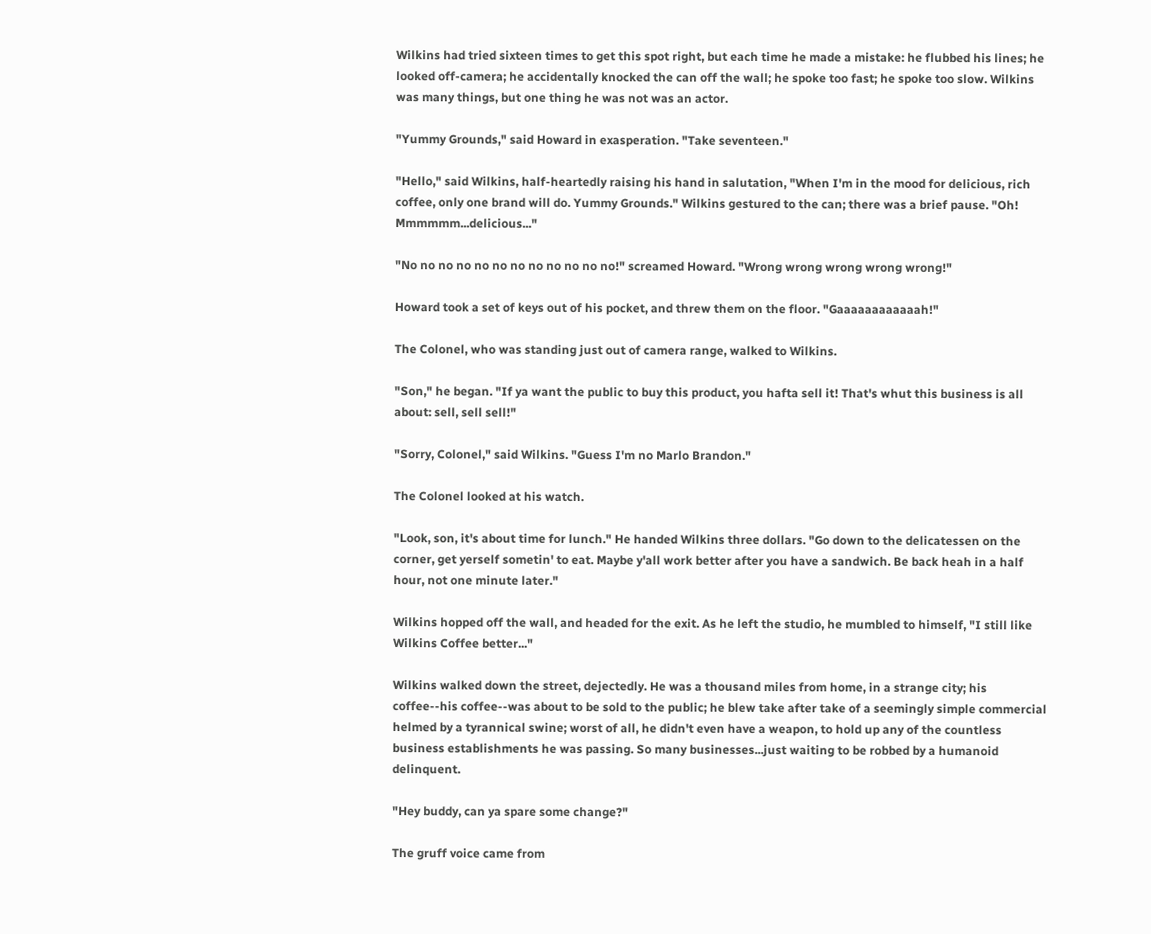Wilkins had tried sixteen times to get this spot right, but each time he made a mistake: he flubbed his lines; he looked off-camera; he accidentally knocked the can off the wall; he spoke too fast; he spoke too slow. Wilkins was many things, but one thing he was not was an actor.

"Yummy Grounds," said Howard in exasperation. "Take seventeen."

"Hello," said Wilkins, half-heartedly raising his hand in salutation, "When I'm in the mood for delicious, rich coffee, only one brand will do. Yummy Grounds." Wilkins gestured to the can; there was a brief pause. "Oh! Mmmmmm...delicious..."

"No no no no no no no no no no no no!" screamed Howard. "Wrong wrong wrong wrong wrong!"

Howard took a set of keys out of his pocket, and threw them on the floor. "Gaaaaaaaaaaaah!"

The Colonel, who was standing just out of camera range, walked to Wilkins.

"Son," he began. "If ya want the public to buy this product, you hafta sell it! That's whut this business is all about: sell, sell sell!"

"Sorry, Colonel," said Wilkins. "Guess I'm no Marlo Brandon."

The Colonel looked at his watch.

"Look, son, it's about time for lunch." He handed Wilkins three dollars. "Go down to the delicatessen on the corner, get yerself sometin' to eat. Maybe y'all work better after you have a sandwich. Be back heah in a half hour, not one minute later."

Wilkins hopped off the wall, and headed for the exit. As he left the studio, he mumbled to himself, "I still like Wilkins Coffee better..."

Wilkins walked down the street, dejectedly. He was a thousand miles from home, in a strange city; his coffee--his coffee--was about to be sold to the public; he blew take after take of a seemingly simple commercial helmed by a tyrannical swine; worst of all, he didn't even have a weapon, to hold up any of the countless business establishments he was passing. So many businesses...just waiting to be robbed by a humanoid delinquent.

"Hey buddy, can ya spare some change?"

The gruff voice came from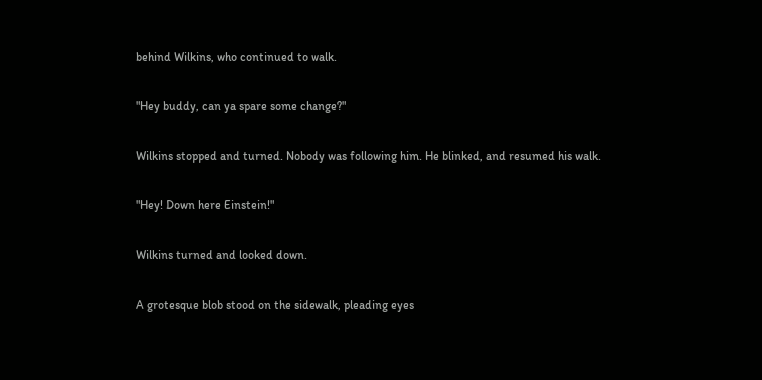behind Wilkins, who continued to walk.

"Hey buddy, can ya spare some change?"

Wilkins stopped and turned. Nobody was following him. He blinked, and resumed his walk.

"Hey! Down here Einstein!"

Wilkins turned and looked down.

A grotesque blob stood on the sidewalk, pleading eyes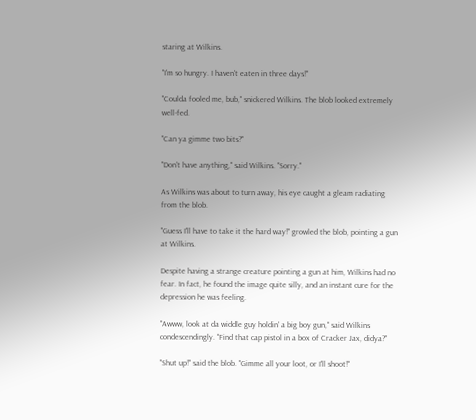staring at Wilkins.

"I'm so hungry. I haven't eaten in three days!"

"Coulda fooled me, bub," snickered Wilkins. The blob looked extremely well-fed.

"Can ya gimme two bits?"

"Don't have anything," said Wilkins. "Sorry."

As Wilkins was about to turn away, his eye caught a gleam radiating from the blob.

"Guess I'll have to take it the hard way!" growled the blob, pointing a gun at Wilkins.

Despite having a strange creature pointing a gun at him, Wilkins had no fear. In fact, he found the image quite silly, and an instant cure for the depression he was feeling.

"Awww, look at da widdle guy holdin' a big boy gun," said Wilkins condescendingly. "Find that cap pistol in a box of Cracker Jax, didya?"

"Shut up!" said the blob. "Gimme all your loot, or I'll shoot!"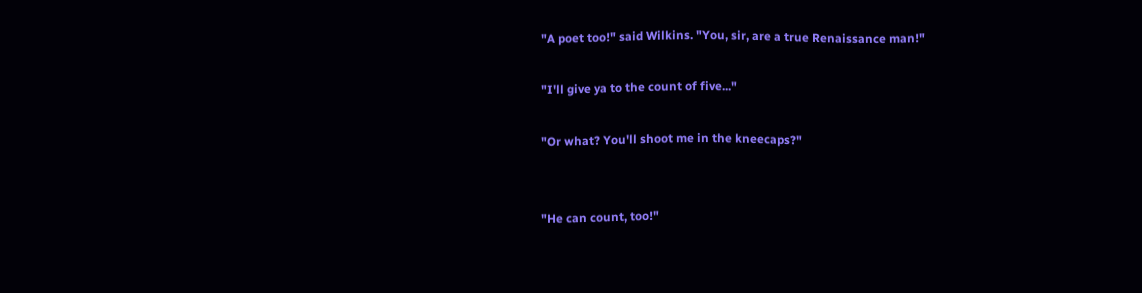"A poet too!" said Wilkins. "You, sir, are a true Renaissance man!"

"I'll give ya to the count of five..."

"Or what? You'll shoot me in the kneecaps?"


"He can count, too!"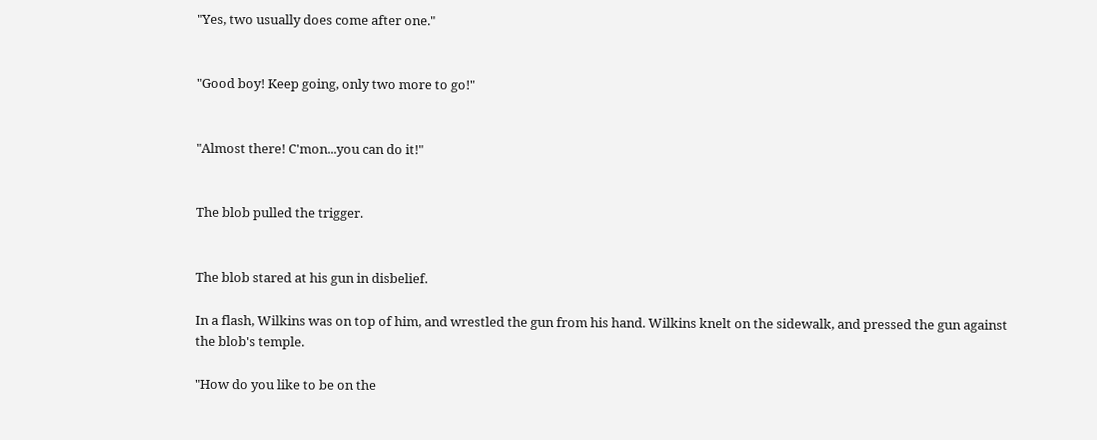"Yes, two usually does come after one."


"Good boy! Keep going, only two more to go!"


"Almost there! C'mon...you can do it!"


The blob pulled the trigger.


The blob stared at his gun in disbelief.

In a flash, Wilkins was on top of him, and wrestled the gun from his hand. Wilkins knelt on the sidewalk, and pressed the gun against the blob's temple.

"How do you like to be on the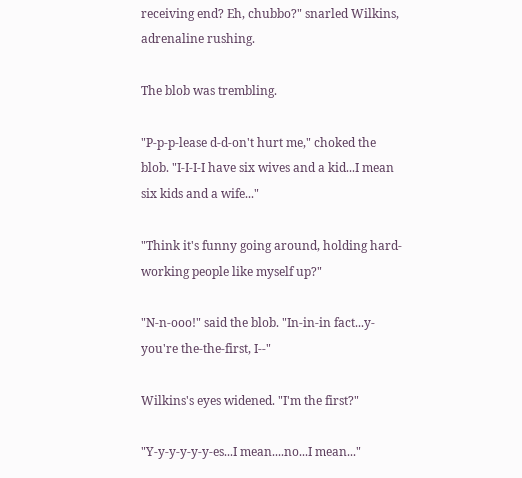receiving end? Eh, chubbo?" snarled Wilkins, adrenaline rushing.

The blob was trembling.

"P-p-p-lease d-d-on't hurt me," choked the blob. "I-I-I-I have six wives and a kid...I mean six kids and a wife..."

"Think it's funny going around, holding hard-working people like myself up?"

"N-n-ooo!" said the blob. "In-in-in fact...y-you're the-the-first, I--"

Wilkins's eyes widened. "I'm the first?"

"Y-y-y-y-y-y-es...I mean....no...I mean..."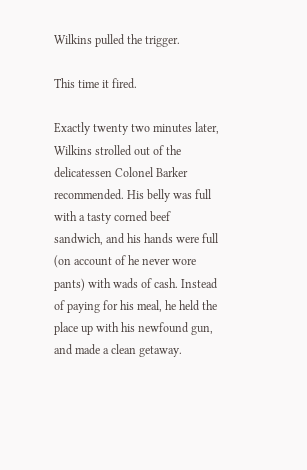Wilkins pulled the trigger.

This time it fired.

Exactly twenty two minutes later, Wilkins strolled out of the delicatessen Colonel Barker recommended. His belly was full with a tasty corned beef sandwich, and his hands were full (on account of he never wore pants) with wads of cash. Instead of paying for his meal, he held the place up with his newfound gun, and made a clean getaway.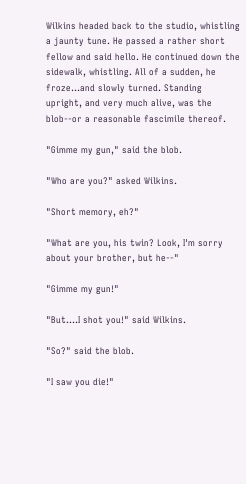Wilkins headed back to the studio, whistling a jaunty tune. He passed a rather short fellow and said hello. He continued down the sidewalk, whistling. All of a sudden, he froze...and slowly turned. Standing upright, and very much alive, was the blob--or a reasonable fascimile thereof.

"Gimme my gun," said the blob.

"Who are you?" asked Wilkins.

"Short memory, eh?"

"What are you, his twin? Look, I'm sorry about your brother, but he--"

"Gimme my gun!"

"But....I shot you!" said Wilkins.

"So?" said the blob.

"I saw you die!"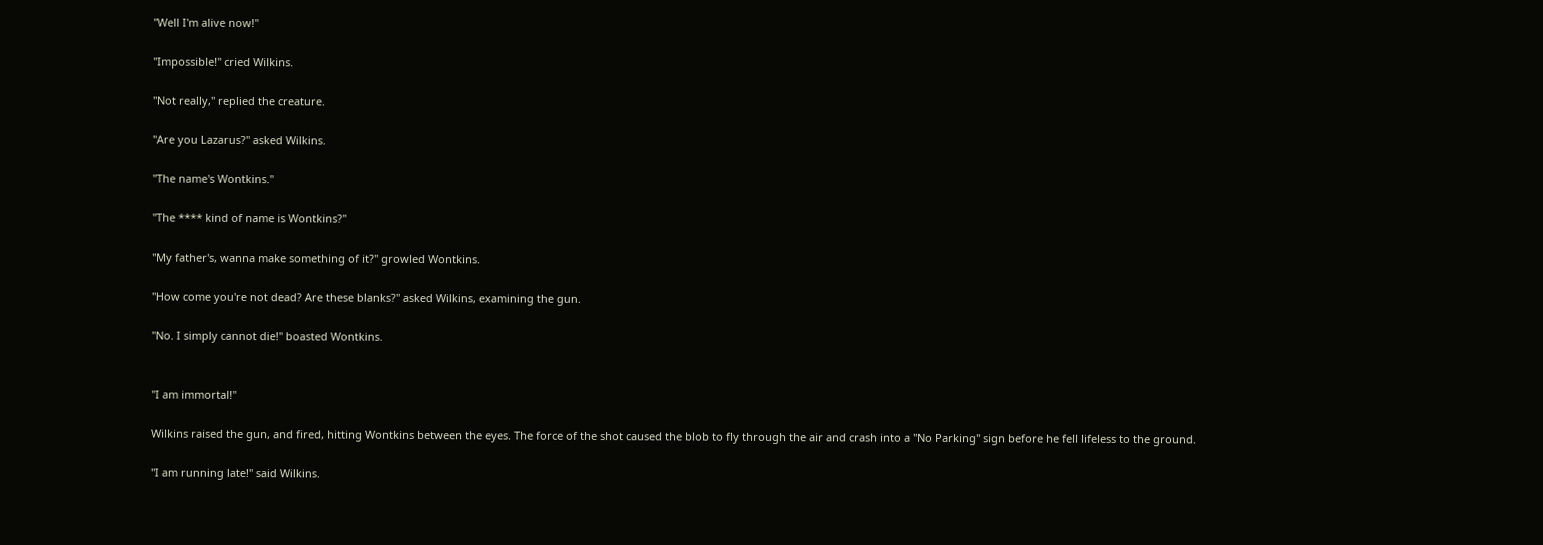"Well I'm alive now!"

"Impossible!" cried Wilkins.

"Not really," replied the creature.

"Are you Lazarus?" asked Wilkins.

"The name's Wontkins."

"The **** kind of name is Wontkins?"

"My father's, wanna make something of it?" growled Wontkins.

"How come you're not dead? Are these blanks?" asked Wilkins, examining the gun.

"No. I simply cannot die!" boasted Wontkins.


"I am immortal!"

Wilkins raised the gun, and fired, hitting Wontkins between the eyes. The force of the shot caused the blob to fly through the air and crash into a "No Parking" sign before he fell lifeless to the ground.

"I am running late!" said Wilkins.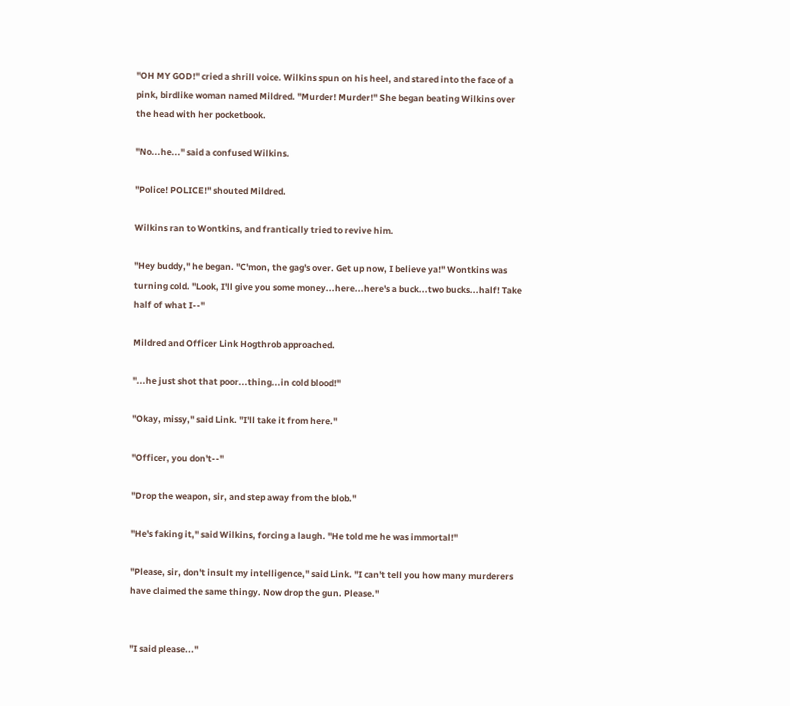"OH MY GOD!" cried a shrill voice. Wilkins spun on his heel, and stared into the face of a pink, birdlike woman named Mildred. "Murder! Murder!" She began beating Wilkins over the head with her pocketbook.

"No...he..." said a confused Wilkins.

"Police! POLICE!" shouted Mildred.

Wilkins ran to Wontkins, and frantically tried to revive him.

"Hey buddy," he began. "C'mon, the gag's over. Get up now, I believe ya!" Wontkins was turning cold. "Look, I'll give you some money...here...here's a buck...two bucks...half! Take half of what I--"

Mildred and Officer Link Hogthrob approached.

"...he just shot that poor...thing...in cold blood!"

"Okay, missy," said Link. "I'll take it from here."

"Officer, you don't--"

"Drop the weapon, sir, and step away from the blob."

"He's faking it," said Wilkins, forcing a laugh. "He told me he was immortal!"

"Please, sir, don't insult my intelligence," said Link. "I can't tell you how many murderers have claimed the same thingy. Now drop the gun. Please."


"I said please..."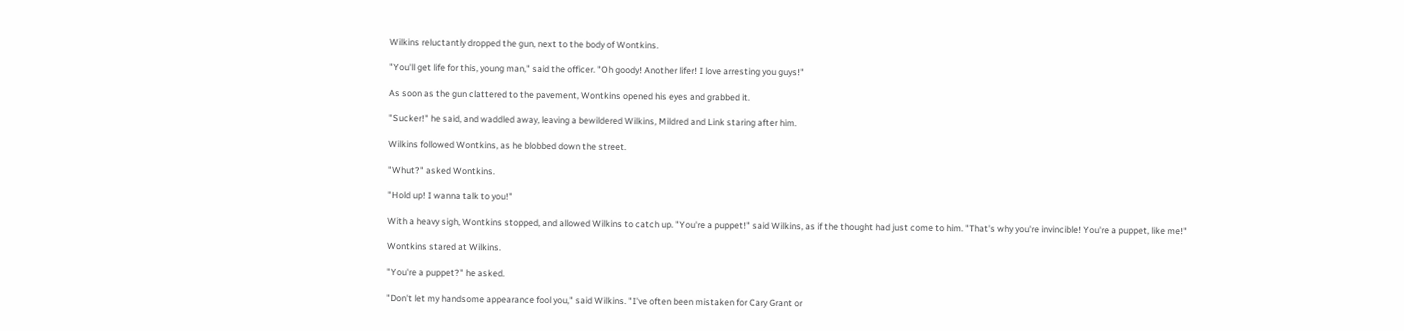Wilkins reluctantly dropped the gun, next to the body of Wontkins.

"You'll get life for this, young man," said the officer. "Oh goody! Another lifer! I love arresting you guys!"

As soon as the gun clattered to the pavement, Wontkins opened his eyes and grabbed it.

"Sucker!" he said, and waddled away, leaving a bewildered Wilkins, Mildred and Link staring after him.

Wilkins followed Wontkins, as he blobbed down the street.

"Whut?" asked Wontkins.

"Hold up! I wanna talk to you!"

With a heavy sigh, Wontkins stopped, and allowed Wilkins to catch up. "You're a puppet!" said Wilkins, as if the thought had just come to him. "That's why you're invincible! You're a puppet, like me!"

Wontkins stared at Wilkins.

"You're a puppet?" he asked.

"Don't let my handsome appearance fool you," said Wilkins. "I've often been mistaken for Cary Grant or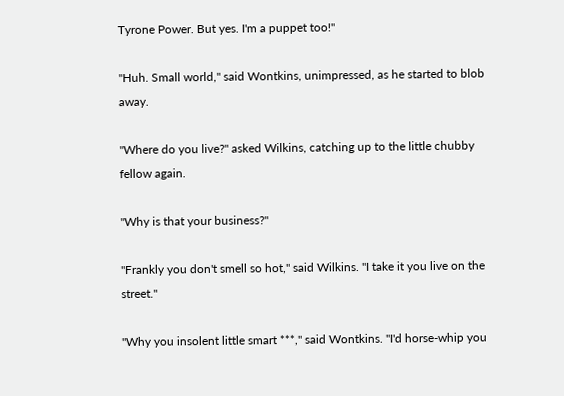Tyrone Power. But yes. I'm a puppet too!"

"Huh. Small world," said Wontkins, unimpressed, as he started to blob away.

"Where do you live?" asked Wilkins, catching up to the little chubby fellow again.

"Why is that your business?"

"Frankly you don't smell so hot," said Wilkins. "I take it you live on the street."

"Why you insolent little smart ***," said Wontkins. "I'd horse-whip you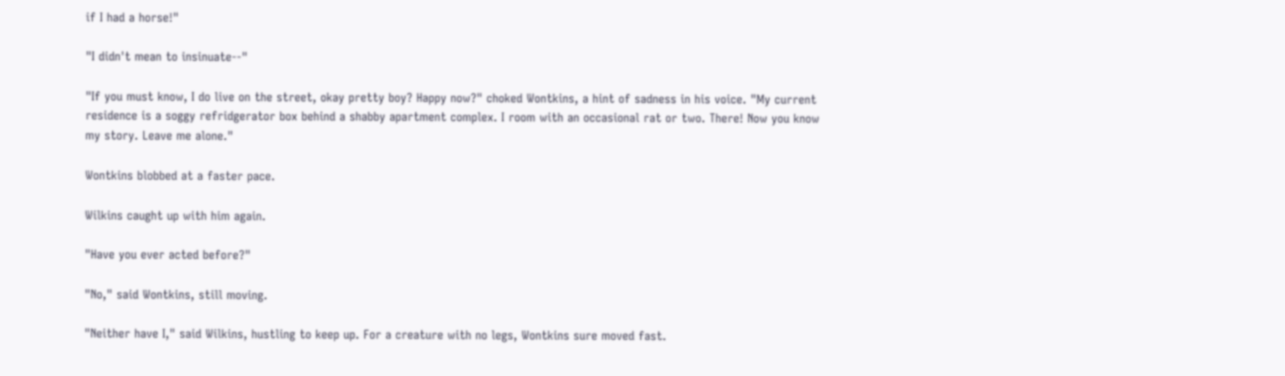if I had a horse!"

"I didn't mean to insinuate--"

"If you must know, I do live on the street, okay pretty boy? Happy now?" choked Wontkins, a hint of sadness in his voice. "My current residence is a soggy refridgerator box behind a shabby apartment complex. I room with an occasional rat or two. There! Now you know my story. Leave me alone."

Wontkins blobbed at a faster pace.

Wilkins caught up with him again.

"Have you ever acted before?"

"No," said Wontkins, still moving.

"Neither have I," said Wilkins, hustling to keep up. For a creature with no legs, Wontkins sure moved fast.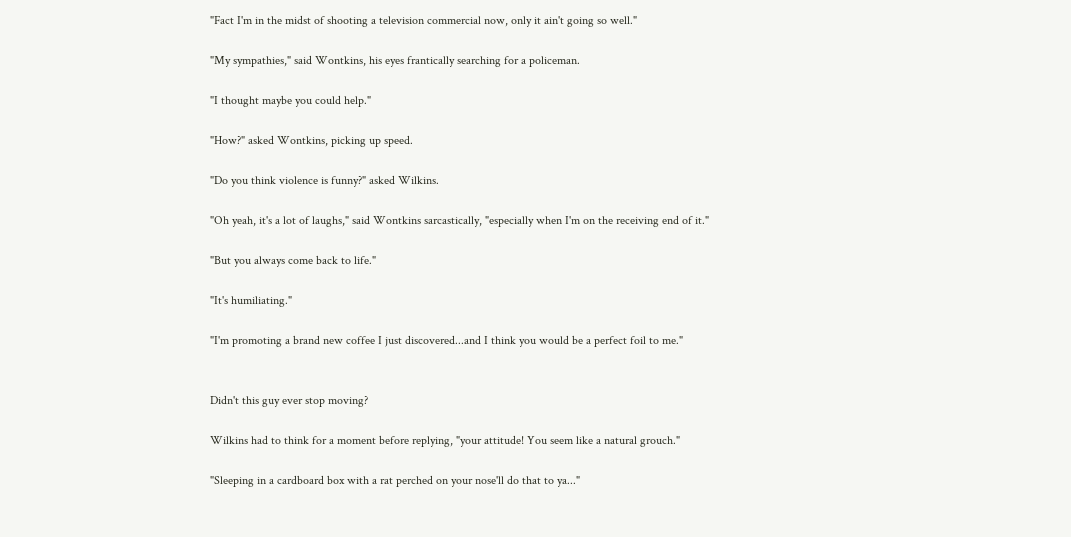"Fact I'm in the midst of shooting a television commercial now, only it ain't going so well."

"My sympathies," said Wontkins, his eyes frantically searching for a policeman.

"I thought maybe you could help."

"How?" asked Wontkins, picking up speed.

"Do you think violence is funny?" asked Wilkins.

"Oh yeah, it's a lot of laughs," said Wontkins sarcastically, "especially when I'm on the receiving end of it."

"But you always come back to life."

"It's humiliating."

"I'm promoting a brand new coffee I just discovered...and I think you would be a perfect foil to me."


Didn't this guy ever stop moving?

Wilkins had to think for a moment before replying, "your attitude! You seem like a natural grouch."

"Sleeping in a cardboard box with a rat perched on your nose'll do that to ya..."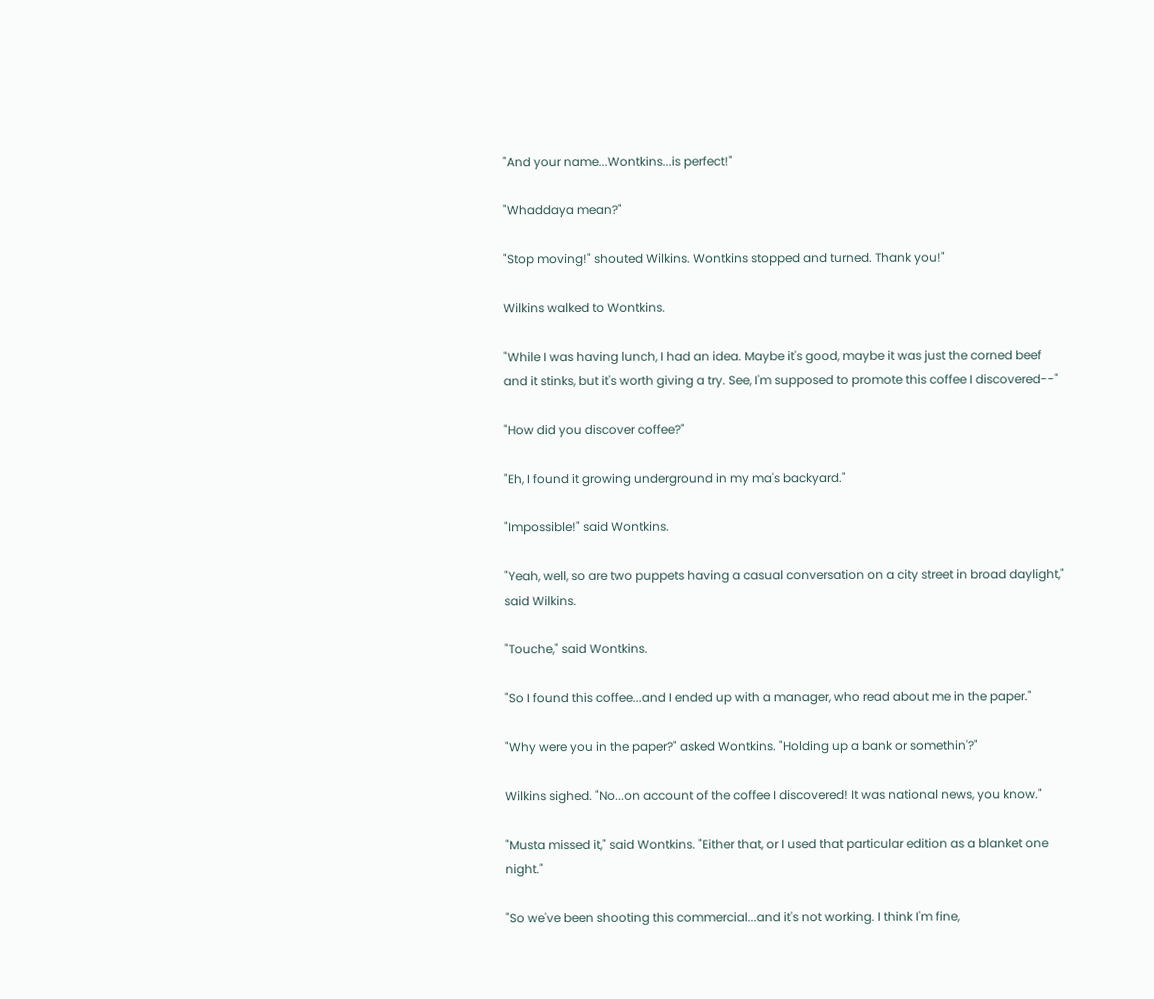"And your name...Wontkins...is perfect!"

"Whaddaya mean?"

"Stop moving!" shouted Wilkins. Wontkins stopped and turned. Thank you!"

Wilkins walked to Wontkins.

"While I was having lunch, I had an idea. Maybe it's good, maybe it was just the corned beef and it stinks, but it's worth giving a try. See, I'm supposed to promote this coffee I discovered--"

"How did you discover coffee?"

"Eh, I found it growing underground in my ma's backyard."

"Impossible!" said Wontkins.

"Yeah, well, so are two puppets having a casual conversation on a city street in broad daylight," said Wilkins.

"Touche," said Wontkins.

"So I found this coffee...and I ended up with a manager, who read about me in the paper."

"Why were you in the paper?" asked Wontkins. "Holding up a bank or somethin'?"

Wilkins sighed. "No...on account of the coffee I discovered! It was national news, you know."

"Musta missed it," said Wontkins. "Either that, or I used that particular edition as a blanket one night."

"So we've been shooting this commercial...and it's not working. I think I'm fine,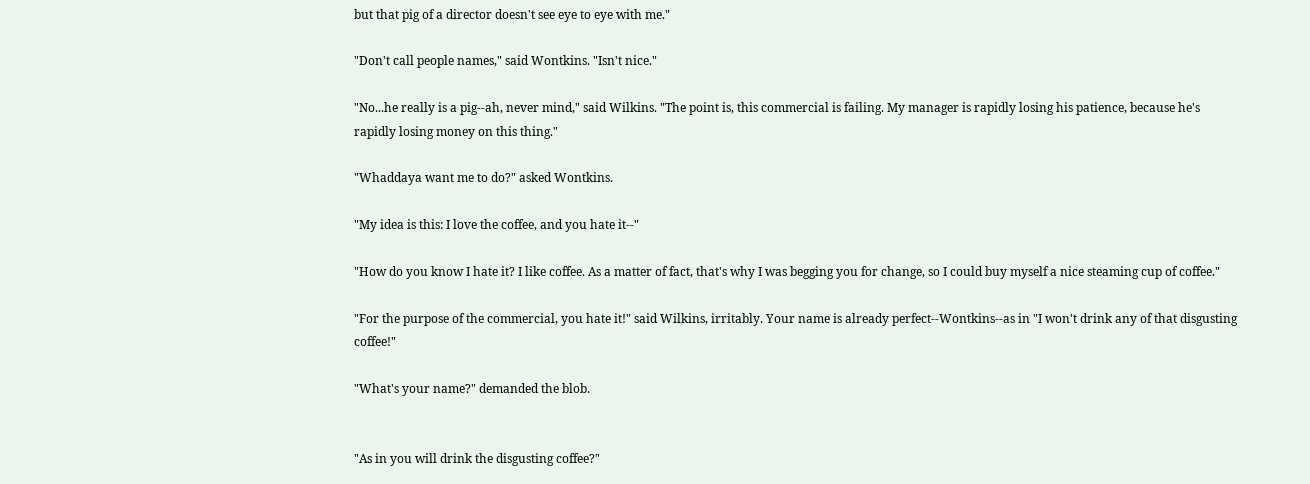but that pig of a director doesn't see eye to eye with me."

"Don't call people names," said Wontkins. "Isn't nice."

"No...he really is a pig--ah, never mind," said Wilkins. "The point is, this commercial is failing. My manager is rapidly losing his patience, because he's rapidly losing money on this thing."

"Whaddaya want me to do?" asked Wontkins.

"My idea is this: I love the coffee, and you hate it--"

"How do you know I hate it? I like coffee. As a matter of fact, that's why I was begging you for change, so I could buy myself a nice steaming cup of coffee."

"For the purpose of the commercial, you hate it!" said Wilkins, irritably. Your name is already perfect--Wontkins--as in "I won't drink any of that disgusting coffee!"

"What's your name?" demanded the blob.


"As in you will drink the disgusting coffee?"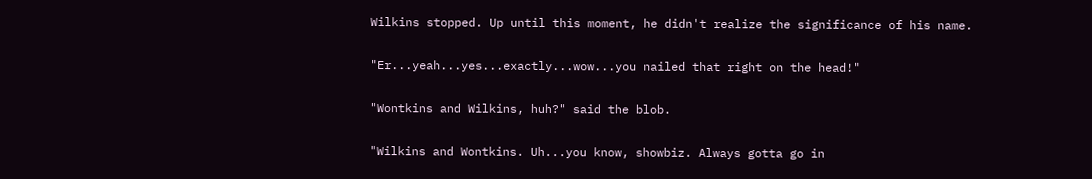Wilkins stopped. Up until this moment, he didn't realize the significance of his name.

"Er...yeah...yes...exactly...wow...you nailed that right on the head!"

"Wontkins and Wilkins, huh?" said the blob.

"Wilkins and Wontkins. Uh...you know, showbiz. Always gotta go in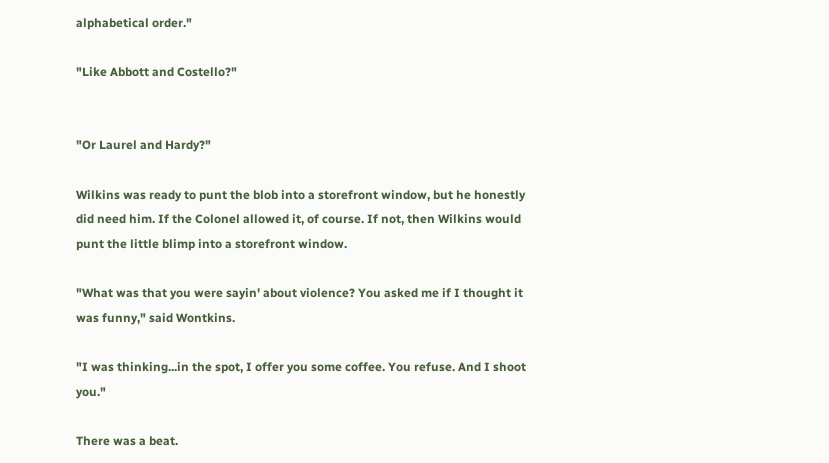alphabetical order."

"Like Abbott and Costello?"


"Or Laurel and Hardy?"

Wilkins was ready to punt the blob into a storefront window, but he honestly did need him. If the Colonel allowed it, of course. If not, then Wilkins would punt the little blimp into a storefront window.

"What was that you were sayin' about violence? You asked me if I thought it was funny," said Wontkins.

"I was thinking...in the spot, I offer you some coffee. You refuse. And I shoot you."

There was a beat.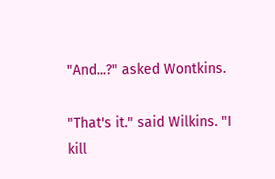"And...?" asked Wontkins.

"That's it." said Wilkins. "I kill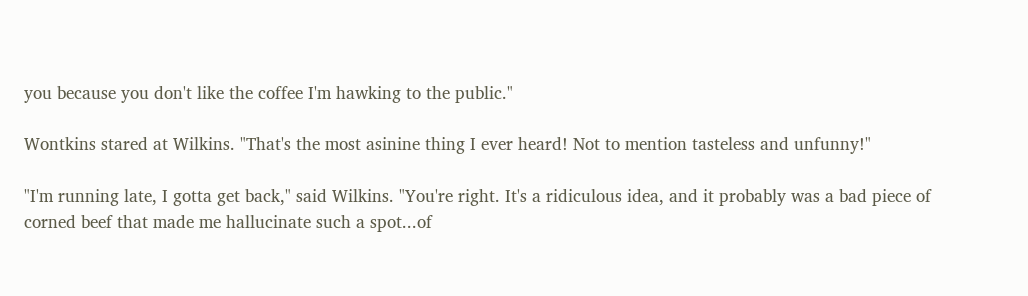you because you don't like the coffee I'm hawking to the public."

Wontkins stared at Wilkins. "That's the most asinine thing I ever heard! Not to mention tasteless and unfunny!"

"I'm running late, I gotta get back," said Wilkins. "You're right. It's a ridiculous idea, and it probably was a bad piece of corned beef that made me hallucinate such a spot...of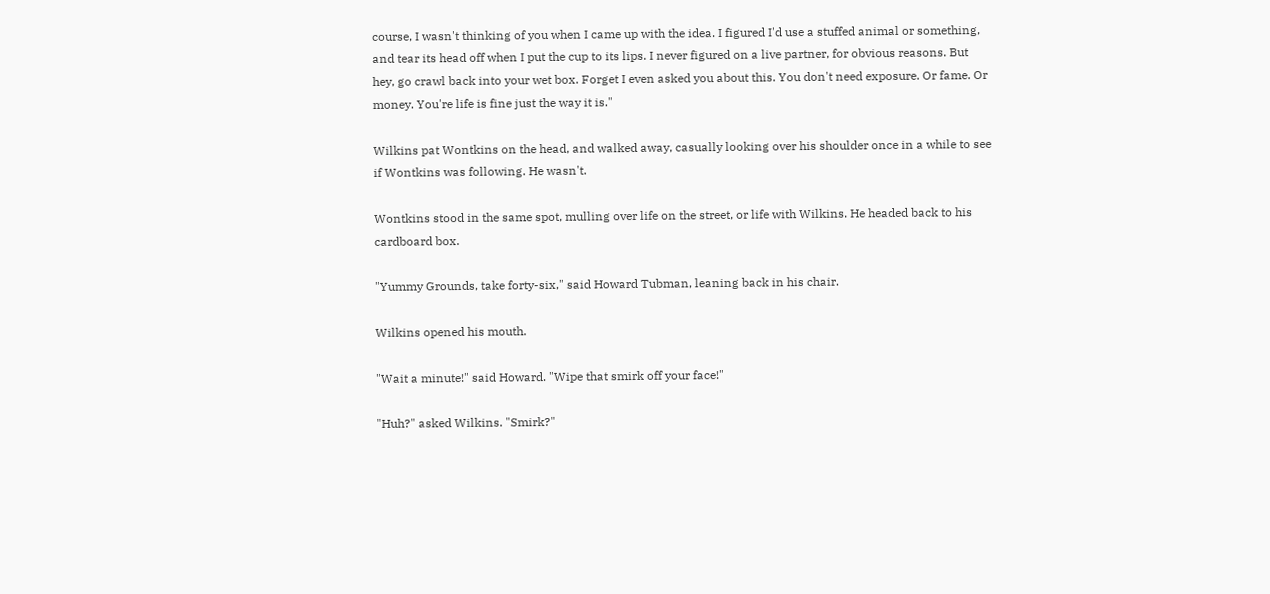course, I wasn't thinking of you when I came up with the idea. I figured I'd use a stuffed animal or something, and tear its head off when I put the cup to its lips. I never figured on a live partner, for obvious reasons. But hey, go crawl back into your wet box. Forget I even asked you about this. You don't need exposure. Or fame. Or money. You're life is fine just the way it is."

Wilkins pat Wontkins on the head, and walked away, casually looking over his shoulder once in a while to see if Wontkins was following. He wasn't.

Wontkins stood in the same spot, mulling over life on the street, or life with Wilkins. He headed back to his cardboard box.

"Yummy Grounds, take forty-six," said Howard Tubman, leaning back in his chair.

Wilkins opened his mouth.

"Wait a minute!" said Howard. "Wipe that smirk off your face!"

"Huh?" asked Wilkins. "Smirk?"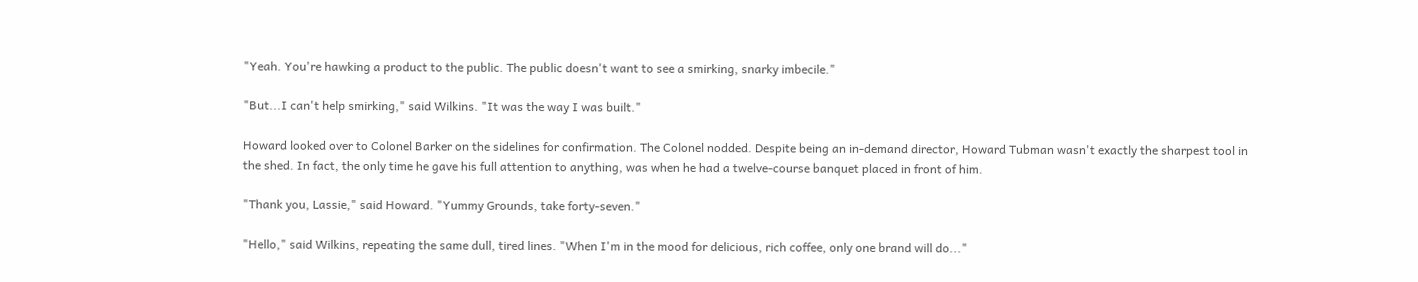"Yeah. You're hawking a product to the public. The public doesn't want to see a smirking, snarky imbecile."

"But...I can't help smirking," said Wilkins. "It was the way I was built."

Howard looked over to Colonel Barker on the sidelines for confirmation. The Colonel nodded. Despite being an in-demand director, Howard Tubman wasn't exactly the sharpest tool in the shed. In fact, the only time he gave his full attention to anything, was when he had a twelve-course banquet placed in front of him.

"Thank you, Lassie," said Howard. "Yummy Grounds, take forty-seven."

"Hello," said Wilkins, repeating the same dull, tired lines. "When I'm in the mood for delicious, rich coffee, only one brand will do..."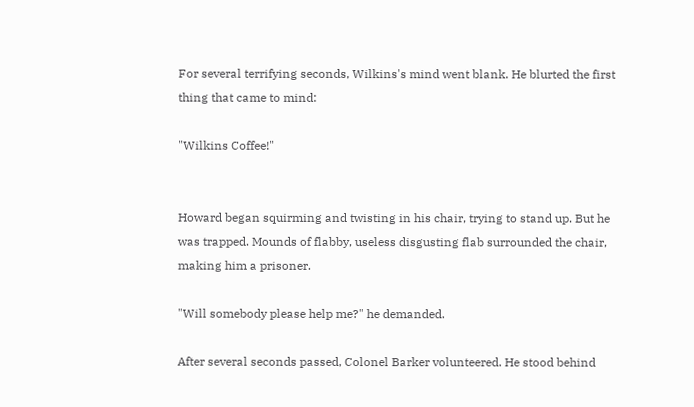For several terrifying seconds, Wilkins's mind went blank. He blurted the first thing that came to mind:

"Wilkins Coffee!"


Howard began squirming and twisting in his chair, trying to stand up. But he was trapped. Mounds of flabby, useless disgusting flab surrounded the chair, making him a prisoner.

"Will somebody please help me?" he demanded.

After several seconds passed, Colonel Barker volunteered. He stood behind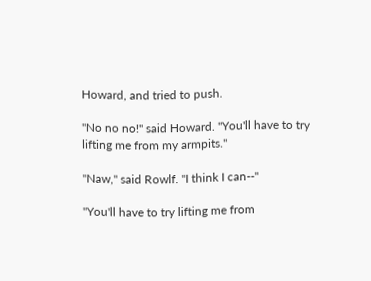Howard, and tried to push.

"No no no!" said Howard. "You'll have to try lifting me from my armpits."

"Naw," said Rowlf. "I think I can--"

"You'll have to try lifting me from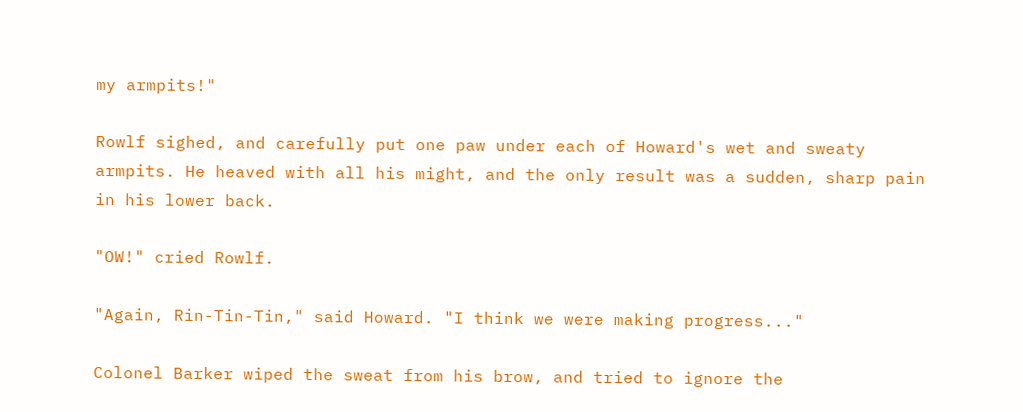my armpits!"

Rowlf sighed, and carefully put one paw under each of Howard's wet and sweaty armpits. He heaved with all his might, and the only result was a sudden, sharp pain in his lower back.

"OW!" cried Rowlf.

"Again, Rin-Tin-Tin," said Howard. "I think we were making progress..."

Colonel Barker wiped the sweat from his brow, and tried to ignore the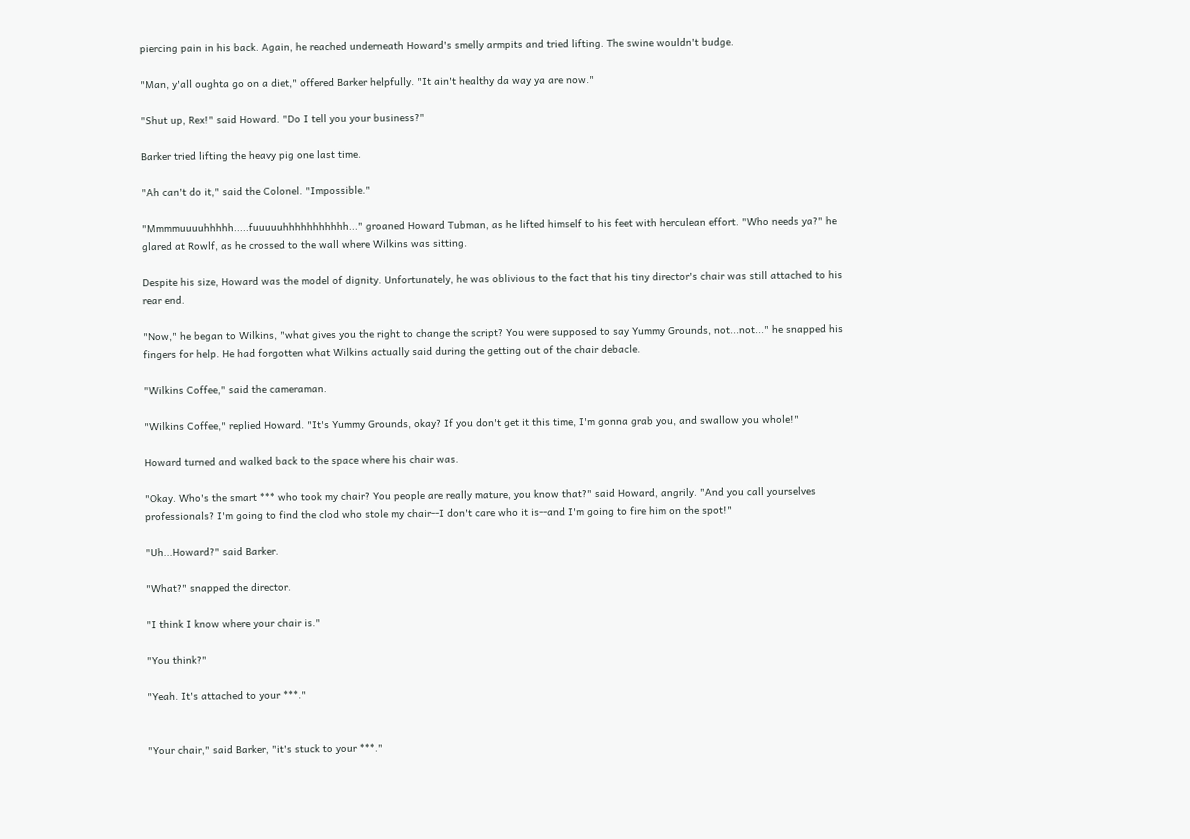piercing pain in his back. Again, he reached underneath Howard's smelly armpits and tried lifting. The swine wouldn't budge.

"Man, y'all oughta go on a diet," offered Barker helpfully. "It ain't healthy da way ya are now."

"Shut up, Rex!" said Howard. "Do I tell you your business?"

Barker tried lifting the heavy pig one last time.

"Ah can't do it," said the Colonel. "Impossible."

"Mmmmuuuuhhhhh.....fuuuuuhhhhhhhhhhh..." groaned Howard Tubman, as he lifted himself to his feet with herculean effort. "Who needs ya?" he glared at Rowlf, as he crossed to the wall where Wilkins was sitting.

Despite his size, Howard was the model of dignity. Unfortunately, he was oblivious to the fact that his tiny director's chair was still attached to his rear end.

"Now," he began to Wilkins, "what gives you the right to change the script? You were supposed to say Yummy Grounds, not...not..." he snapped his fingers for help. He had forgotten what Wilkins actually said during the getting out of the chair debacle.

"Wilkins Coffee," said the cameraman.

"Wilkins Coffee," replied Howard. "It's Yummy Grounds, okay? If you don't get it this time, I'm gonna grab you, and swallow you whole!"

Howard turned and walked back to the space where his chair was.

"Okay. Who's the smart *** who took my chair? You people are really mature, you know that?" said Howard, angrily. "And you call yourselves professionals? I'm going to find the clod who stole my chair--I don't care who it is--and I'm going to fire him on the spot!"

"Uh...Howard?" said Barker.

"What?" snapped the director.

"I think I know where your chair is."

"You think?"

"Yeah. It's attached to your ***."


"Your chair," said Barker, "it's stuck to your ***."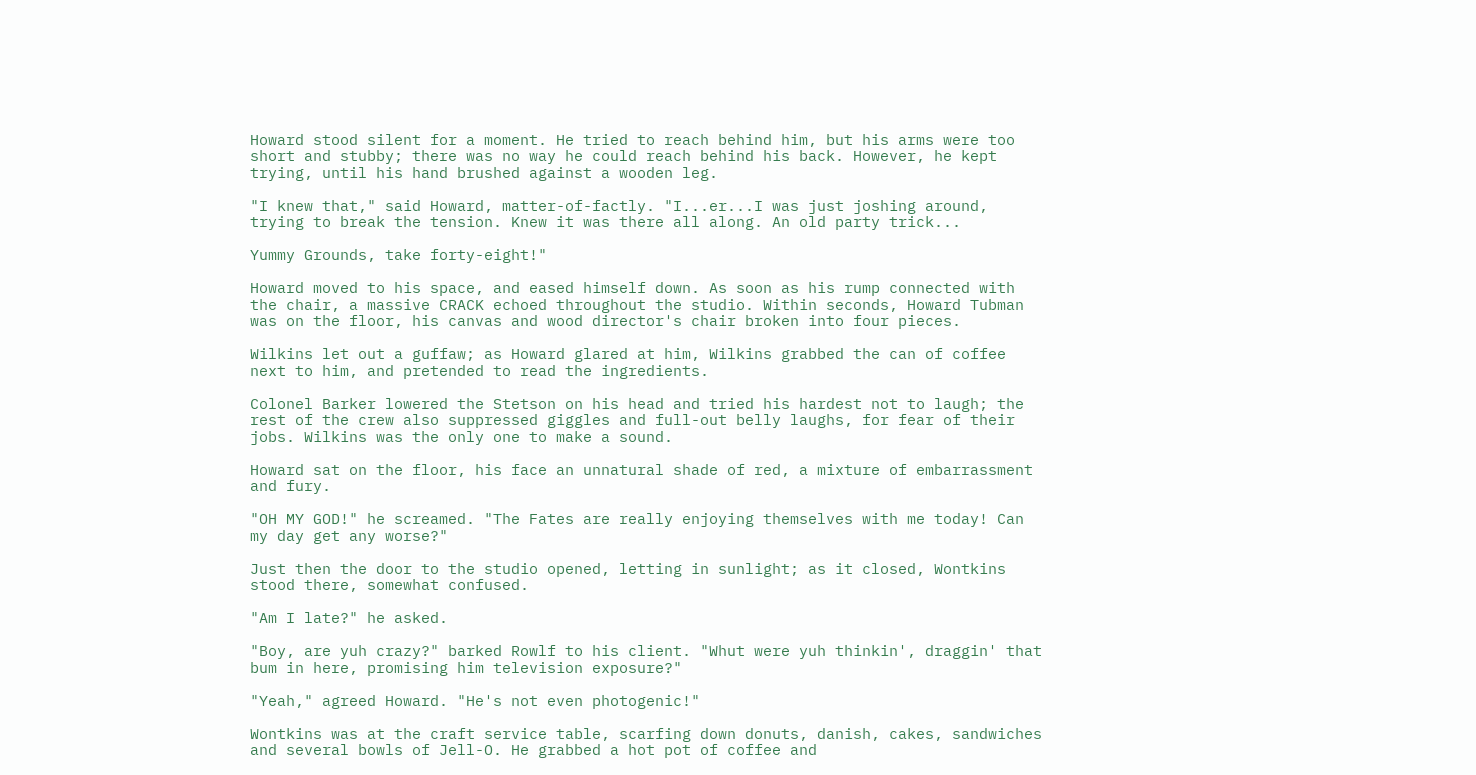Howard stood silent for a moment. He tried to reach behind him, but his arms were too short and stubby; there was no way he could reach behind his back. However, he kept trying, until his hand brushed against a wooden leg.

"I knew that," said Howard, matter-of-factly. "I...er...I was just joshing around, trying to break the tension. Knew it was there all along. An old party trick...

Yummy Grounds, take forty-eight!"

Howard moved to his space, and eased himself down. As soon as his rump connected with the chair, a massive CRACK echoed throughout the studio. Within seconds, Howard Tubman was on the floor, his canvas and wood director's chair broken into four pieces.

Wilkins let out a guffaw; as Howard glared at him, Wilkins grabbed the can of coffee next to him, and pretended to read the ingredients.

Colonel Barker lowered the Stetson on his head and tried his hardest not to laugh; the rest of the crew also suppressed giggles and full-out belly laughs, for fear of their jobs. Wilkins was the only one to make a sound.

Howard sat on the floor, his face an unnatural shade of red, a mixture of embarrassment and fury.

"OH MY GOD!" he screamed. "The Fates are really enjoying themselves with me today! Can my day get any worse?"

Just then the door to the studio opened, letting in sunlight; as it closed, Wontkins stood there, somewhat confused.

"Am I late?" he asked.

"Boy, are yuh crazy?" barked Rowlf to his client. "Whut were yuh thinkin', draggin' that bum in here, promising him television exposure?"

"Yeah," agreed Howard. "He's not even photogenic!"

Wontkins was at the craft service table, scarfing down donuts, danish, cakes, sandwiches and several bowls of Jell-O. He grabbed a hot pot of coffee and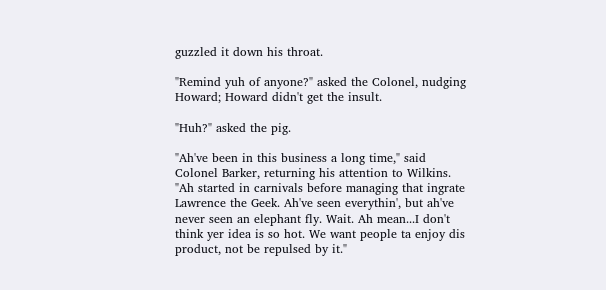guzzled it down his throat.

"Remind yuh of anyone?" asked the Colonel, nudging Howard; Howard didn't get the insult.

"Huh?" asked the pig.

"Ah've been in this business a long time," said Colonel Barker, returning his attention to Wilkins. "Ah started in carnivals before managing that ingrate Lawrence the Geek. Ah've seen everythin', but ah've never seen an elephant fly. Wait. Ah mean...I don't think yer idea is so hot. We want people ta enjoy dis product, not be repulsed by it."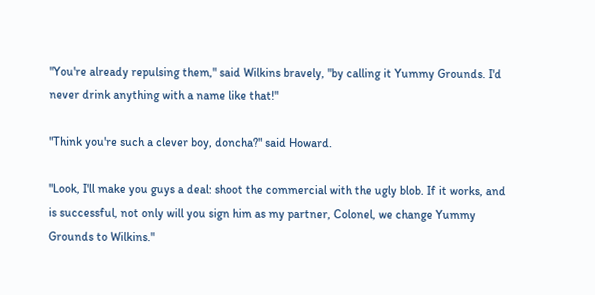"You're already repulsing them," said Wilkins bravely, "by calling it Yummy Grounds. I'd never drink anything with a name like that!"

"Think you're such a clever boy, doncha?" said Howard.

"Look, I'll make you guys a deal: shoot the commercial with the ugly blob. If it works, and is successful, not only will you sign him as my partner, Colonel, we change Yummy Grounds to Wilkins."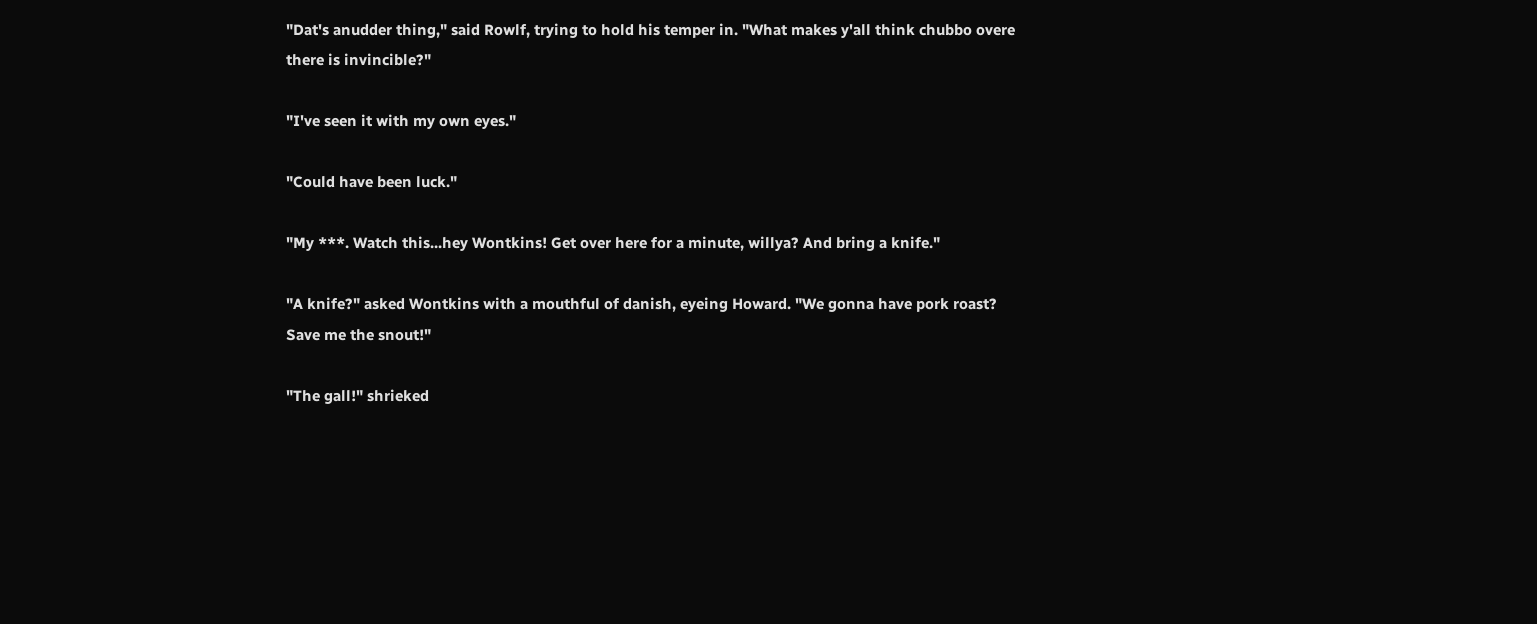"Dat's anudder thing," said Rowlf, trying to hold his temper in. "What makes y'all think chubbo overe there is invincible?"

"I've seen it with my own eyes."

"Could have been luck."

"My ***. Watch this...hey Wontkins! Get over here for a minute, willya? And bring a knife."

"A knife?" asked Wontkins with a mouthful of danish, eyeing Howard. "We gonna have pork roast? Save me the snout!"

"The gall!" shrieked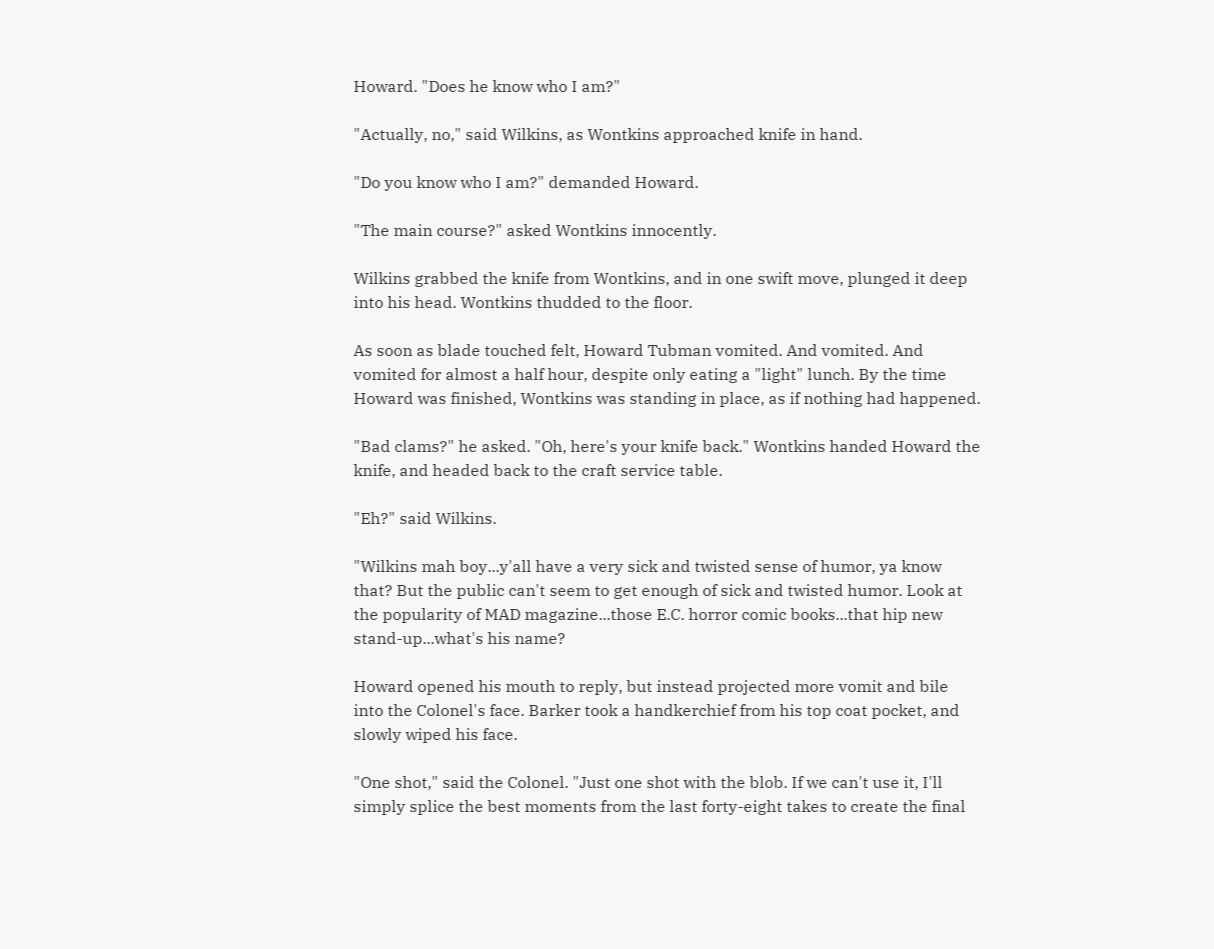Howard. "Does he know who I am?"

"Actually, no," said Wilkins, as Wontkins approached knife in hand.

"Do you know who I am?" demanded Howard.

"The main course?" asked Wontkins innocently.

Wilkins grabbed the knife from Wontkins, and in one swift move, plunged it deep into his head. Wontkins thudded to the floor.

As soon as blade touched felt, Howard Tubman vomited. And vomited. And vomited for almost a half hour, despite only eating a "light" lunch. By the time Howard was finished, Wontkins was standing in place, as if nothing had happened.

"Bad clams?" he asked. "Oh, here's your knife back." Wontkins handed Howard the knife, and headed back to the craft service table.

"Eh?" said Wilkins.

"Wilkins mah boy...y'all have a very sick and twisted sense of humor, ya know that? But the public can't seem to get enough of sick and twisted humor. Look at the popularity of MAD magazine...those E.C. horror comic books...that hip new stand-up...what's his name?

Howard opened his mouth to reply, but instead projected more vomit and bile into the Colonel's face. Barker took a handkerchief from his top coat pocket, and slowly wiped his face.

"One shot," said the Colonel. "Just one shot with the blob. If we can't use it, I'll simply splice the best moments from the last forty-eight takes to create the final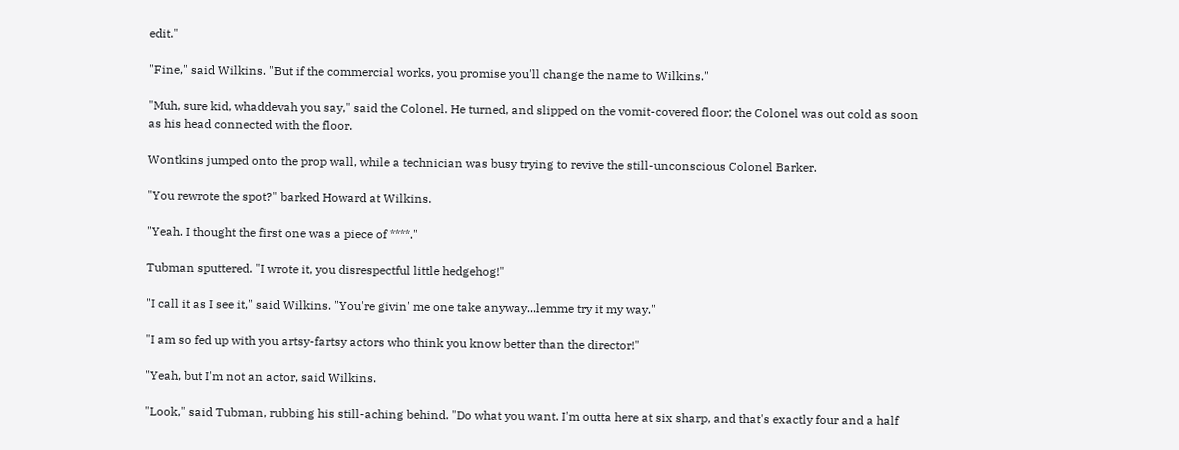edit."

"Fine," said Wilkins. "But if the commercial works, you promise you'll change the name to Wilkins."

"Muh, sure kid, whaddevah you say," said the Colonel. He turned, and slipped on the vomit-covered floor; the Colonel was out cold as soon as his head connected with the floor.

Wontkins jumped onto the prop wall, while a technician was busy trying to revive the still-unconscious Colonel Barker.

"You rewrote the spot?" barked Howard at Wilkins.

"Yeah. I thought the first one was a piece of ****."

Tubman sputtered. "I wrote it, you disrespectful little hedgehog!"

"I call it as I see it," said Wilkins. "You're givin' me one take anyway...lemme try it my way."

"I am so fed up with you artsy-fartsy actors who think you know better than the director!"

"Yeah, but I'm not an actor, said Wilkins.

"Look," said Tubman, rubbing his still-aching behind. "Do what you want. I'm outta here at six sharp, and that's exactly four and a half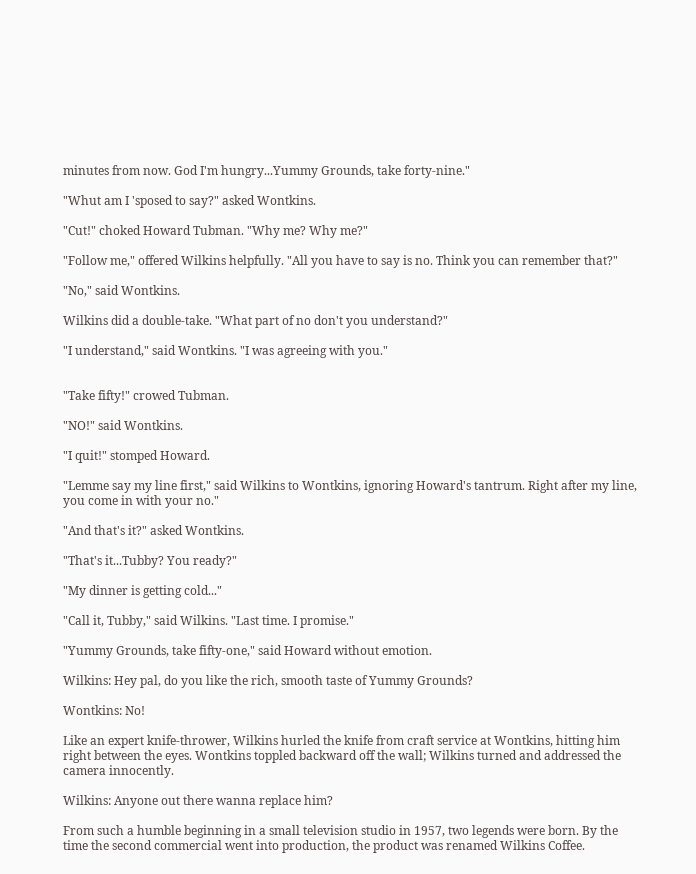minutes from now. God I'm hungry...Yummy Grounds, take forty-nine."

"Whut am I 'sposed to say?" asked Wontkins.

"Cut!" choked Howard Tubman. "Why me? Why me?"

"Follow me," offered Wilkins helpfully. "All you have to say is no. Think you can remember that?"

"No," said Wontkins.

Wilkins did a double-take. "What part of no don't you understand?"

"I understand," said Wontkins. "I was agreeing with you."


"Take fifty!" crowed Tubman.

"NO!" said Wontkins.

"I quit!" stomped Howard.

"Lemme say my line first," said Wilkins to Wontkins, ignoring Howard's tantrum. Right after my line, you come in with your no."

"And that's it?" asked Wontkins.

"That's it...Tubby? You ready?"

"My dinner is getting cold..."

"Call it, Tubby," said Wilkins. "Last time. I promise."

"Yummy Grounds, take fifty-one," said Howard without emotion.

Wilkins: Hey pal, do you like the rich, smooth taste of Yummy Grounds?

Wontkins: No!

Like an expert knife-thrower, Wilkins hurled the knife from craft service at Wontkins, hitting him right between the eyes. Wontkins toppled backward off the wall; Wilkins turned and addressed the camera innocently.

Wilkins: Anyone out there wanna replace him?

From such a humble beginning in a small television studio in 1957, two legends were born. By the time the second commercial went into production, the product was renamed Wilkins Coffee.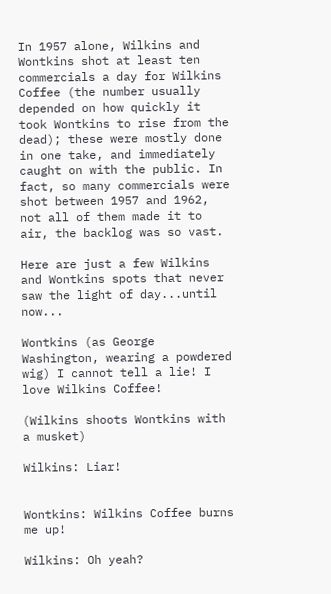In 1957 alone, Wilkins and Wontkins shot at least ten commercials a day for Wilkins Coffee (the number usually depended on how quickly it took Wontkins to rise from the dead); these were mostly done in one take, and immediately caught on with the public. In fact, so many commercials were shot between 1957 and 1962, not all of them made it to air, the backlog was so vast.

Here are just a few Wilkins and Wontkins spots that never saw the light of day...until now...

Wontkins (as George Washington, wearing a powdered wig) I cannot tell a lie! I love Wilkins Coffee!

(Wilkins shoots Wontkins with a musket)

Wilkins: Liar!


Wontkins: Wilkins Coffee burns me up!

Wilkins: Oh yeah?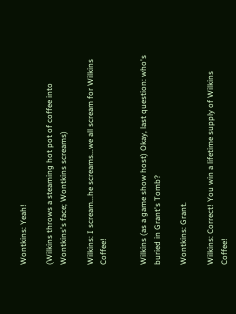Wontkins: Yeah!

(Wilkins throws a steaming hot pot of coffee into Wontkins's face; Wontkins screams)

Wilkins: I scream...he screams...we all scream for Wilkins Coffee!


Wilkins (as a game show host) Okay, last question: who's buried in Grant's Tomb?

Wontkins: Grant.

Wilkins: Correct! You win a lifetime supply of Wilkins Coffee!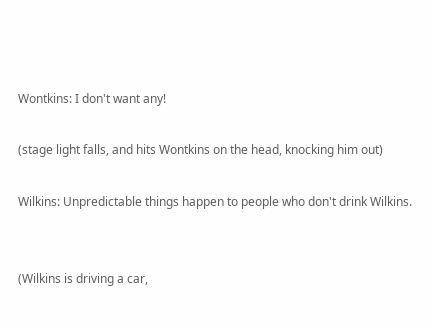Wontkins: I don't want any!

(stage light falls, and hits Wontkins on the head, knocking him out)

Wilkins: Unpredictable things happen to people who don't drink Wilkins.


(Wilkins is driving a car,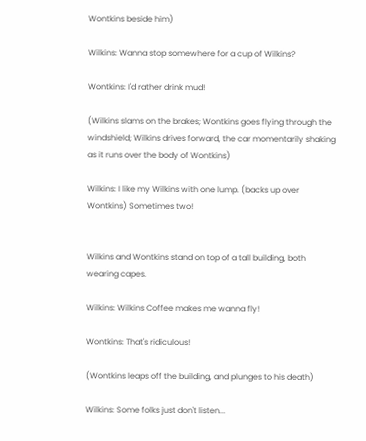Wontkins beside him)

Wilkins: Wanna stop somewhere for a cup of Wilkins?

Wontkins: I'd rather drink mud!

(Wilkins slams on the brakes; Wontkins goes flying through the windshield; Wilkins drives forward, the car momentarily shaking as it runs over the body of Wontkins)

Wilkins: I like my Wilkins with one lump. (backs up over Wontkins) Sometimes two!


Wilkins and Wontkins stand on top of a tall building, both wearing capes.

Wilkins: Wilkins Coffee makes me wanna fly!

Wontkins: That's ridiculous!

(Wontkins leaps off the building, and plunges to his death)

Wilkins: Some folks just don't listen...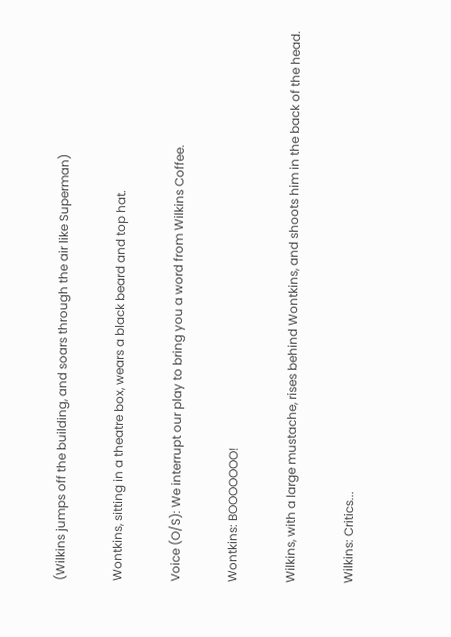(Wilkins jumps off the building, and soars through the air like Superman)

Wontkins, sitting in a theatre box, wears a black beard and top hat.

Voice (O/S): We interrupt our play to bring you a word from Wilkins Coffee.

Wontkins: BOOOOOOO!

Wilkins, with a large mustache, rises behind Wontkins, and shoots him in the back of the head.

Wilkins: Critics...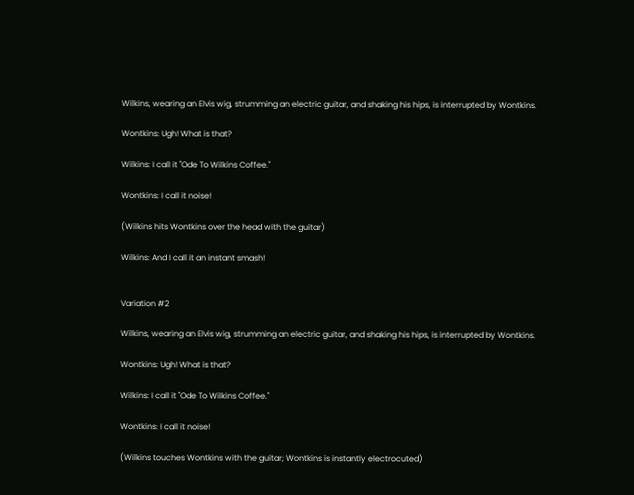Wilkins, wearing an Elvis wig, strumming an electric guitar, and shaking his hips, is interrupted by Wontkins.

Wontkins: Ugh! What is that?

Wilkins: I call it "Ode To Wilkins Coffee."

Wontkins: I call it noise!

(Wilkins hits Wontkins over the head with the guitar)

Wilkins: And I call it an instant smash!


Variation #2

Wilkins, wearing an Elvis wig, strumming an electric guitar, and shaking his hips, is interrupted by Wontkins.

Wontkins: Ugh! What is that?

Wilkins: I call it "Ode To Wilkins Coffee."

Wontkins: I call it noise!

(Wilkins touches Wontkins with the guitar; Wontkins is instantly electrocuted)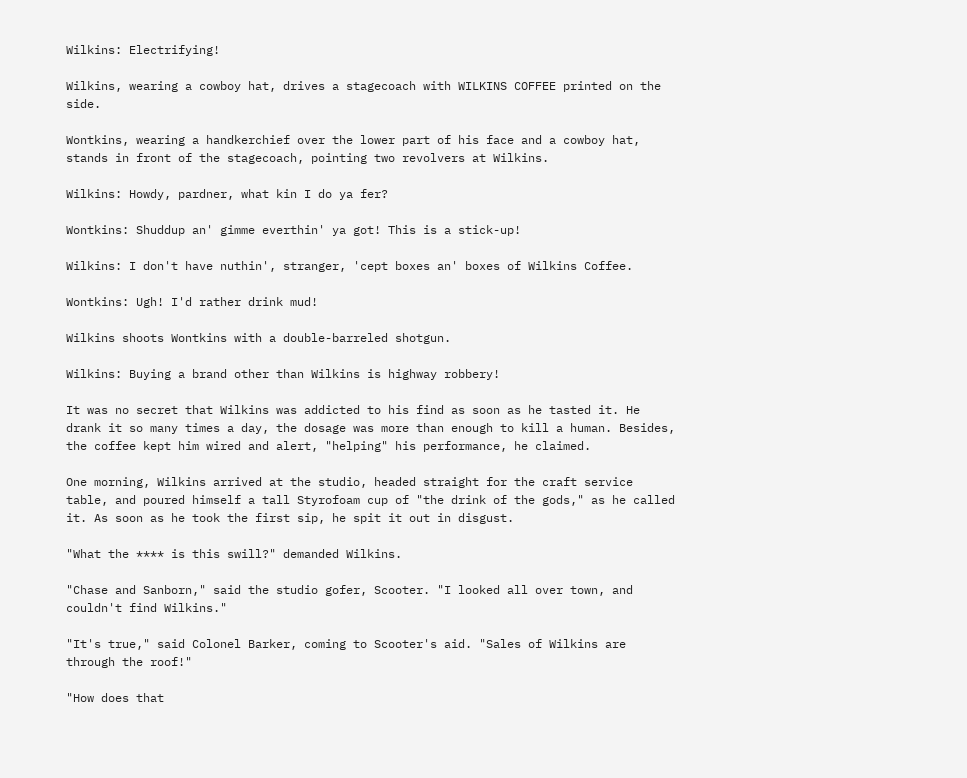Wilkins: Electrifying!

Wilkins, wearing a cowboy hat, drives a stagecoach with WILKINS COFFEE printed on the side.

Wontkins, wearing a handkerchief over the lower part of his face and a cowboy hat, stands in front of the stagecoach, pointing two revolvers at Wilkins.

Wilkins: Howdy, pardner, what kin I do ya fer?

Wontkins: Shuddup an' gimme everthin' ya got! This is a stick-up!

Wilkins: I don't have nuthin', stranger, 'cept boxes an' boxes of Wilkins Coffee.

Wontkins: Ugh! I'd rather drink mud!

Wilkins shoots Wontkins with a double-barreled shotgun.

Wilkins: Buying a brand other than Wilkins is highway robbery!

It was no secret that Wilkins was addicted to his find as soon as he tasted it. He drank it so many times a day, the dosage was more than enough to kill a human. Besides, the coffee kept him wired and alert, "helping" his performance, he claimed.

One morning, Wilkins arrived at the studio, headed straight for the craft service table, and poured himself a tall Styrofoam cup of "the drink of the gods," as he called it. As soon as he took the first sip, he spit it out in disgust.

"What the **** is this swill?" demanded Wilkins.

"Chase and Sanborn," said the studio gofer, Scooter. "I looked all over town, and couldn't find Wilkins."

"It's true," said Colonel Barker, coming to Scooter's aid. "Sales of Wilkins are through the roof!"

"How does that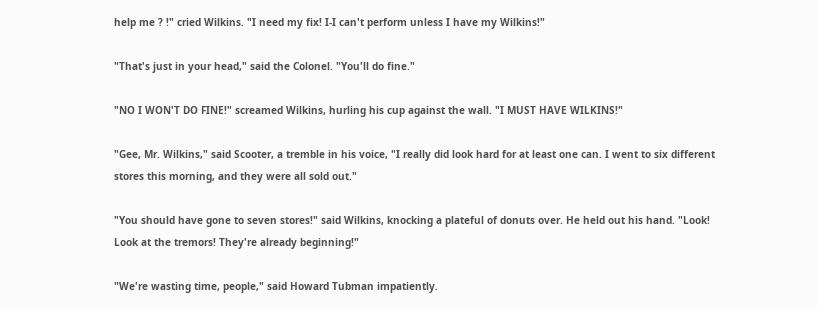help me ? !" cried Wilkins. "I need my fix! I-I can't perform unless I have my Wilkins!"

"That's just in your head," said the Colonel. "You'll do fine."

"NO I WON'T DO FINE!" screamed Wilkins, hurling his cup against the wall. "I MUST HAVE WILKINS!"

"Gee, Mr. Wilkins," said Scooter, a tremble in his voice, "I really did look hard for at least one can. I went to six different stores this morning, and they were all sold out."

"You should have gone to seven stores!" said Wilkins, knocking a plateful of donuts over. He held out his hand. "Look! Look at the tremors! They're already beginning!"

"We're wasting time, people," said Howard Tubman impatiently.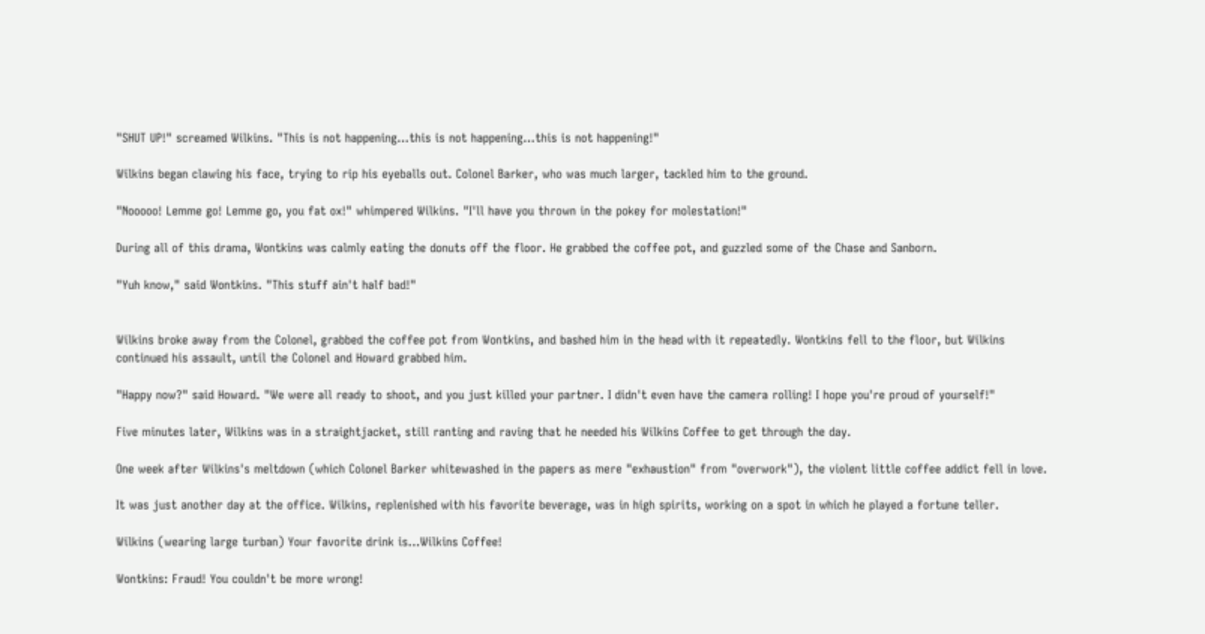"SHUT UP!" screamed Wilkins. "This is not happening...this is not happening...this is not happening!"

Wilkins began clawing his face, trying to rip his eyeballs out. Colonel Barker, who was much larger, tackled him to the ground.

"Nooooo! Lemme go! Lemme go, you fat ox!" whimpered Wilkins. "I'll have you thrown in the pokey for molestation!"

During all of this drama, Wontkins was calmly eating the donuts off the floor. He grabbed the coffee pot, and guzzled some of the Chase and Sanborn.

"Yuh know," said Wontkins. "This stuff ain't half bad!"


Wilkins broke away from the Colonel, grabbed the coffee pot from Wontkins, and bashed him in the head with it repeatedly. Wontkins fell to the floor, but Wilkins continued his assault, until the Colonel and Howard grabbed him.

"Happy now?" said Howard. "We were all ready to shoot, and you just killed your partner. I didn't even have the camera rolling! I hope you're proud of yourself!"

Five minutes later, Wilkins was in a straightjacket, still ranting and raving that he needed his Wilkins Coffee to get through the day.

One week after Wilkins's meltdown (which Colonel Barker whitewashed in the papers as mere "exhaustion" from "overwork"), the violent little coffee addict fell in love.

It was just another day at the office. Wilkins, replenished with his favorite beverage, was in high spirits, working on a spot in which he played a fortune teller.

Wilkins (wearing large turban) Your favorite drink is...Wilkins Coffee!

Wontkins: Fraud! You couldn't be more wrong!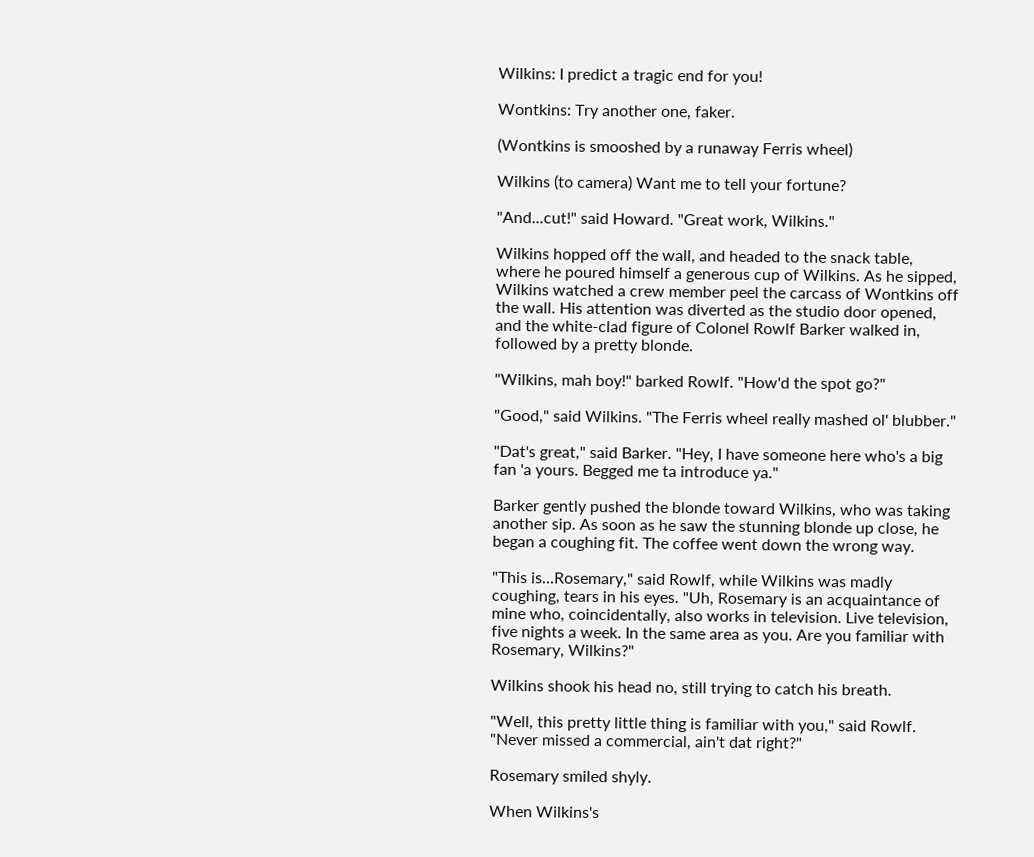Wilkins: I predict a tragic end for you!

Wontkins: Try another one, faker.

(Wontkins is smooshed by a runaway Ferris wheel)

Wilkins (to camera) Want me to tell your fortune?

"And...cut!" said Howard. "Great work, Wilkins."

Wilkins hopped off the wall, and headed to the snack table, where he poured himself a generous cup of Wilkins. As he sipped, Wilkins watched a crew member peel the carcass of Wontkins off the wall. His attention was diverted as the studio door opened, and the white-clad figure of Colonel Rowlf Barker walked in, followed by a pretty blonde.

"Wilkins, mah boy!" barked Rowlf. "How'd the spot go?"

"Good," said Wilkins. "The Ferris wheel really mashed ol' blubber."

"Dat's great," said Barker. "Hey, I have someone here who's a big fan 'a yours. Begged me ta introduce ya."

Barker gently pushed the blonde toward Wilkins, who was taking another sip. As soon as he saw the stunning blonde up close, he began a coughing fit. The coffee went down the wrong way.

"This is...Rosemary," said Rowlf, while Wilkins was madly coughing, tears in his eyes. "Uh, Rosemary is an acquaintance of mine who, coincidentally, also works in television. Live television, five nights a week. In the same area as you. Are you familiar with Rosemary, Wilkins?"

Wilkins shook his head no, still trying to catch his breath.

"Well, this pretty little thing is familiar with you," said Rowlf. "Never missed a commercial, ain't dat right?"

Rosemary smiled shyly.

When Wilkins's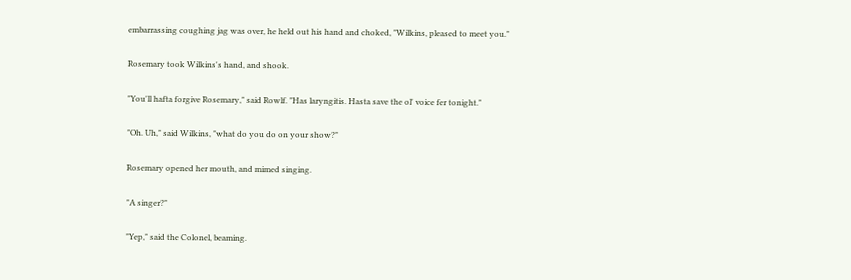embarrassing coughing jag was over, he held out his hand and choked, "Wilkins, pleased to meet you."

Rosemary took Wilkins's hand, and shook.

"You'll hafta forgive Rosemary," said Rowlf. "Has laryngitis. Hasta save the ol' voice fer tonight."

"Oh. Uh," said Wilkins, "what do you do on your show?"

Rosemary opened her mouth, and mimed singing.

"A singer?"

"Yep," said the Colonel, beaming.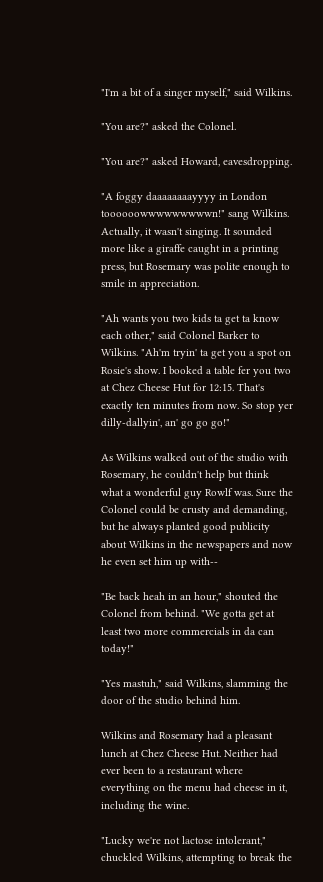"I'm a bit of a singer myself," said Wilkins.

"You are?" asked the Colonel.

"You are?" asked Howard, eavesdropping.

"A foggy daaaaaaaayyyy in London toooooowwwwwwwwwn!" sang Wilkins. Actually, it wasn't singing. It sounded more like a giraffe caught in a printing press, but Rosemary was polite enough to smile in appreciation.

"Ah wants you two kids ta get ta know each other," said Colonel Barker to Wilkins. "Ah'm tryin' ta get you a spot on Rosie's show. I booked a table fer you two at Chez Cheese Hut for 12:15. That's exactly ten minutes from now. So stop yer dilly-dallyin', an' go go go!"

As Wilkins walked out of the studio with Rosemary, he couldn't help but think what a wonderful guy Rowlf was. Sure the Colonel could be crusty and demanding, but he always planted good publicity about Wilkins in the newspapers and now he even set him up with--

"Be back heah in an hour," shouted the Colonel from behind. "We gotta get at least two more commercials in da can today!"

"Yes mastuh," said Wilkins, slamming the door of the studio behind him.

Wilkins and Rosemary had a pleasant lunch at Chez Cheese Hut. Neither had ever been to a restaurant where everything on the menu had cheese in it, including the wine.

"Lucky we're not lactose intolerant," chuckled Wilkins, attempting to break the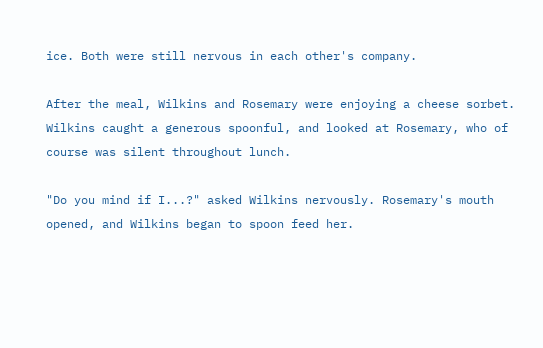ice. Both were still nervous in each other's company.

After the meal, Wilkins and Rosemary were enjoying a cheese sorbet. Wilkins caught a generous spoonful, and looked at Rosemary, who of course was silent throughout lunch.

"Do you mind if I...?" asked Wilkins nervously. Rosemary's mouth opened, and Wilkins began to spoon feed her.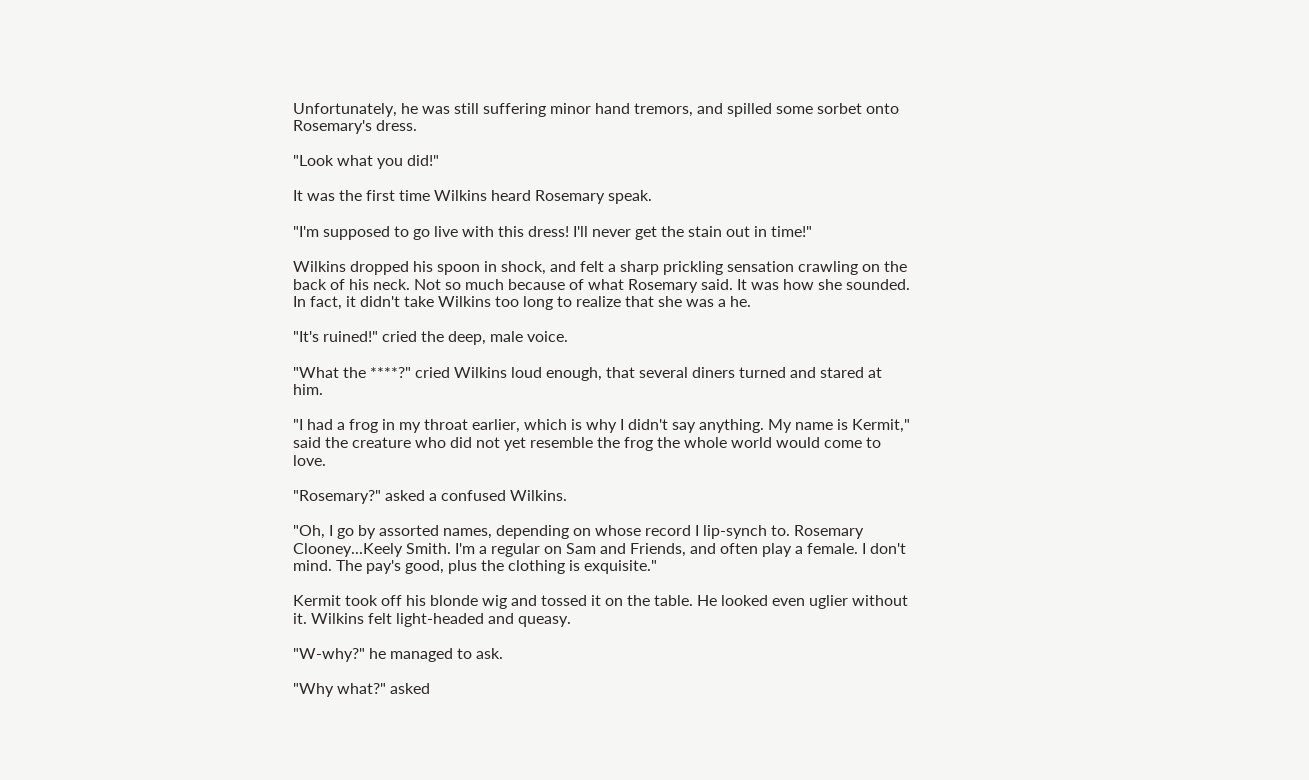Unfortunately, he was still suffering minor hand tremors, and spilled some sorbet onto Rosemary's dress.

"Look what you did!"

It was the first time Wilkins heard Rosemary speak.

"I'm supposed to go live with this dress! I'll never get the stain out in time!"

Wilkins dropped his spoon in shock, and felt a sharp prickling sensation crawling on the back of his neck. Not so much because of what Rosemary said. It was how she sounded. In fact, it didn't take Wilkins too long to realize that she was a he.

"It's ruined!" cried the deep, male voice.

"What the ****?" cried Wilkins loud enough, that several diners turned and stared at him.

"I had a frog in my throat earlier, which is why I didn't say anything. My name is Kermit," said the creature who did not yet resemble the frog the whole world would come to love.

"Rosemary?" asked a confused Wilkins.

"Oh, I go by assorted names, depending on whose record I lip-synch to. Rosemary Clooney...Keely Smith. I'm a regular on Sam and Friends, and often play a female. I don't mind. The pay's good, plus the clothing is exquisite."

Kermit took off his blonde wig and tossed it on the table. He looked even uglier without it. Wilkins felt light-headed and queasy.

"W-why?" he managed to ask.

"Why what?" asked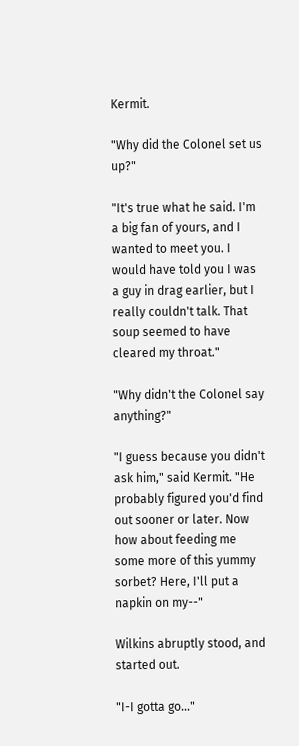Kermit.

"Why did the Colonel set us up?"

"It's true what he said. I'm a big fan of yours, and I wanted to meet you. I would have told you I was a guy in drag earlier, but I really couldn't talk. That soup seemed to have cleared my throat."

"Why didn't the Colonel say anything?"

"I guess because you didn't ask him," said Kermit. "He probably figured you'd find out sooner or later. Now how about feeding me some more of this yummy sorbet? Here, I'll put a napkin on my--"

Wilkins abruptly stood, and started out.

"I-I gotta go..."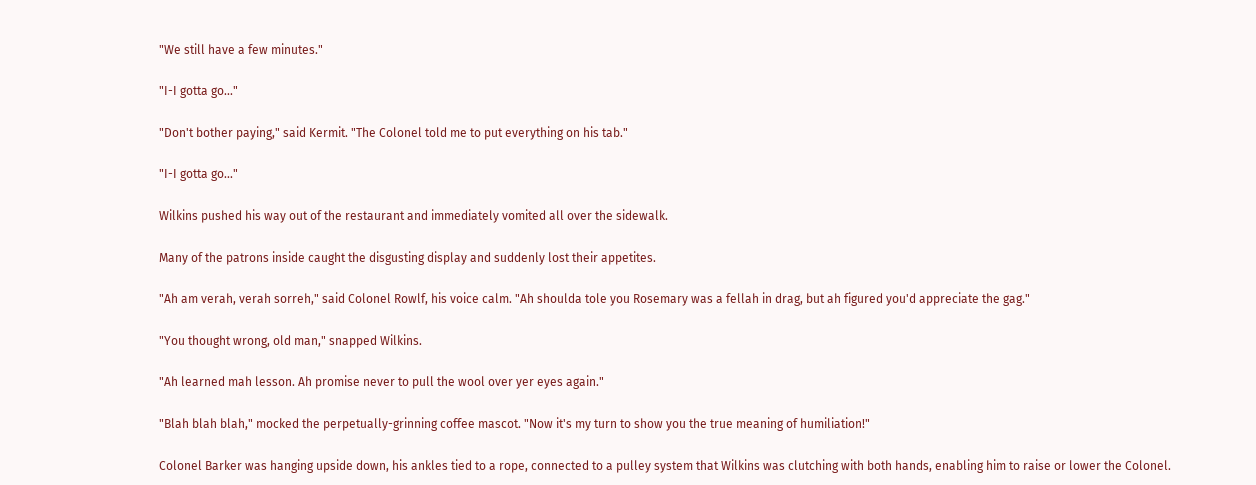"We still have a few minutes."

"I-I gotta go..."

"Don't bother paying," said Kermit. "The Colonel told me to put everything on his tab."

"I-I gotta go..."

Wilkins pushed his way out of the restaurant and immediately vomited all over the sidewalk.

Many of the patrons inside caught the disgusting display and suddenly lost their appetites.

"Ah am verah, verah sorreh," said Colonel Rowlf, his voice calm. "Ah shoulda tole you Rosemary was a fellah in drag, but ah figured you'd appreciate the gag."

"You thought wrong, old man," snapped Wilkins.

"Ah learned mah lesson. Ah promise never to pull the wool over yer eyes again."

"Blah blah blah," mocked the perpetually-grinning coffee mascot. "Now it's my turn to show you the true meaning of humiliation!"

Colonel Barker was hanging upside down, his ankles tied to a rope, connected to a pulley system that Wilkins was clutching with both hands, enabling him to raise or lower the Colonel.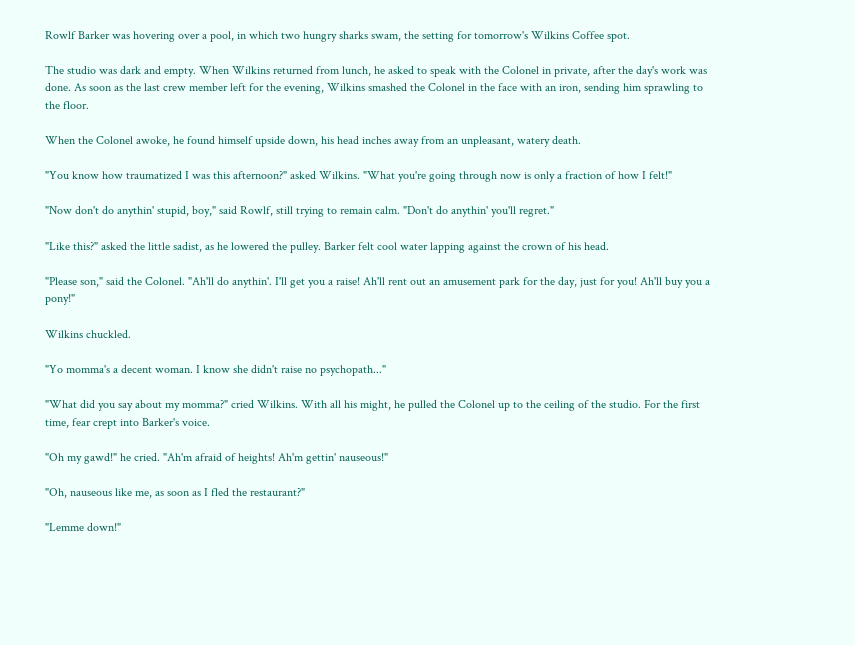Rowlf Barker was hovering over a pool, in which two hungry sharks swam, the setting for tomorrow's Wilkins Coffee spot.

The studio was dark and empty. When Wilkins returned from lunch, he asked to speak with the Colonel in private, after the day's work was done. As soon as the last crew member left for the evening, Wilkins smashed the Colonel in the face with an iron, sending him sprawling to the floor.

When the Colonel awoke, he found himself upside down, his head inches away from an unpleasant, watery death.

"You know how traumatized I was this afternoon?" asked Wilkins. "What you're going through now is only a fraction of how I felt!"

"Now don't do anythin' stupid, boy," said Rowlf, still trying to remain calm. "Don't do anythin' you'll regret."

"Like this?" asked the little sadist, as he lowered the pulley. Barker felt cool water lapping against the crown of his head.

"Please son," said the Colonel. "Ah'll do anythin'. I'll get you a raise! Ah'll rent out an amusement park for the day, just for you! Ah'll buy you a pony!"

Wilkins chuckled.

"Yo momma's a decent woman. I know she didn't raise no psychopath..."

"What did you say about my momma?" cried Wilkins. With all his might, he pulled the Colonel up to the ceiling of the studio. For the first time, fear crept into Barker's voice.

"Oh my gawd!" he cried. "Ah'm afraid of heights! Ah'm gettin' nauseous!"

"Oh, nauseous like me, as soon as I fled the restaurant?"

"Lemme down!"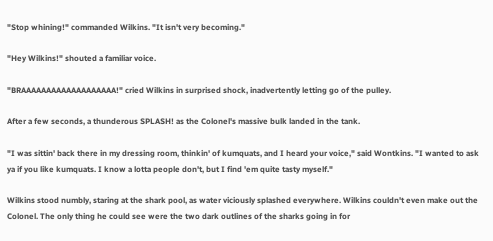"Stop whining!" commanded Wilkins. "It isn't very becoming."

"Hey Wilkins!" shouted a familiar voice.

"BRAAAAAAAAAAAAAAAAAAA!" cried Wilkins in surprised shock, inadvertently letting go of the pulley.

After a few seconds, a thunderous SPLASH! as the Colonel's massive bulk landed in the tank.

"I was sittin' back there in my dressing room, thinkin' of kumquats, and I heard your voice," said Wontkins. "I wanted to ask ya if you like kumquats. I know a lotta people don't, but I find 'em quite tasty myself."

Wilkins stood numbly, staring at the shark pool, as water viciously splashed everywhere. Wilkins couldn't even make out the Colonel. The only thing he could see were the two dark outlines of the sharks going in for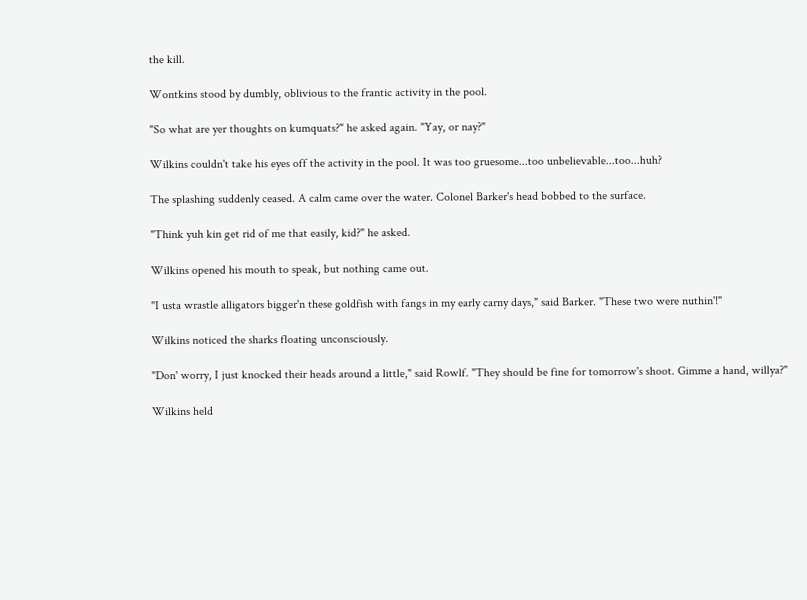the kill.

Wontkins stood by dumbly, oblivious to the frantic activity in the pool.

"So what are yer thoughts on kumquats?" he asked again. "Yay, or nay?"

Wilkins couldn't take his eyes off the activity in the pool. It was too gruesome...too unbelievable...too...huh?

The splashing suddenly ceased. A calm came over the water. Colonel Barker's head bobbed to the surface.

"Think yuh kin get rid of me that easily, kid?" he asked.

Wilkins opened his mouth to speak, but nothing came out.

"I usta wrastle alligators bigger'n these goldfish with fangs in my early carny days," said Barker. "These two were nuthin'!"

Wilkins noticed the sharks floating unconsciously.

"Don' worry, I just knocked their heads around a little," said Rowlf. "They should be fine for tomorrow's shoot. Gimme a hand, willya?"

Wilkins held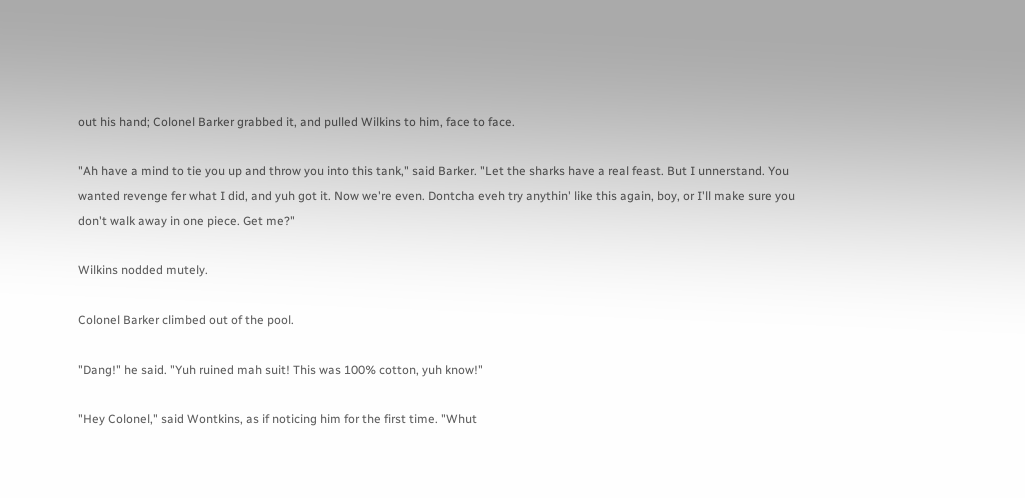out his hand; Colonel Barker grabbed it, and pulled Wilkins to him, face to face.

"Ah have a mind to tie you up and throw you into this tank," said Barker. "Let the sharks have a real feast. But I unnerstand. You wanted revenge fer what I did, and yuh got it. Now we're even. Dontcha eveh try anythin' like this again, boy, or I'll make sure you don't walk away in one piece. Get me?"

Wilkins nodded mutely.

Colonel Barker climbed out of the pool.

"Dang!" he said. "Yuh ruined mah suit! This was 100% cotton, yuh know!"

"Hey Colonel," said Wontkins, as if noticing him for the first time. "Whut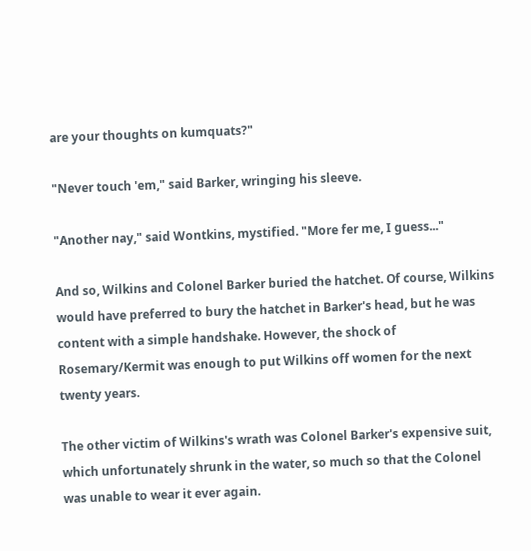are your thoughts on kumquats?"

"Never touch 'em," said Barker, wringing his sleeve.

"Another nay," said Wontkins, mystified. "More fer me, I guess..."

And so, Wilkins and Colonel Barker buried the hatchet. Of course, Wilkins would have preferred to bury the hatchet in Barker's head, but he was content with a simple handshake. However, the shock of Rosemary/Kermit was enough to put Wilkins off women for the next twenty years.

The other victim of Wilkins's wrath was Colonel Barker's expensive suit, which unfortunately shrunk in the water, so much so that the Colonel was unable to wear it ever again.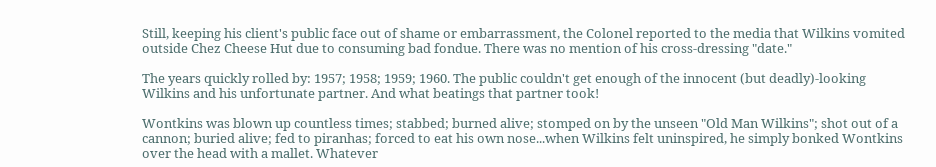Still, keeping his client's public face out of shame or embarrassment, the Colonel reported to the media that Wilkins vomited outside Chez Cheese Hut due to consuming bad fondue. There was no mention of his cross-dressing "date."

The years quickly rolled by: 1957; 1958; 1959; 1960. The public couldn't get enough of the innocent (but deadly)-looking Wilkins and his unfortunate partner. And what beatings that partner took!

Wontkins was blown up countless times; stabbed; burned alive; stomped on by the unseen "Old Man Wilkins"; shot out of a cannon; buried alive; fed to piranhas; forced to eat his own nose...when Wilkins felt uninspired, he simply bonked Wontkins over the head with a mallet. Whatever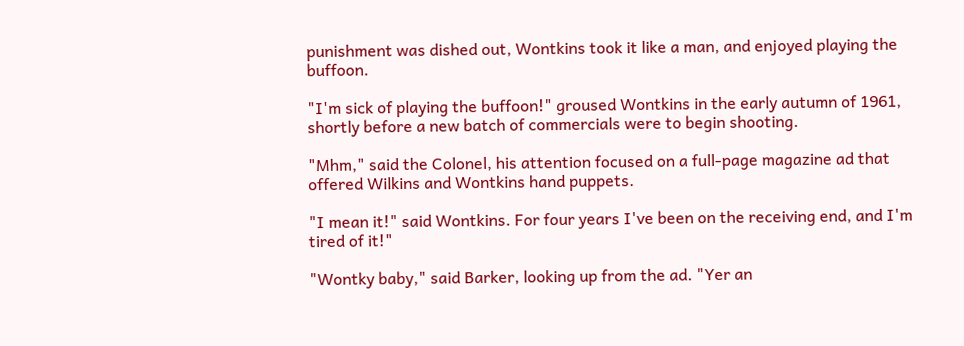punishment was dished out, Wontkins took it like a man, and enjoyed playing the buffoon.

"I'm sick of playing the buffoon!" groused Wontkins in the early autumn of 1961, shortly before a new batch of commercials were to begin shooting.

"Mhm," said the Colonel, his attention focused on a full-page magazine ad that offered Wilkins and Wontkins hand puppets.

"I mean it!" said Wontkins. For four years I've been on the receiving end, and I'm tired of it!"

"Wontky baby," said Barker, looking up from the ad. "Yer an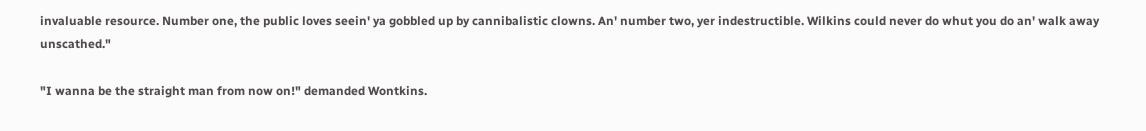invaluable resource. Number one, the public loves seein' ya gobbled up by cannibalistic clowns. An' number two, yer indestructible. Wilkins could never do whut you do an' walk away unscathed."

"I wanna be the straight man from now on!" demanded Wontkins.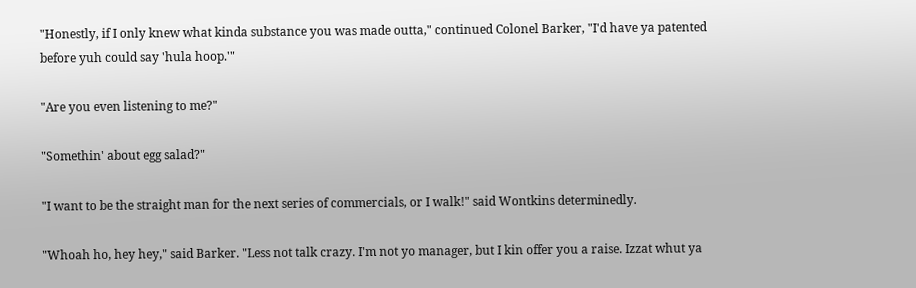"Honestly, if I only knew what kinda substance you was made outta," continued Colonel Barker, "I'd have ya patented before yuh could say 'hula hoop.'"

"Are you even listening to me?"

"Somethin' about egg salad?"

"I want to be the straight man for the next series of commercials, or I walk!" said Wontkins determinedly.

"Whoah ho, hey hey," said Barker. "Less not talk crazy. I'm not yo manager, but I kin offer you a raise. Izzat whut ya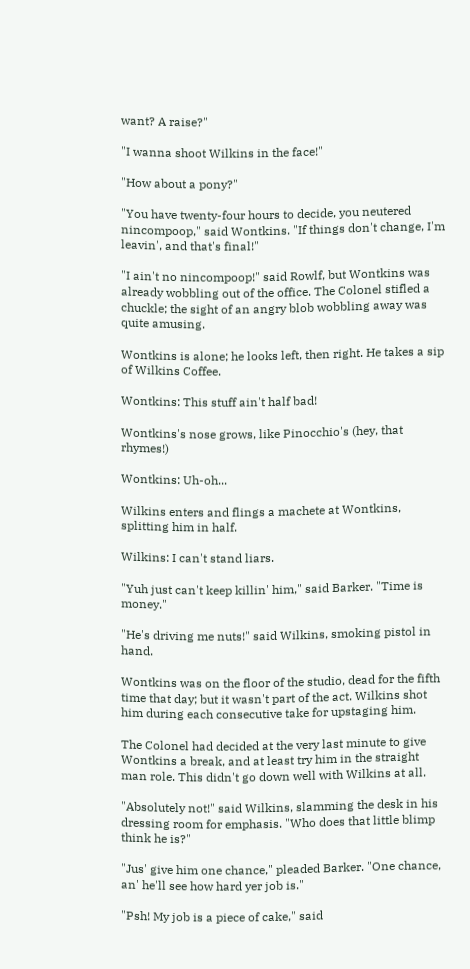want? A raise?"

"I wanna shoot Wilkins in the face!"

"How about a pony?"

"You have twenty-four hours to decide, you neutered nincompoop," said Wontkins. "If things don't change, I'm leavin', and that's final!"

"I ain't no nincompoop!" said Rowlf, but Wontkins was already wobbling out of the office. The Colonel stifled a chuckle; the sight of an angry blob wobbling away was quite amusing.

Wontkins is alone; he looks left, then right. He takes a sip of Wilkins Coffee.

Wontkins: This stuff ain't half bad!

Wontkins's nose grows, like Pinocchio's (hey, that rhymes!)

Wontkins: Uh-oh...

Wilkins enters and flings a machete at Wontkins, splitting him in half.

Wilkins: I can't stand liars.

"Yuh just can't keep killin' him," said Barker. "Time is money."

"He's driving me nuts!" said Wilkins, smoking pistol in hand.

Wontkins was on the floor of the studio, dead for the fifth time that day; but it wasn't part of the act. Wilkins shot him during each consecutive take for upstaging him.

The Colonel had decided at the very last minute to give Wontkins a break, and at least try him in the straight man role. This didn't go down well with Wilkins at all.

"Absolutely not!" said Wilkins, slamming the desk in his dressing room for emphasis. "Who does that little blimp think he is?"

"Jus' give him one chance," pleaded Barker. "One chance, an' he'll see how hard yer job is."

"Psh! My job is a piece of cake," said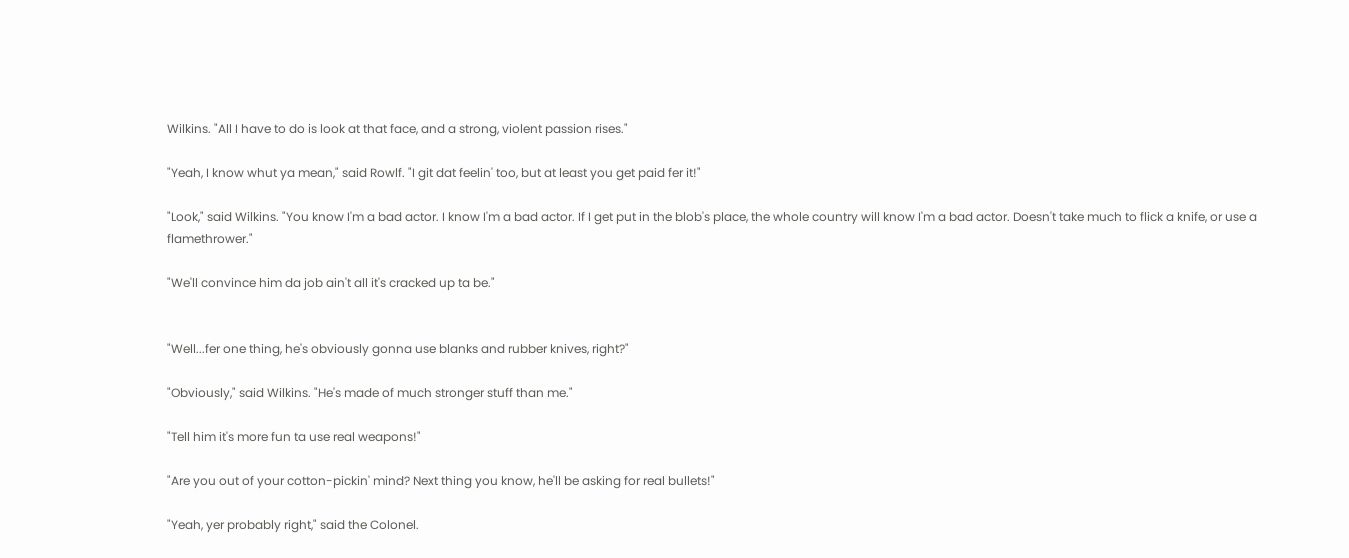Wilkins. "All I have to do is look at that face, and a strong, violent passion rises."

"Yeah, I know whut ya mean," said Rowlf. "I git dat feelin' too, but at least you get paid fer it!"

"Look," said Wilkins. "You know I'm a bad actor. I know I'm a bad actor. If I get put in the blob's place, the whole country will know I'm a bad actor. Doesn't take much to flick a knife, or use a flamethrower."

"We'll convince him da job ain't all it's cracked up ta be."


"Well...fer one thing, he's obviously gonna use blanks and rubber knives, right?"

"Obviously," said Wilkins. "He's made of much stronger stuff than me."

"Tell him it's more fun ta use real weapons!"

"Are you out of your cotton-pickin' mind? Next thing you know, he'll be asking for real bullets!"

"Yeah, yer probably right," said the Colonel.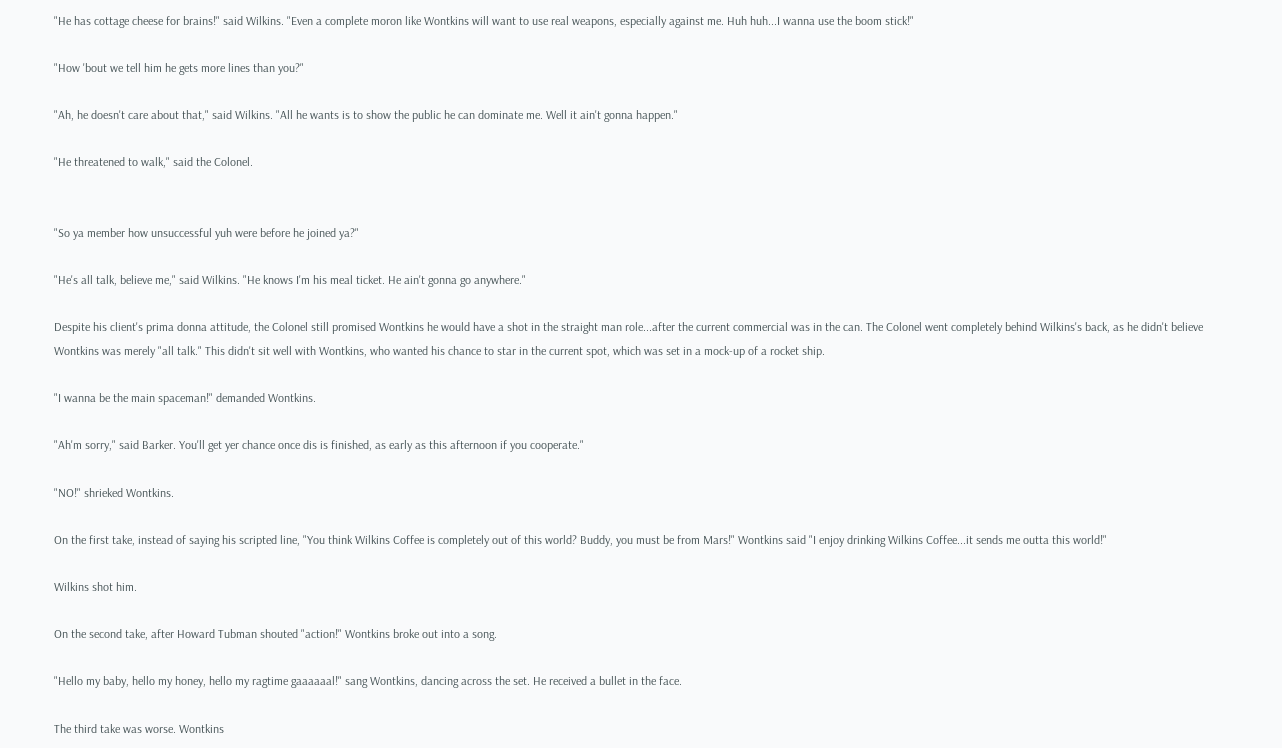"He has cottage cheese for brains!" said Wilkins. "Even a complete moron like Wontkins will want to use real weapons, especially against me. Huh huh...I wanna use the boom stick!"

"How 'bout we tell him he gets more lines than you?"

"Ah, he doesn't care about that," said Wilkins. "All he wants is to show the public he can dominate me. Well it ain't gonna happen."

"He threatened to walk," said the Colonel.


"So ya member how unsuccessful yuh were before he joined ya?"

"He's all talk, believe me," said Wilkins. "He knows I'm his meal ticket. He ain't gonna go anywhere."

Despite his client's prima donna attitude, the Colonel still promised Wontkins he would have a shot in the straight man role...after the current commercial was in the can. The Colonel went completely behind Wilkins's back, as he didn't believe Wontkins was merely "all talk." This didn't sit well with Wontkins, who wanted his chance to star in the current spot, which was set in a mock-up of a rocket ship.

"I wanna be the main spaceman!" demanded Wontkins.

"Ah'm sorry," said Barker. You'll get yer chance once dis is finished, as early as this afternoon if you cooperate."

"NO!" shrieked Wontkins.

On the first take, instead of saying his scripted line, "You think Wilkins Coffee is completely out of this world? Buddy, you must be from Mars!" Wontkins said "I enjoy drinking Wilkins Coffee...it sends me outta this world!"

Wilkins shot him.

On the second take, after Howard Tubman shouted "action!" Wontkins broke out into a song.

"Hello my baby, hello my honey, hello my ragtime gaaaaaal!" sang Wontkins, dancing across the set. He received a bullet in the face.

The third take was worse. Wontkins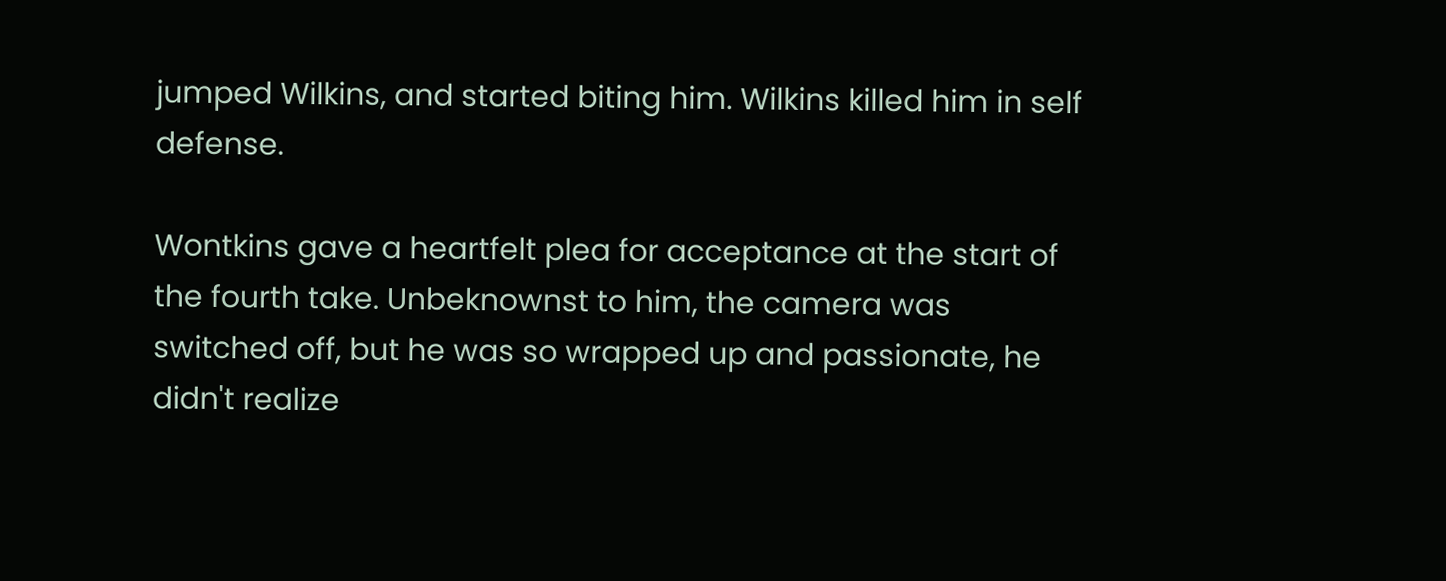jumped Wilkins, and started biting him. Wilkins killed him in self defense.

Wontkins gave a heartfelt plea for acceptance at the start of the fourth take. Unbeknownst to him, the camera was switched off, but he was so wrapped up and passionate, he didn't realize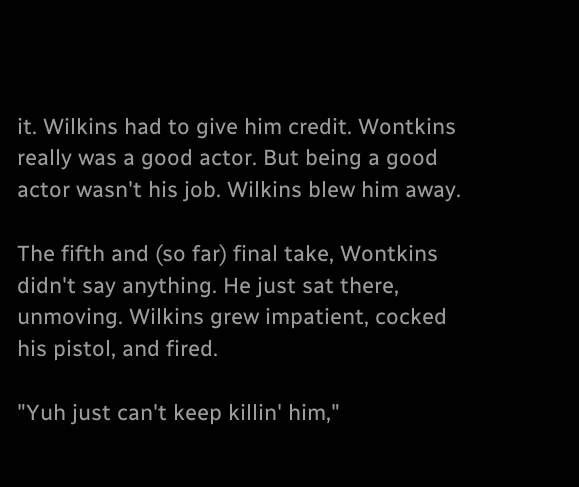it. Wilkins had to give him credit. Wontkins really was a good actor. But being a good actor wasn't his job. Wilkins blew him away.

The fifth and (so far) final take, Wontkins didn't say anything. He just sat there, unmoving. Wilkins grew impatient, cocked his pistol, and fired.

"Yuh just can't keep killin' him,"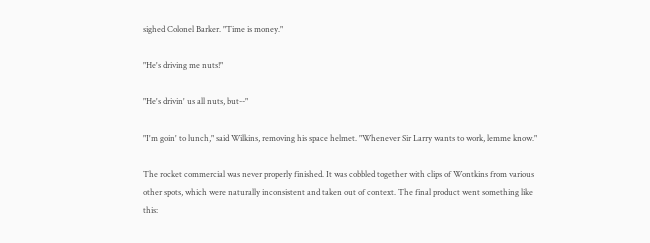sighed Colonel Barker. "Time is money."

"He's driving me nuts!"

"He's drivin' us all nuts, but--"

"I'm goin' to lunch," said Wilkins, removing his space helmet. "Whenever Sir Larry wants to work, lemme know."

The rocket commercial was never properly finished. It was cobbled together with clips of Wontkins from various other spots, which were naturally inconsistent and taken out of context. The final product went something like this: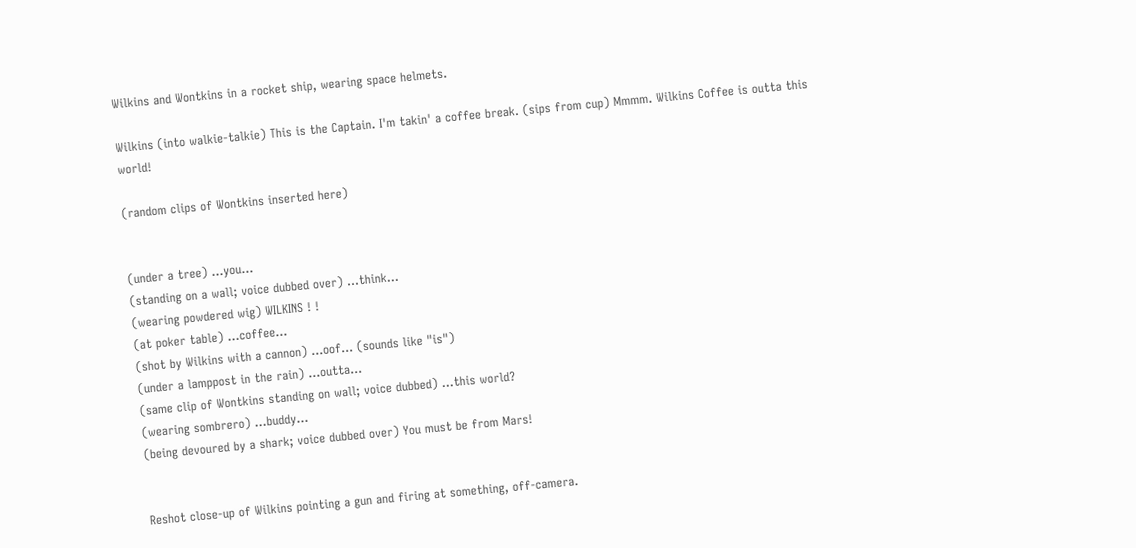Wilkins and Wontkins in a rocket ship, wearing space helmets.

Wilkins (into walkie-talkie) This is the Captain. I'm takin' a coffee break. (sips from cup) Mmmm. Wilkins Coffee is outta this world!

(random clips of Wontkins inserted here)


(under a tree) ...you...
(standing on a wall; voice dubbed over) ...think...
(wearing powdered wig) WILKINS ! !
(at poker table) ...coffee...
(shot by Wilkins with a cannon) ...oof... (sounds like "is")
(under a lamppost in the rain) ...outta...
(same clip of Wontkins standing on wall; voice dubbed) ...this world?
(wearing sombrero) ...buddy...
(being devoured by a shark; voice dubbed over) You must be from Mars!


Reshot close-up of Wilkins pointing a gun and firing at something, off-camera.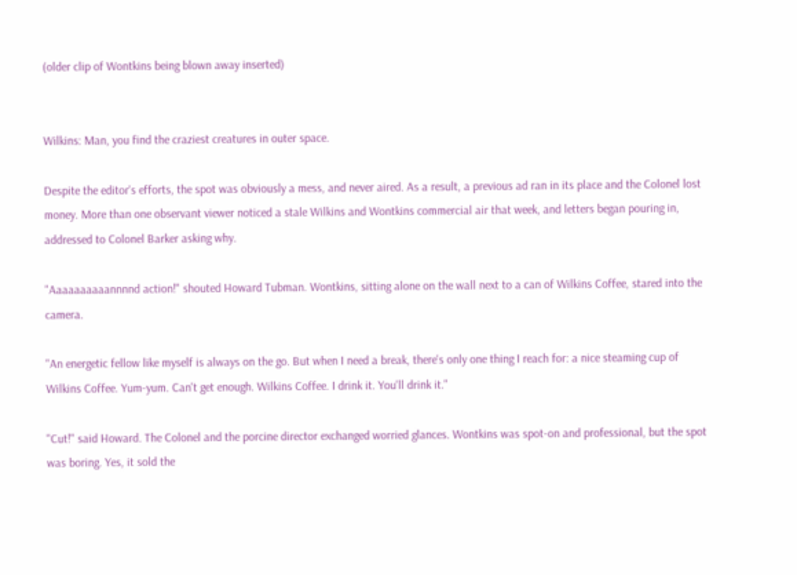(older clip of Wontkins being blown away inserted)


Wilkins: Man, you find the craziest creatures in outer space.

Despite the editor's efforts, the spot was obviously a mess, and never aired. As a result, a previous ad ran in its place and the Colonel lost money. More than one observant viewer noticed a stale Wilkins and Wontkins commercial air that week, and letters began pouring in, addressed to Colonel Barker asking why.

"Aaaaaaaaaannnnd action!" shouted Howard Tubman. Wontkins, sitting alone on the wall next to a can of Wilkins Coffee, stared into the camera.

"An energetic fellow like myself is always on the go. But when I need a break, there's only one thing I reach for: a nice steaming cup of Wilkins Coffee. Yum-yum. Can't get enough. Wilkins Coffee. I drink it. You'll drink it."

"Cut!" said Howard. The Colonel and the porcine director exchanged worried glances. Wontkins was spot-on and professional, but the spot was boring. Yes, it sold the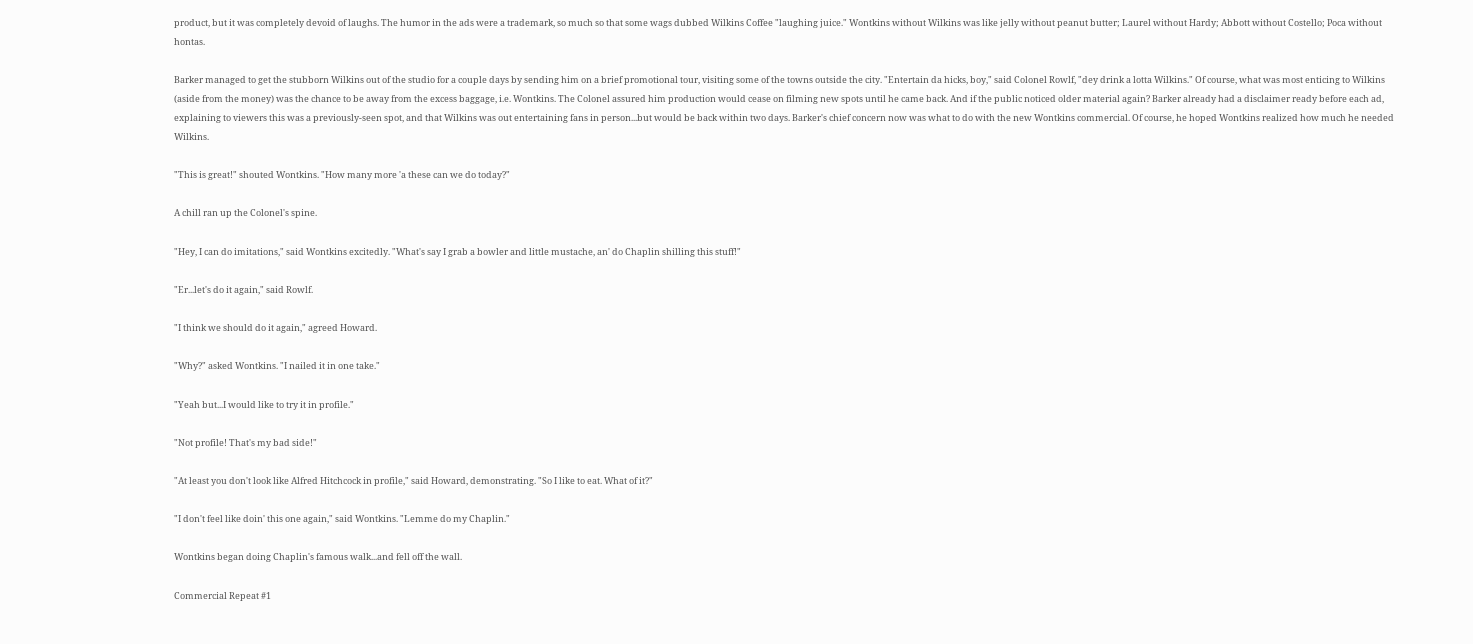product, but it was completely devoid of laughs. The humor in the ads were a trademark, so much so that some wags dubbed Wilkins Coffee "laughing juice." Wontkins without Wilkins was like jelly without peanut butter; Laurel without Hardy; Abbott without Costello; Poca without hontas.

Barker managed to get the stubborn Wilkins out of the studio for a couple days by sending him on a brief promotional tour, visiting some of the towns outside the city. "Entertain da hicks, boy," said Colonel Rowlf, "dey drink a lotta Wilkins." Of course, what was most enticing to Wilkins (aside from the money) was the chance to be away from the excess baggage, i.e. Wontkins. The Colonel assured him production would cease on filming new spots until he came back. And if the public noticed older material again? Barker already had a disclaimer ready before each ad, explaining to viewers this was a previously-seen spot, and that Wilkins was out entertaining fans in person...but would be back within two days. Barker's chief concern now was what to do with the new Wontkins commercial. Of course, he hoped Wontkins realized how much he needed Wilkins.

"This is great!" shouted Wontkins. "How many more 'a these can we do today?"

A chill ran up the Colonel's spine.

"Hey, I can do imitations," said Wontkins excitedly. "What's say I grab a bowler and little mustache, an' do Chaplin shilling this stuff!"

"Er...let's do it again," said Rowlf.

"I think we should do it again," agreed Howard.

"Why?" asked Wontkins. "I nailed it in one take."

"Yeah but...I would like to try it in profile."

"Not profile! That's my bad side!"

"At least you don't look like Alfred Hitchcock in profile," said Howard, demonstrating. "So I like to eat. What of it?"

"I don't feel like doin' this one again," said Wontkins. "Lemme do my Chaplin."

Wontkins began doing Chaplin's famous walk...and fell off the wall.

Commercial Repeat #1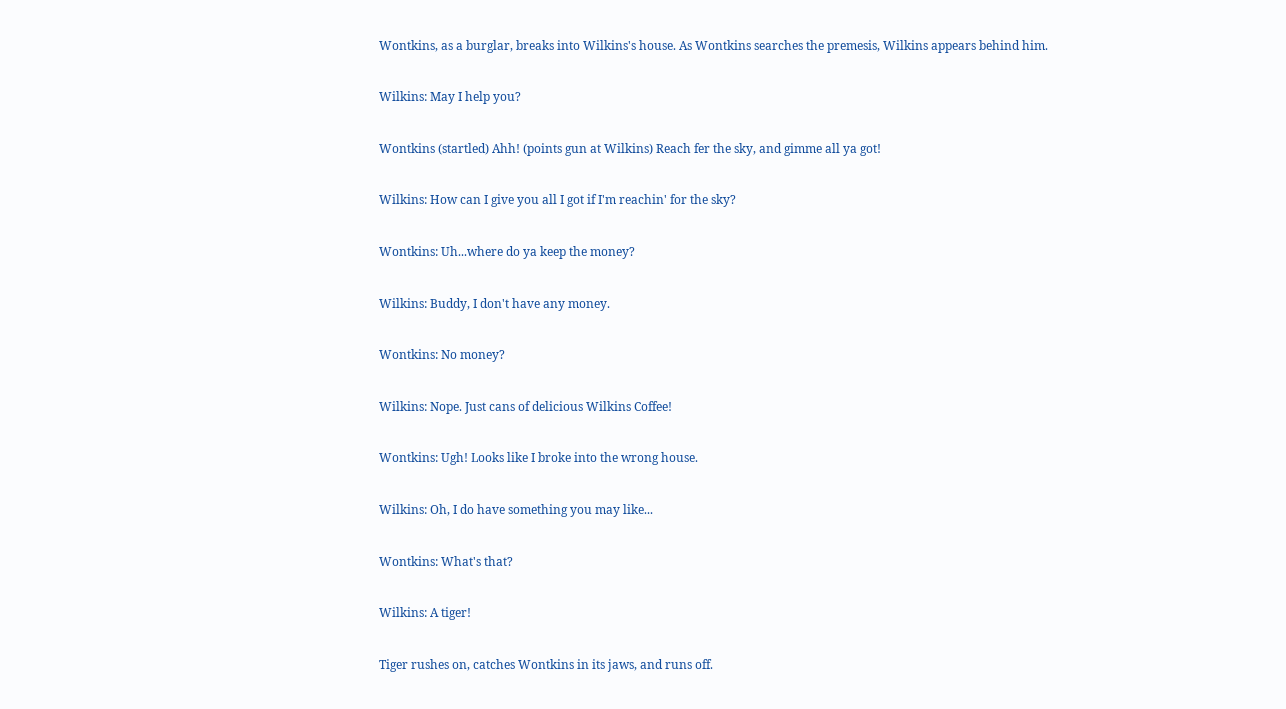Wontkins, as a burglar, breaks into Wilkins's house. As Wontkins searches the premesis, Wilkins appears behind him.

Wilkins: May I help you?

Wontkins (startled) Ahh! (points gun at Wilkins) Reach fer the sky, and gimme all ya got!

Wilkins: How can I give you all I got if I'm reachin' for the sky?

Wontkins: Uh...where do ya keep the money?

Wilkins: Buddy, I don't have any money.

Wontkins: No money?

Wilkins: Nope. Just cans of delicious Wilkins Coffee!

Wontkins: Ugh! Looks like I broke into the wrong house.

Wilkins: Oh, I do have something you may like...

Wontkins: What's that?

Wilkins: A tiger!

Tiger rushes on, catches Wontkins in its jaws, and runs off.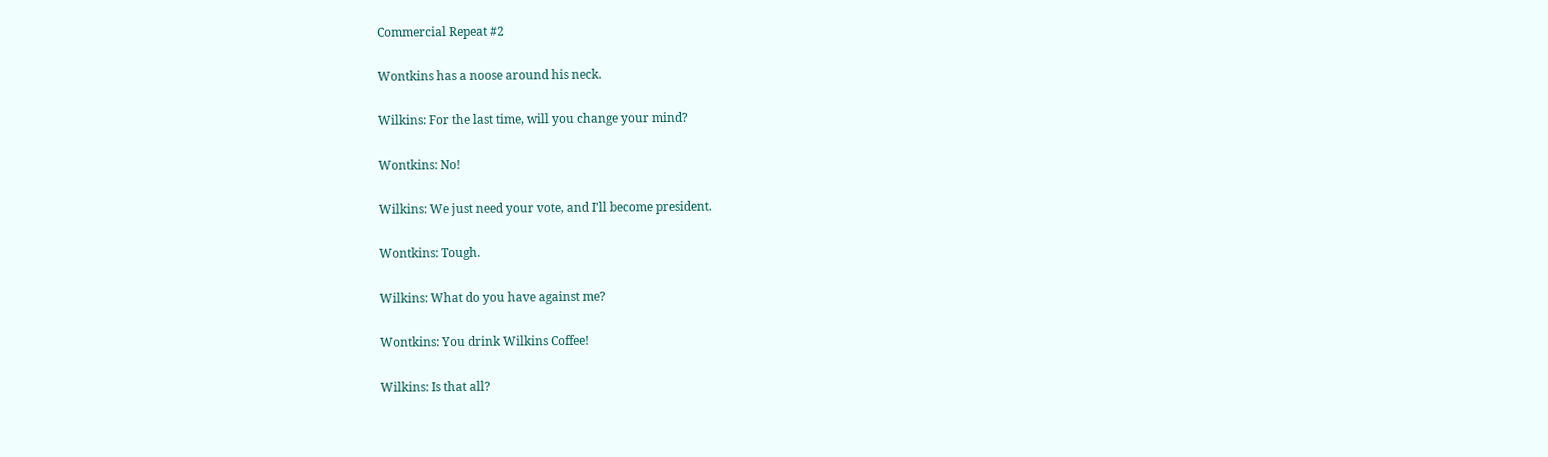Commercial Repeat #2

Wontkins has a noose around his neck.

Wilkins: For the last time, will you change your mind?

Wontkins: No!

Wilkins: We just need your vote, and I'll become president.

Wontkins: Tough.

Wilkins: What do you have against me?

Wontkins: You drink Wilkins Coffee!

Wilkins: Is that all?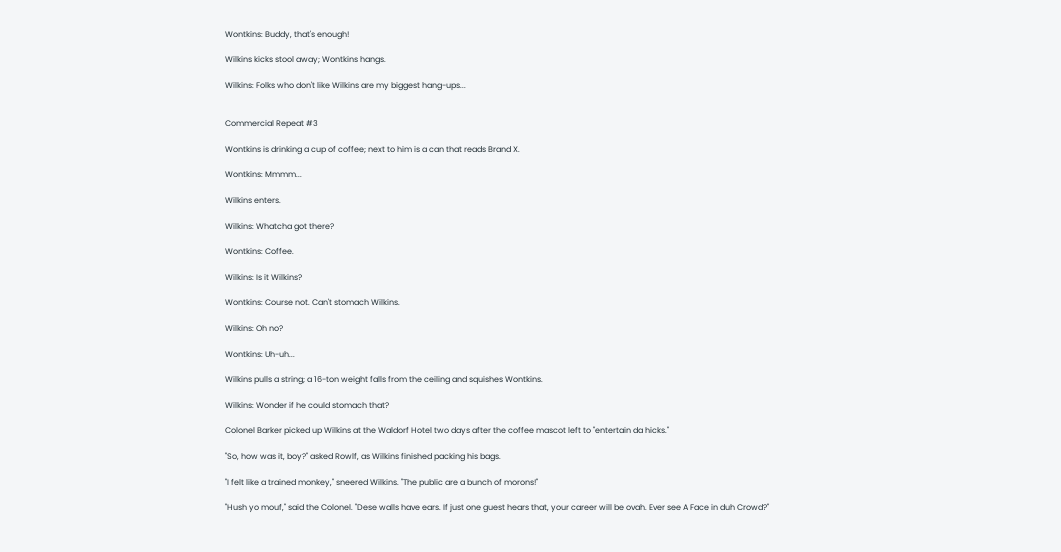Wontkins: Buddy, that's enough!

Wilkins kicks stool away; Wontkins hangs.

Wilkins: Folks who don't like Wilkins are my biggest hang-ups...


Commercial Repeat #3

Wontkins is drinking a cup of coffee; next to him is a can that reads Brand X.

Wontkins: Mmmm...

Wilkins enters.

Wilkins: Whatcha got there?

Wontkins: Coffee.

Wilkins: Is it Wilkins?

Wontkins: Course not. Can't stomach Wilkins.

Wilkins: Oh no?

Wontkins: Uh-uh...

Wilkins pulls a string; a 16-ton weight falls from the ceiling and squishes Wontkins.

Wilkins: Wonder if he could stomach that?

Colonel Barker picked up Wilkins at the Waldorf Hotel two days after the coffee mascot left to "entertain da hicks."

"So, how was it, boy?" asked Rowlf, as Wilkins finished packing his bags.

"I felt like a trained monkey," sneered Wilkins. "The public are a bunch of morons!"

"Hush yo mouf," said the Colonel. "Dese walls have ears. If just one guest hears that, your career will be ovah. Ever see A Face in duh Crowd?"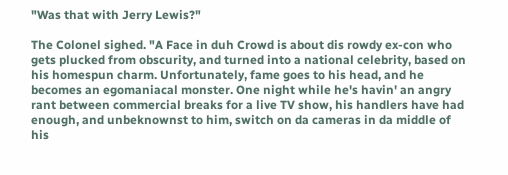"Was that with Jerry Lewis?"

The Colonel sighed. "A Face in duh Crowd is about dis rowdy ex-con who gets plucked from obscurity, and turned into a national celebrity, based on his homespun charm. Unfortunately, fame goes to his head, and he becomes an egomaniacal monster. One night while he's havin' an angry rant between commercial breaks for a live TV show, his handlers have had enough, and unbeknownst to him, switch on da cameras in da middle of his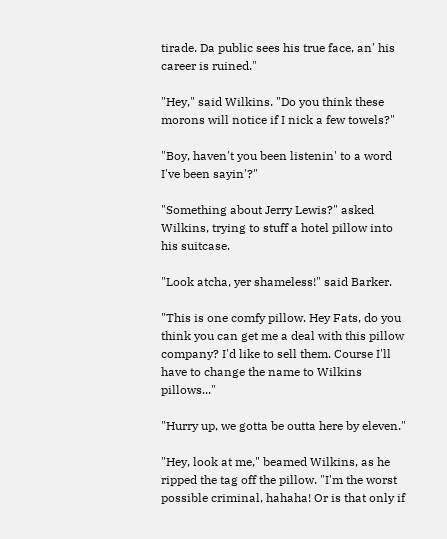tirade. Da public sees his true face, an' his career is ruined."

"Hey," said Wilkins. "Do you think these morons will notice if I nick a few towels?"

"Boy, haven't you been listenin' to a word I've been sayin'?"

"Something about Jerry Lewis?" asked Wilkins, trying to stuff a hotel pillow into his suitcase.

"Look atcha, yer shameless!" said Barker.

"This is one comfy pillow. Hey Fats, do you think you can get me a deal with this pillow company? I'd like to sell them. Course I'll have to change the name to Wilkins pillows..."

"Hurry up, we gotta be outta here by eleven."

"Hey, look at me," beamed Wilkins, as he ripped the tag off the pillow. "I'm the worst possible criminal, hahaha! Or is that only if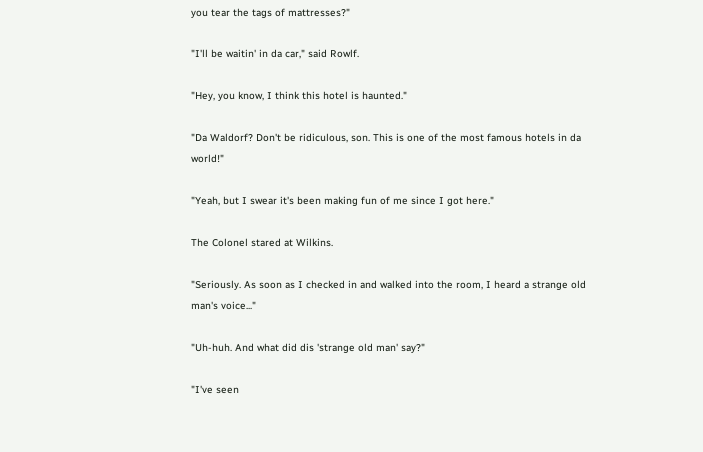you tear the tags of mattresses?"

"I'll be waitin' in da car," said Rowlf.

"Hey, you know, I think this hotel is haunted."

"Da Waldorf? Don't be ridiculous, son. This is one of the most famous hotels in da world!"

"Yeah, but I swear it's been making fun of me since I got here."

The Colonel stared at Wilkins.

"Seriously. As soon as I checked in and walked into the room, I heard a strange old man's voice..."

"Uh-huh. And what did dis 'strange old man' say?"

"I've seen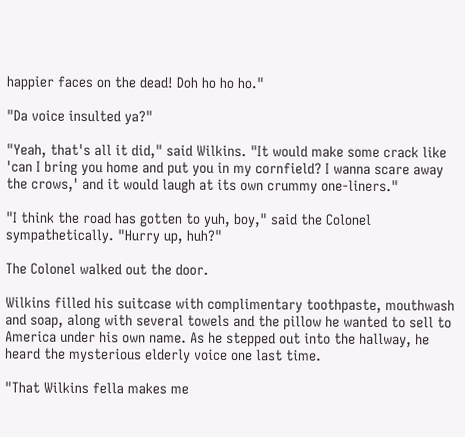happier faces on the dead! Doh ho ho ho."

"Da voice insulted ya?"

"Yeah, that's all it did," said Wilkins. "It would make some crack like 'can I bring you home and put you in my cornfield? I wanna scare away the crows,' and it would laugh at its own crummy one-liners."

"I think the road has gotten to yuh, boy," said the Colonel sympathetically. "Hurry up, huh?"

The Colonel walked out the door.

Wilkins filled his suitcase with complimentary toothpaste, mouthwash and soap, along with several towels and the pillow he wanted to sell to America under his own name. As he stepped out into the hallway, he heard the mysterious elderly voice one last time.

"That Wilkins fella makes me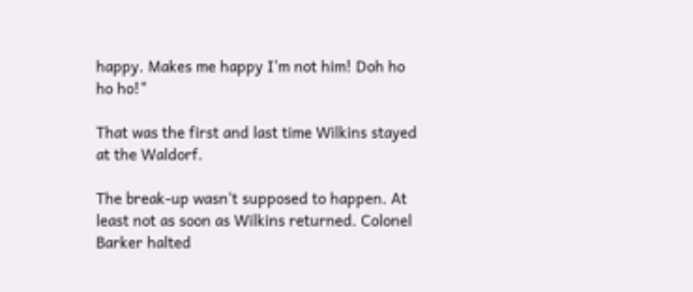happy. Makes me happy I'm not him! Doh ho ho ho!"

That was the first and last time Wilkins stayed at the Waldorf.

The break-up wasn't supposed to happen. At least not as soon as Wilkins returned. Colonel Barker halted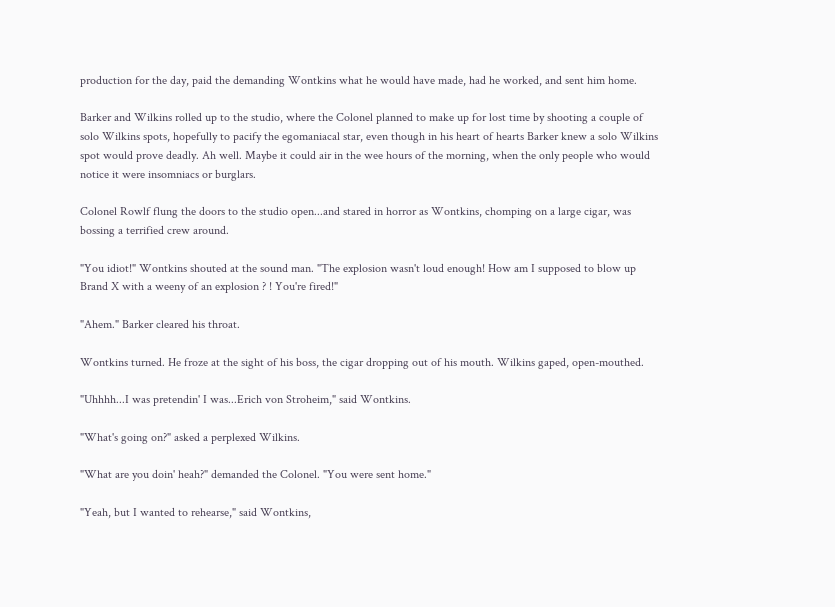production for the day, paid the demanding Wontkins what he would have made, had he worked, and sent him home.

Barker and Wilkins rolled up to the studio, where the Colonel planned to make up for lost time by shooting a couple of solo Wilkins spots, hopefully to pacify the egomaniacal star, even though in his heart of hearts Barker knew a solo Wilkins spot would prove deadly. Ah well. Maybe it could air in the wee hours of the morning, when the only people who would notice it were insomniacs or burglars.

Colonel Rowlf flung the doors to the studio open...and stared in horror as Wontkins, chomping on a large cigar, was bossing a terrified crew around.

"You idiot!" Wontkins shouted at the sound man. "The explosion wasn't loud enough! How am I supposed to blow up Brand X with a weeny of an explosion ? ! You're fired!"

"Ahem." Barker cleared his throat.

Wontkins turned. He froze at the sight of his boss, the cigar dropping out of his mouth. Wilkins gaped, open-mouthed.

"Uhhhh...I was pretendin' I was...Erich von Stroheim," said Wontkins.

"What's going on?" asked a perplexed Wilkins.

"What are you doin' heah?" demanded the Colonel. "You were sent home."

"Yeah, but I wanted to rehearse," said Wontkins,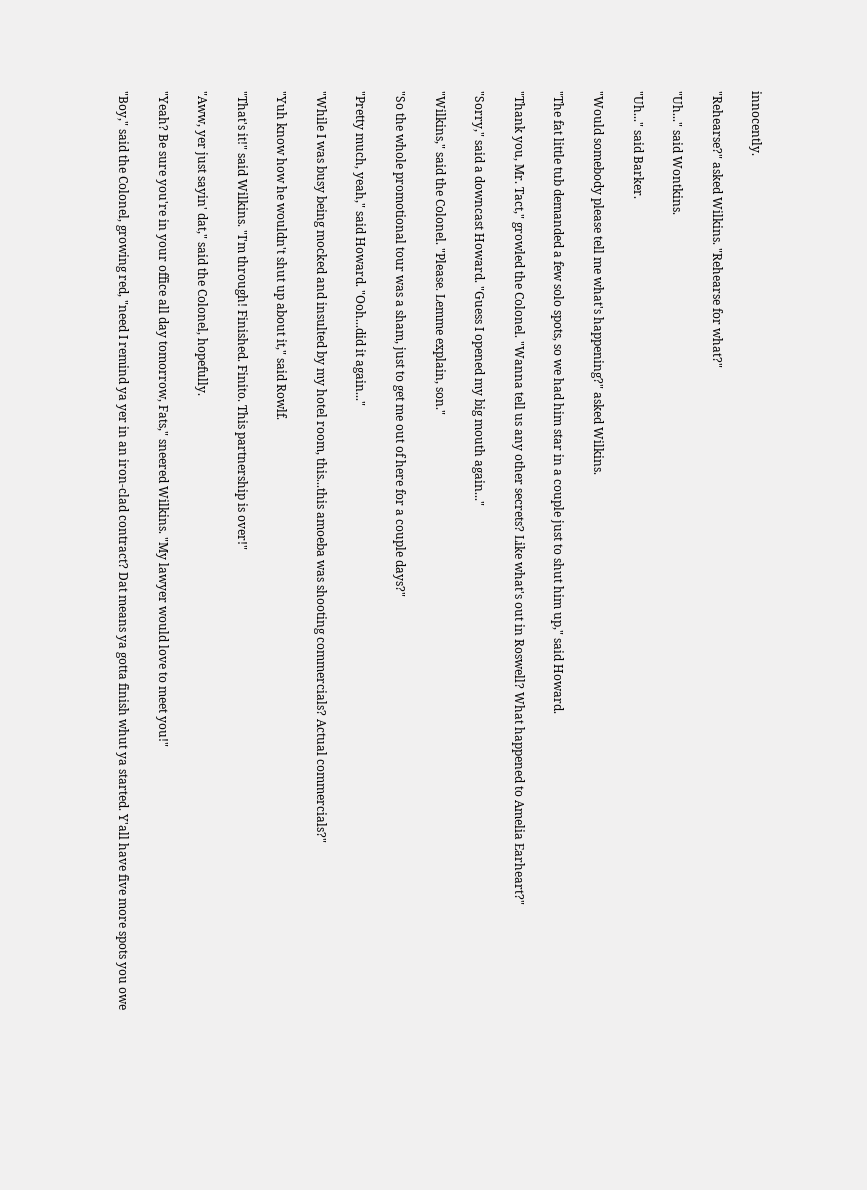innocently.

"Rehearse?" asked Wilkins. "Rehearse for what?"

"Uh..." said Wontkins.

"Uh..." said Barker.

"Would somebody please tell me what's happening?" asked Wilkins.

"The fat little tub demanded a few solo spots, so we had him star in a couple just to shut him up," said Howard.

"Thank you, Mr. Tact," growled the Colonel. "Wanna tell us any other secrets? Like what's out in Roswell? What happened to Amelia Earheart?"

"Sorry," said a downcast Howard. "Guess I opened my big mouth again..."

"Wilkins," said the Colonel. "Please. Lemme explain, son."

"So the whole promotional tour was a sham, just to get me out of here for a couple days?"

"Pretty much, yeah," said Howard. "Ooh...did it again..."

"While I was busy being mocked and insulted by my hotel room, this...this amoeba was shooting commercials? Actual commercials?"

"Yuh know how he wouldn't shut up about it," said Rowlf.

"That's it!" said Wilkins. "I'm through! Finished. Finito. This partnership is over!"

"Aww, yer just sayin' dat," said the Colonel, hopefully.

"Yeah? Be sure you're in your office all day tomorrow, Fats," sneered Wilkins. "My lawyer would love to meet you!"

"Boy," said the Colonel, growing red, "need I remind ya yer in an iron-clad contract? Dat means ya gotta finish whut ya started. Y'all have five more spots you owe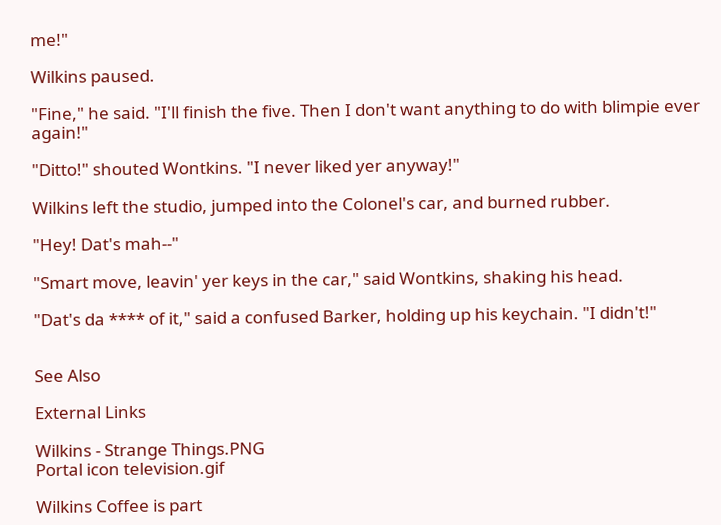me!"

Wilkins paused.

"Fine," he said. "I'll finish the five. Then I don't want anything to do with blimpie ever again!"

"Ditto!" shouted Wontkins. "I never liked yer anyway!"

Wilkins left the studio, jumped into the Colonel's car, and burned rubber.

"Hey! Dat's mah--"

"Smart move, leavin' yer keys in the car," said Wontkins, shaking his head.

"Dat's da **** of it," said a confused Barker, holding up his keychain. "I didn't!"


See Also

External Links

Wilkins - Strange Things.PNG
Portal icon television.gif

Wilkins Coffee is part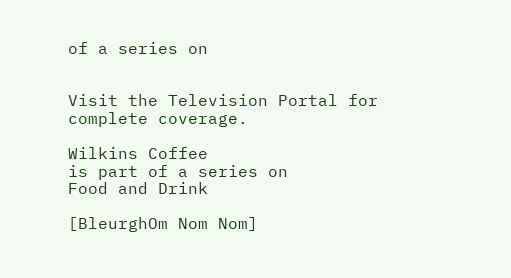of a series on


Visit the Television Portal for complete coverage.

Wilkins Coffee
is part of a series on
Food and Drink

[BleurghOm Nom Nom]